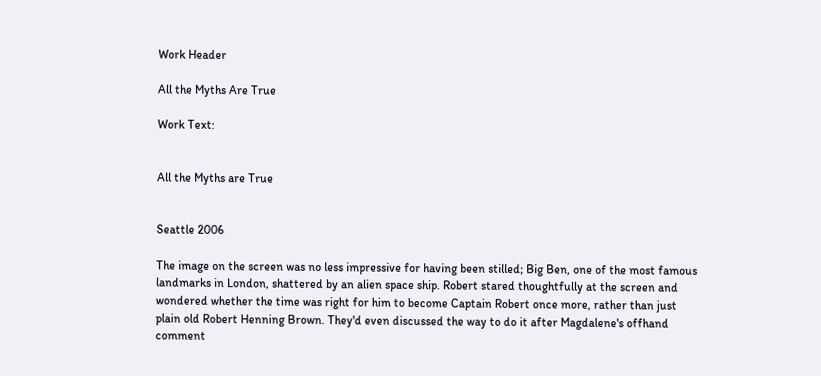Work Header

All the Myths Are True

Work Text:


All the Myths are True


Seattle 2006

The image on the screen was no less impressive for having been stilled; Big Ben, one of the most famous landmarks in London, shattered by an alien space ship. Robert stared thoughtfully at the screen and wondered whether the time was right for him to become Captain Robert once more, rather than just plain old Robert Henning Brown. They'd even discussed the way to do it after Magdalene's offhand comment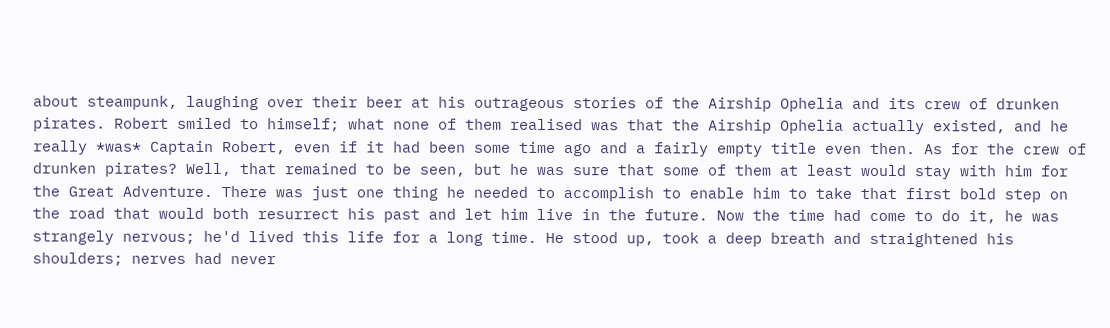about steampunk, laughing over their beer at his outrageous stories of the Airship Ophelia and its crew of drunken pirates. Robert smiled to himself; what none of them realised was that the Airship Ophelia actually existed, and he really *was* Captain Robert, even if it had been some time ago and a fairly empty title even then. As for the crew of drunken pirates? Well, that remained to be seen, but he was sure that some of them at least would stay with him for the Great Adventure. There was just one thing he needed to accomplish to enable him to take that first bold step on the road that would both resurrect his past and let him live in the future. Now the time had come to do it, he was strangely nervous; he'd lived this life for a long time. He stood up, took a deep breath and straightened his shoulders; nerves had never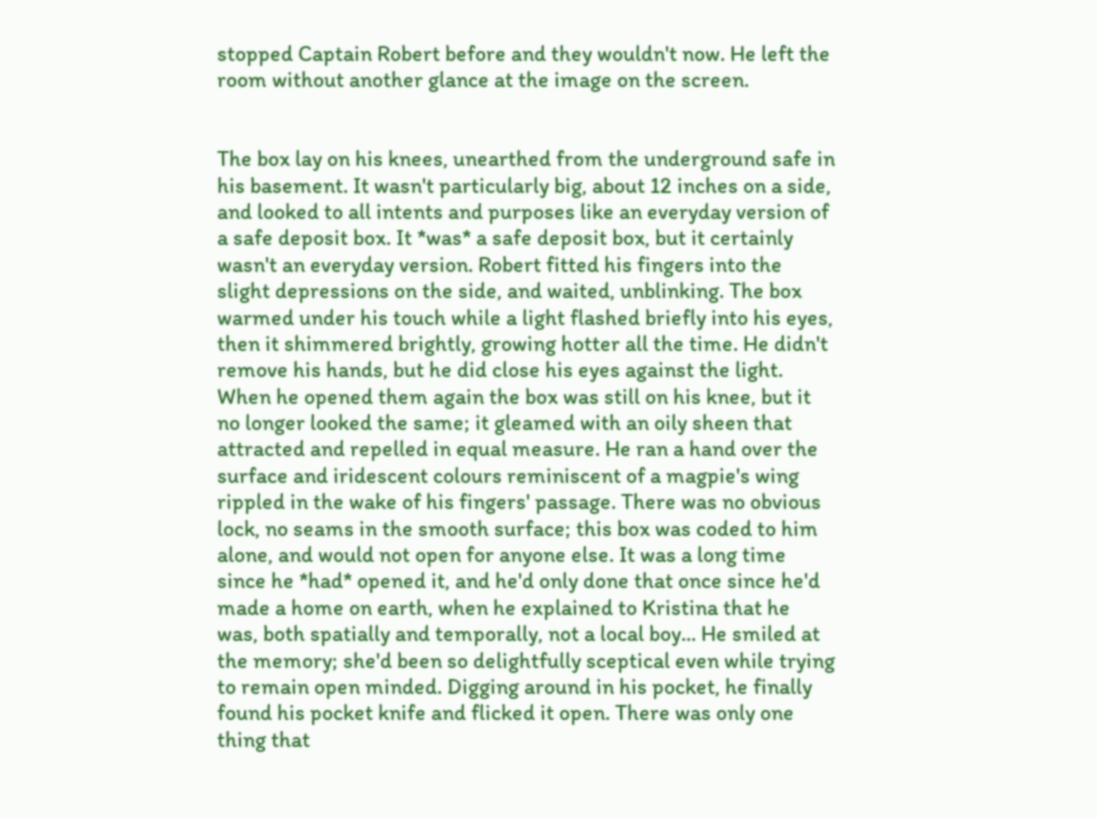stopped Captain Robert before and they wouldn't now. He left the room without another glance at the image on the screen.


The box lay on his knees, unearthed from the underground safe in his basement. It wasn't particularly big, about 12 inches on a side, and looked to all intents and purposes like an everyday version of a safe deposit box. It *was* a safe deposit box, but it certainly wasn't an everyday version. Robert fitted his fingers into the slight depressions on the side, and waited, unblinking. The box warmed under his touch while a light flashed briefly into his eyes, then it shimmered brightly, growing hotter all the time. He didn't remove his hands, but he did close his eyes against the light. When he opened them again the box was still on his knee, but it no longer looked the same; it gleamed with an oily sheen that attracted and repelled in equal measure. He ran a hand over the surface and iridescent colours reminiscent of a magpie's wing rippled in the wake of his fingers' passage. There was no obvious lock, no seams in the smooth surface; this box was coded to him alone, and would not open for anyone else. It was a long time since he *had* opened it, and he'd only done that once since he'd made a home on earth, when he explained to Kristina that he was, both spatially and temporally, not a local boy... He smiled at the memory; she'd been so delightfully sceptical even while trying to remain open minded. Digging around in his pocket, he finally found his pocket knife and flicked it open. There was only one thing that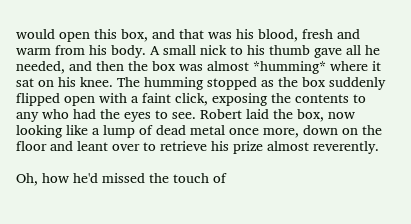would open this box, and that was his blood, fresh and warm from his body. A small nick to his thumb gave all he needed, and then the box was almost *humming* where it sat on his knee. The humming stopped as the box suddenly flipped open with a faint click, exposing the contents to any who had the eyes to see. Robert laid the box, now looking like a lump of dead metal once more, down on the floor and leant over to retrieve his prize almost reverently.

Oh, how he'd missed the touch of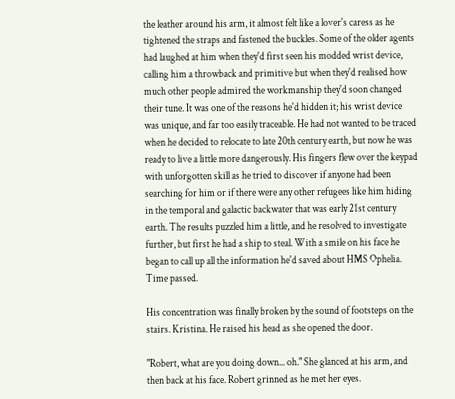the leather around his arm, it almost felt like a lover's caress as he tightened the straps and fastened the buckles. Some of the older agents had laughed at him when they'd first seen his modded wrist device, calling him a throwback and primitive but when they'd realised how much other people admired the workmanship they'd soon changed their tune. It was one of the reasons he'd hidden it; his wrist device was unique, and far too easily traceable. He had not wanted to be traced when he decided to relocate to late 20th century earth, but now he was ready to live a little more dangerously. His fingers flew over the keypad with unforgotten skill as he tried to discover if anyone had been searching for him or if there were any other refugees like him hiding in the temporal and galactic backwater that was early 21st century earth. The results puzzled him a little, and he resolved to investigate further, but first he had a ship to steal. With a smile on his face he began to call up all the information he'd saved about HMS Ophelia. Time passed.

His concentration was finally broken by the sound of footsteps on the stairs. Kristina. He raised his head as she opened the door.

"Robert, what are you doing down... oh." She glanced at his arm, and then back at his face. Robert grinned as he met her eyes.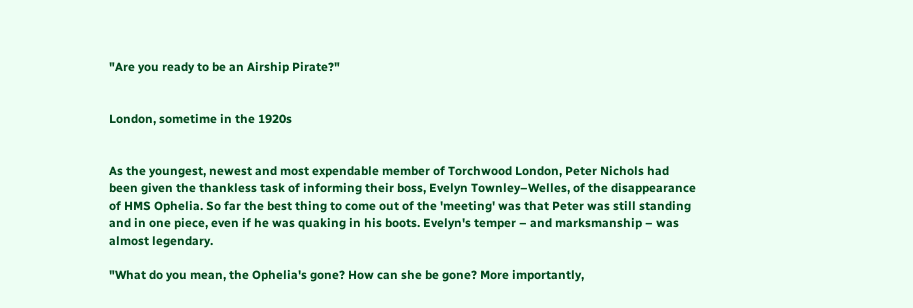"Are you ready to be an Airship Pirate?"


London, sometime in the 1920s


As the youngest, newest and most expendable member of Torchwood London, Peter Nichols had been given the thankless task of informing their boss, Evelyn Townley–Welles, of the disappearance of HMS Ophelia. So far the best thing to come out of the 'meeting' was that Peter was still standing and in one piece, even if he was quaking in his boots. Evelyn's temper – and marksmanship – was almost legendary.

"What do you mean, the Ophelia's gone? How can she be gone? More importantly,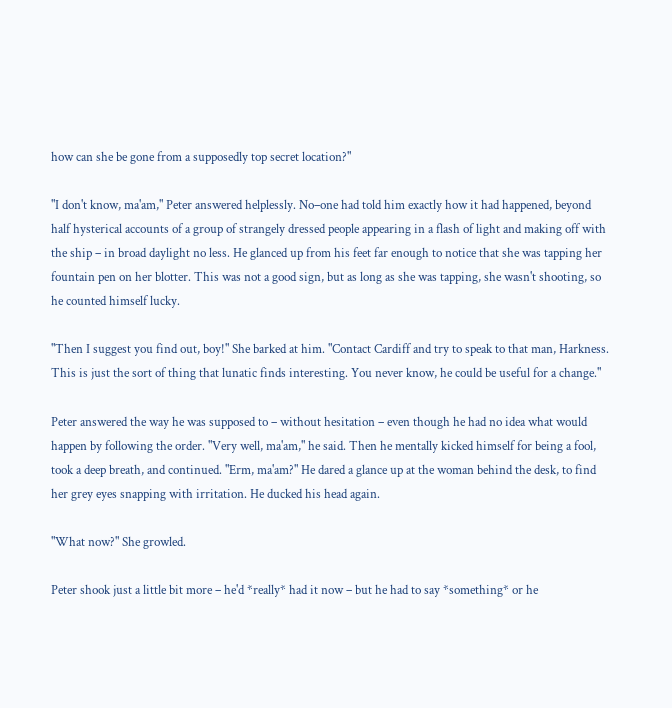how can she be gone from a supposedly top secret location?"

"I don't know, ma'am," Peter answered helplessly. No–one had told him exactly how it had happened, beyond half hysterical accounts of a group of strangely dressed people appearing in a flash of light and making off with the ship – in broad daylight no less. He glanced up from his feet far enough to notice that she was tapping her fountain pen on her blotter. This was not a good sign, but as long as she was tapping, she wasn't shooting, so he counted himself lucky.

"Then I suggest you find out, boy!" She barked at him. "Contact Cardiff and try to speak to that man, Harkness. This is just the sort of thing that lunatic finds interesting. You never know, he could be useful for a change."

Peter answered the way he was supposed to – without hesitation – even though he had no idea what would happen by following the order. "Very well, ma'am," he said. Then he mentally kicked himself for being a fool, took a deep breath, and continued. "Erm, ma'am?" He dared a glance up at the woman behind the desk, to find her grey eyes snapping with irritation. He ducked his head again.

"What now?" She growled.

Peter shook just a little bit more – he'd *really* had it now – but he had to say *something* or he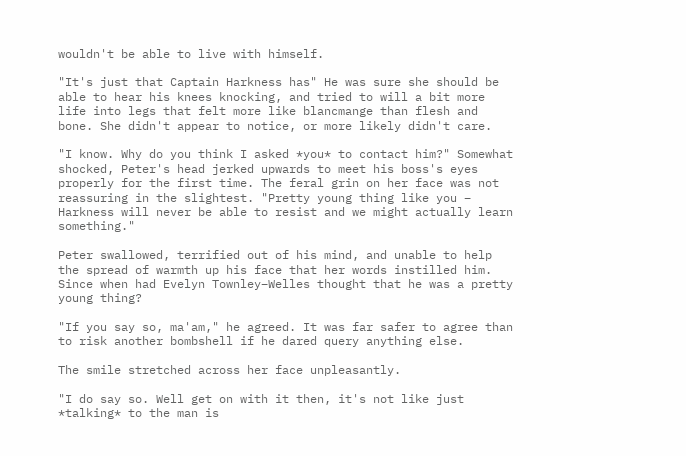wouldn't be able to live with himself.

"It's just that Captain Harkness has" He was sure she should be able to hear his knees knocking, and tried to will a bit more life into legs that felt more like blancmange than flesh and bone. She didn't appear to notice, or more likely didn't care.

"I know. Why do you think I asked *you* to contact him?" Somewhat shocked, Peter's head jerked upwards to meet his boss's eyes properly for the first time. The feral grin on her face was not reassuring in the slightest. "Pretty young thing like you – Harkness will never be able to resist and we might actually learn something."

Peter swallowed, terrified out of his mind, and unable to help the spread of warmth up his face that her words instilled him. Since when had Evelyn Townley–Welles thought that he was a pretty young thing?

"If you say so, ma'am," he agreed. It was far safer to agree than to risk another bombshell if he dared query anything else.

The smile stretched across her face unpleasantly.

"I do say so. Well get on with it then, it's not like just *talking* to the man is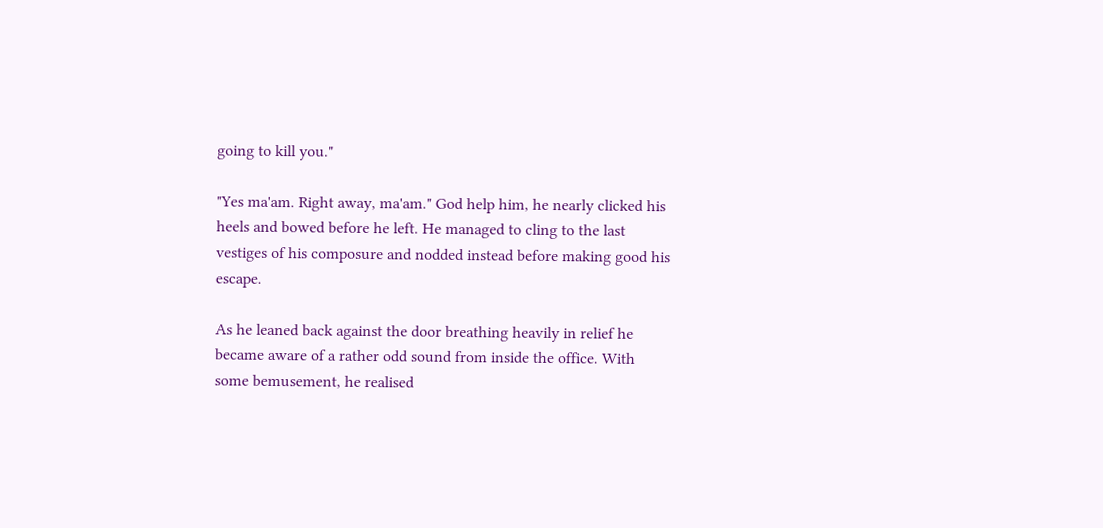going to kill you."

"Yes ma'am. Right away, ma'am." God help him, he nearly clicked his heels and bowed before he left. He managed to cling to the last vestiges of his composure and nodded instead before making good his escape.

As he leaned back against the door breathing heavily in relief he became aware of a rather odd sound from inside the office. With some bemusement, he realised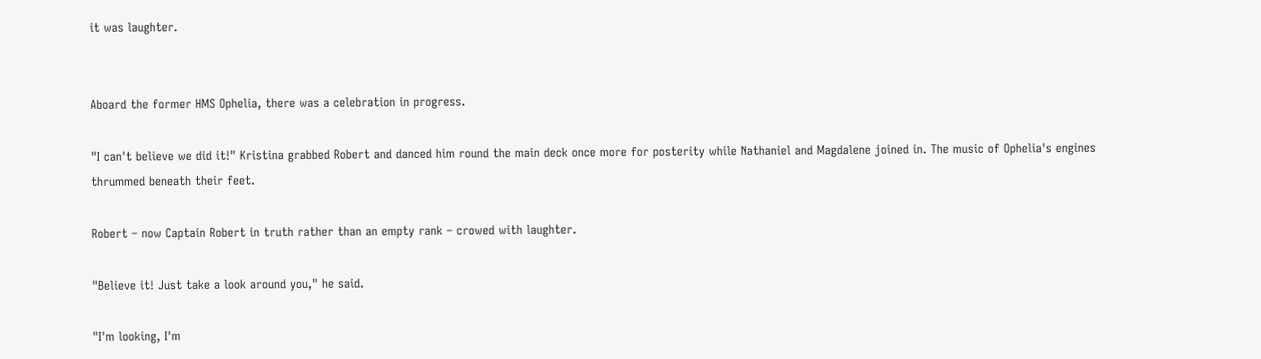it was laughter.


Aboard the former HMS Ophelia, there was a celebration in progress.

"I can't believe we did it!" Kristina grabbed Robert and danced him round the main deck once more for posterity while Nathaniel and Magdalene joined in. The music of Ophelia's engines thrummed beneath their feet.

Robert – now Captain Robert in truth rather than an empty rank – crowed with laughter.

"Believe it! Just take a look around you," he said.

"I'm looking, I'm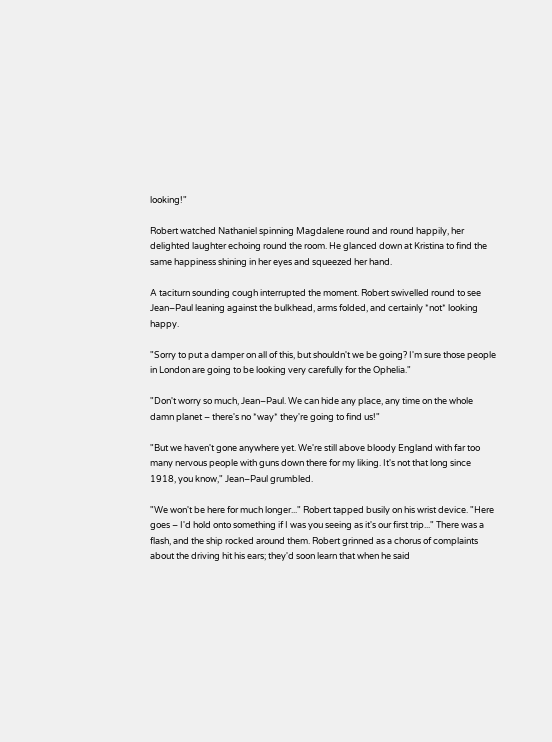looking!"

Robert watched Nathaniel spinning Magdalene round and round happily, her delighted laughter echoing round the room. He glanced down at Kristina to find the same happiness shining in her eyes and squeezed her hand.

A taciturn sounding cough interrupted the moment. Robert swivelled round to see Jean–Paul leaning against the bulkhead, arms folded, and certainly *not* looking happy.

"Sorry to put a damper on all of this, but shouldn't we be going? I'm sure those people in London are going to be looking very carefully for the Ophelia."

"Don't worry so much, Jean–Paul. We can hide any place, any time on the whole damn planet – there's no *way* they're going to find us!"

"But we haven't gone anywhere yet. We're still above bloody England with far too many nervous people with guns down there for my liking. It's not that long since 1918, you know," Jean–Paul grumbled.

"We won't be here for much longer..." Robert tapped busily on his wrist device. "Here goes – I'd hold onto something if I was you seeing as it's our first trip..." There was a flash, and the ship rocked around them. Robert grinned as a chorus of complaints about the driving hit his ears; they'd soon learn that when he said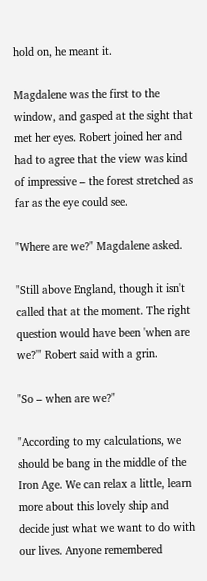hold on, he meant it.

Magdalene was the first to the window, and gasped at the sight that met her eyes. Robert joined her and had to agree that the view was kind of impressive – the forest stretched as far as the eye could see.

"Where are we?" Magdalene asked.

"Still above England, though it isn't called that at the moment. The right question would have been 'when are we?'" Robert said with a grin.

"So – when are we?"

"According to my calculations, we should be bang in the middle of the Iron Age. We can relax a little, learn more about this lovely ship and decide just what we want to do with our lives. Anyone remembered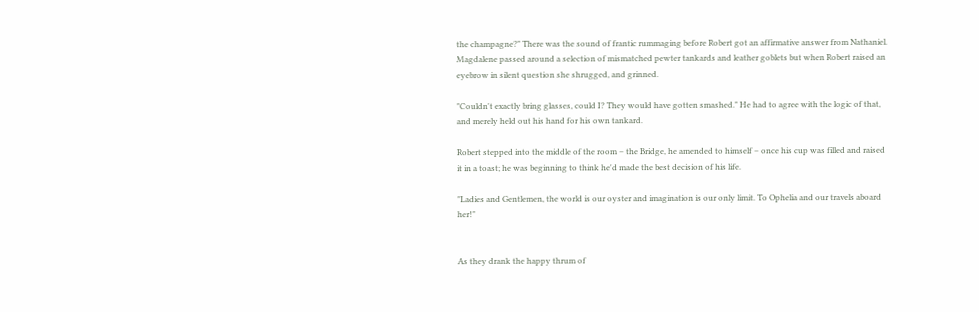the champagne?" There was the sound of frantic rummaging before Robert got an affirmative answer from Nathaniel. Magdalene passed around a selection of mismatched pewter tankards and leather goblets but when Robert raised an eyebrow in silent question she shrugged, and grinned.

"Couldn't exactly bring glasses, could I? They would have gotten smashed." He had to agree with the logic of that, and merely held out his hand for his own tankard.

Robert stepped into the middle of the room – the Bridge, he amended to himself – once his cup was filled and raised it in a toast; he was beginning to think he'd made the best decision of his life.

"Ladies and Gentlemen, the world is our oyster and imagination is our only limit. To Ophelia and our travels aboard her!"


As they drank the happy thrum of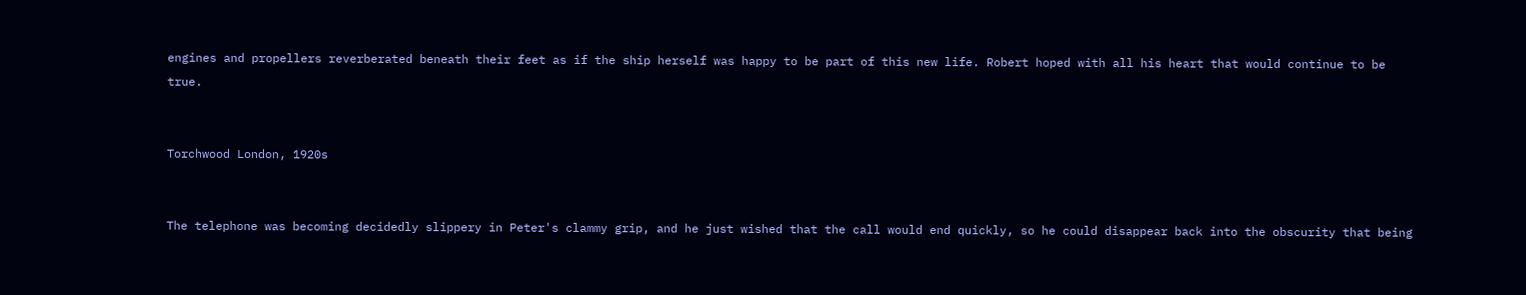engines and propellers reverberated beneath their feet as if the ship herself was happy to be part of this new life. Robert hoped with all his heart that would continue to be true.


Torchwood London, 1920s


The telephone was becoming decidedly slippery in Peter's clammy grip, and he just wished that the call would end quickly, so he could disappear back into the obscurity that being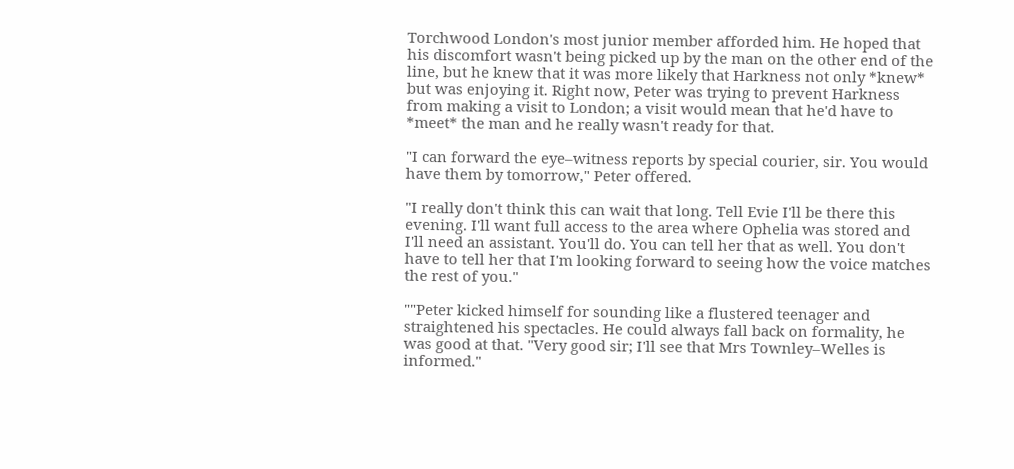Torchwood London's most junior member afforded him. He hoped that his discomfort wasn't being picked up by the man on the other end of the line, but he knew that it was more likely that Harkness not only *knew* but was enjoying it. Right now, Peter was trying to prevent Harkness from making a visit to London; a visit would mean that he'd have to *meet* the man and he really wasn't ready for that.

"I can forward the eye–witness reports by special courier, sir. You would have them by tomorrow," Peter offered.

"I really don't think this can wait that long. Tell Evie I'll be there this evening. I'll want full access to the area where Ophelia was stored and I'll need an assistant. You'll do. You can tell her that as well. You don't have to tell her that I'm looking forward to seeing how the voice matches the rest of you."

""Peter kicked himself for sounding like a flustered teenager and straightened his spectacles. He could always fall back on formality, he was good at that. "Very good sir; I'll see that Mrs Townley–Welles is informed."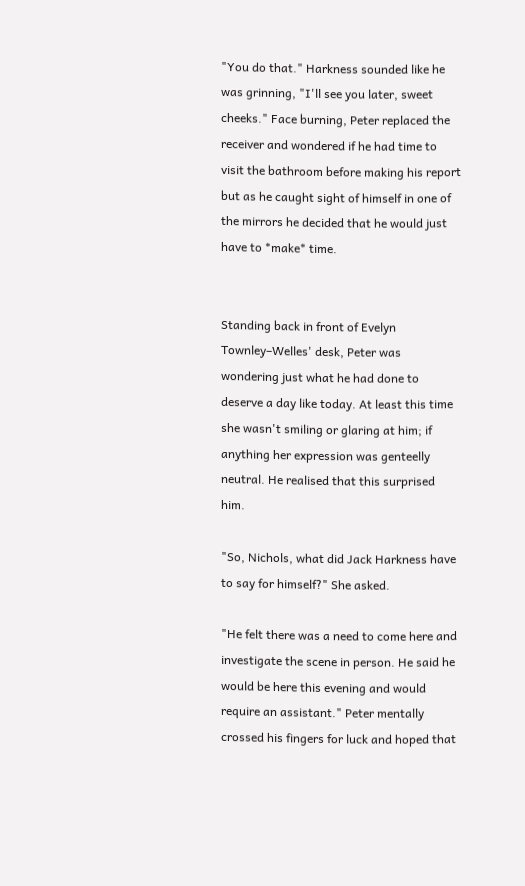"You do that." Harkness sounded like he was grinning, "I'll see you later, sweet cheeks." Face burning, Peter replaced the receiver and wondered if he had time to visit the bathroom before making his report but as he caught sight of himself in one of the mirrors he decided that he would just have to *make* time.


Standing back in front of Evelyn Townley–Welles' desk, Peter was wondering just what he had done to deserve a day like today. At least this time she wasn't smiling or glaring at him; if anything her expression was genteelly neutral. He realised that this surprised him.

"So, Nichols, what did Jack Harkness have to say for himself?" She asked.

"He felt there was a need to come here and investigate the scene in person. He said he would be here this evening and would require an assistant." Peter mentally crossed his fingers for luck and hoped that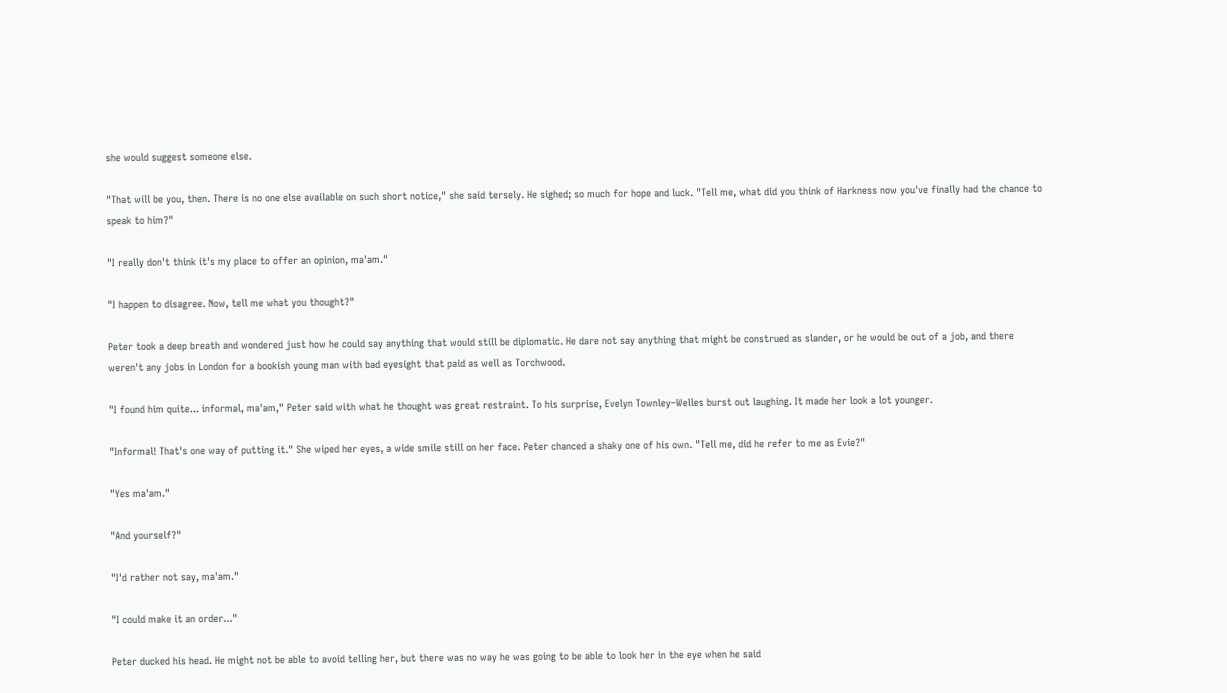she would suggest someone else.

"That will be you, then. There is no one else available on such short notice," she said tersely. He sighed; so much for hope and luck. "Tell me, what did you think of Harkness now you've finally had the chance to speak to him?"

"I really don't think it's my place to offer an opinion, ma'am."

"I happen to disagree. Now, tell me what you thought?"

Peter took a deep breath and wondered just how he could say anything that would still be diplomatic. He dare not say anything that might be construed as slander, or he would be out of a job, and there weren't any jobs in London for a bookish young man with bad eyesight that paid as well as Torchwood.

"I found him quite... informal, ma'am," Peter said with what he thought was great restraint. To his surprise, Evelyn Townley–Welles burst out laughing. It made her look a lot younger.

"Informal! That's one way of putting it." She wiped her eyes, a wide smile still on her face. Peter chanced a shaky one of his own. "Tell me, did he refer to me as Evie?"

"Yes ma'am."

"And yourself?"

"I'd rather not say, ma'am."

"I could make it an order..."

Peter ducked his head. He might not be able to avoid telling her, but there was no way he was going to be able to look her in the eye when he said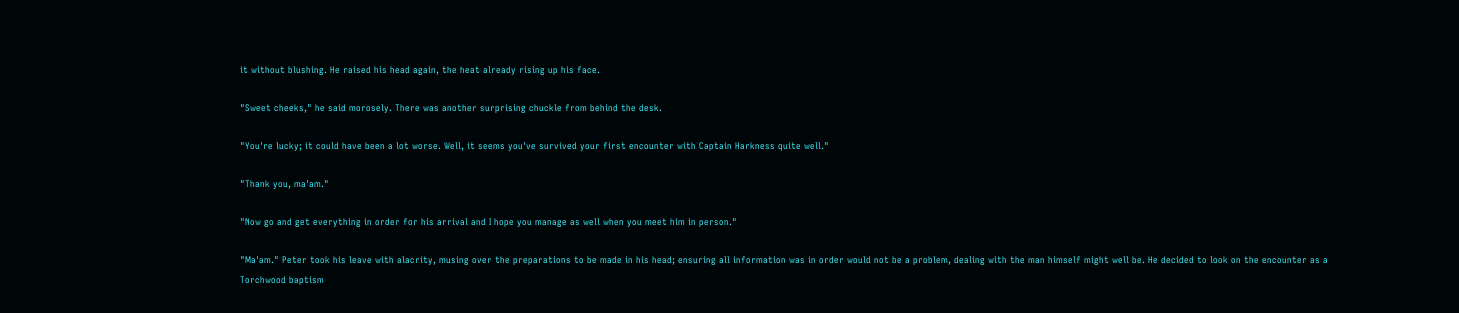it without blushing. He raised his head again, the heat already rising up his face.

"Sweet cheeks," he said morosely. There was another surprising chuckle from behind the desk.

"You're lucky; it could have been a lot worse. Well, it seems you've survived your first encounter with Captain Harkness quite well."

"Thank you, ma'am."

"Now go and get everything in order for his arrival and I hope you manage as well when you meet him in person."

"Ma'am." Peter took his leave with alacrity, musing over the preparations to be made in his head; ensuring all information was in order would not be a problem, dealing with the man himself might well be. He decided to look on the encounter as a Torchwood baptism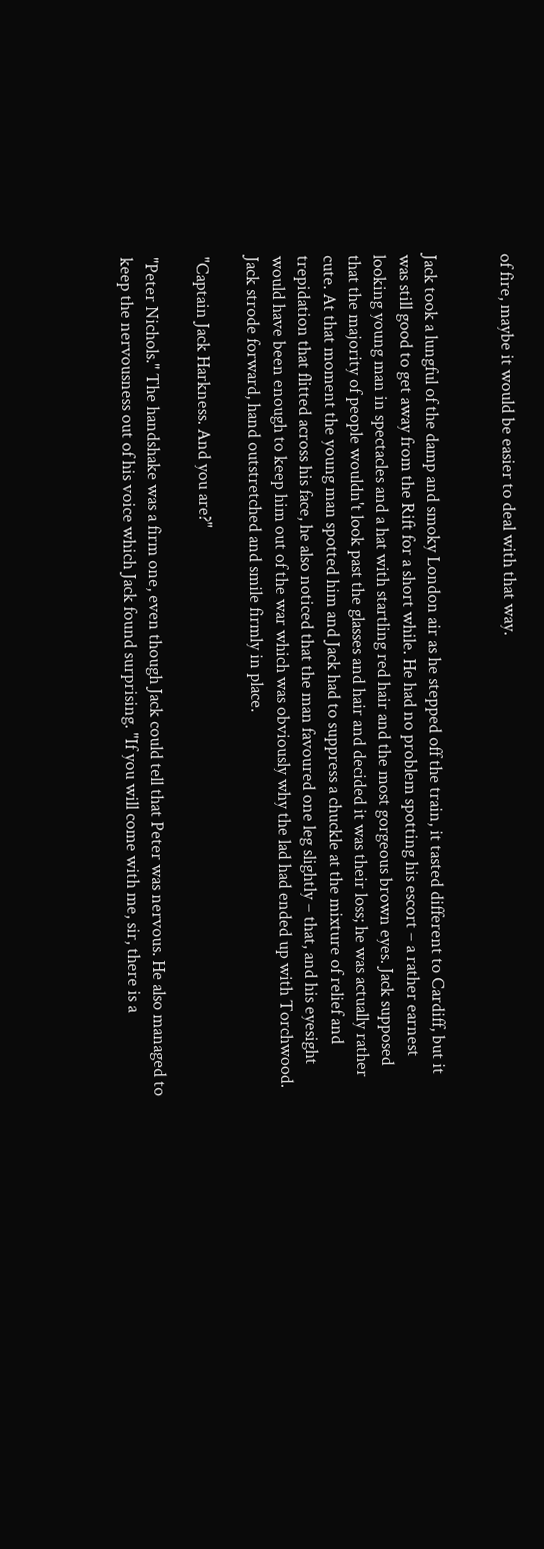of fire, maybe it would be easier to deal with that way.


Jack took a lungful of the damp and smoky London air as he stepped off the train, it tasted different to Cardiff, but it was still good to get away from the Rift for a short while. He had no problem spotting his escort – a rather earnest looking young man in spectacles and a hat with startling red hair and the most gorgeous brown eyes. Jack supposed that the majority of people wouldn't look past the glasses and hair and decided it was their loss; he was actually rather cute. At that moment the young man spotted him and Jack had to suppress a chuckle at the mixture of relief and trepidation that flitted across his face, he also noticed that the man favoured one leg slightly – that, and his eyesight would have been enough to keep him out of the war which was obviously why the lad had ended up with Torchwood. Jack strode forward, hand outstretched and smile firmly in place.

"Captain Jack Harkness. And you are?"

"Peter Nichols." The handshake was a firm one, even though Jack could tell that Peter was nervous. He also managed to keep the nervousness out of his voice which Jack found surprising. "If you will come with me, sir, there is a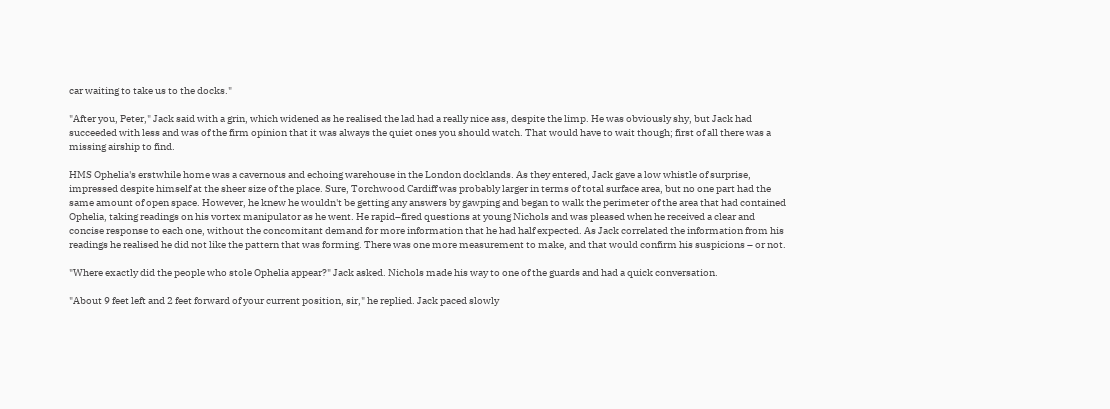car waiting to take us to the docks."

"After you, Peter," Jack said with a grin, which widened as he realised the lad had a really nice ass, despite the limp. He was obviously shy, but Jack had succeeded with less and was of the firm opinion that it was always the quiet ones you should watch. That would have to wait though; first of all there was a missing airship to find.

HMS Ophelia's erstwhile home was a cavernous and echoing warehouse in the London docklands. As they entered, Jack gave a low whistle of surprise, impressed despite himself at the sheer size of the place. Sure, Torchwood Cardiff was probably larger in terms of total surface area, but no one part had the same amount of open space. However, he knew he wouldn't be getting any answers by gawping and began to walk the perimeter of the area that had contained Ophelia, taking readings on his vortex manipulator as he went. He rapid–fired questions at young Nichols and was pleased when he received a clear and concise response to each one, without the concomitant demand for more information that he had half expected. As Jack correlated the information from his readings he realised he did not like the pattern that was forming. There was one more measurement to make, and that would confirm his suspicions – or not.

"Where exactly did the people who stole Ophelia appear?" Jack asked. Nichols made his way to one of the guards and had a quick conversation.

"About 9 feet left and 2 feet forward of your current position, sir," he replied. Jack paced slowly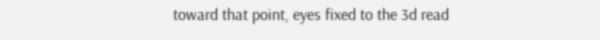toward that point, eyes fixed to the 3d read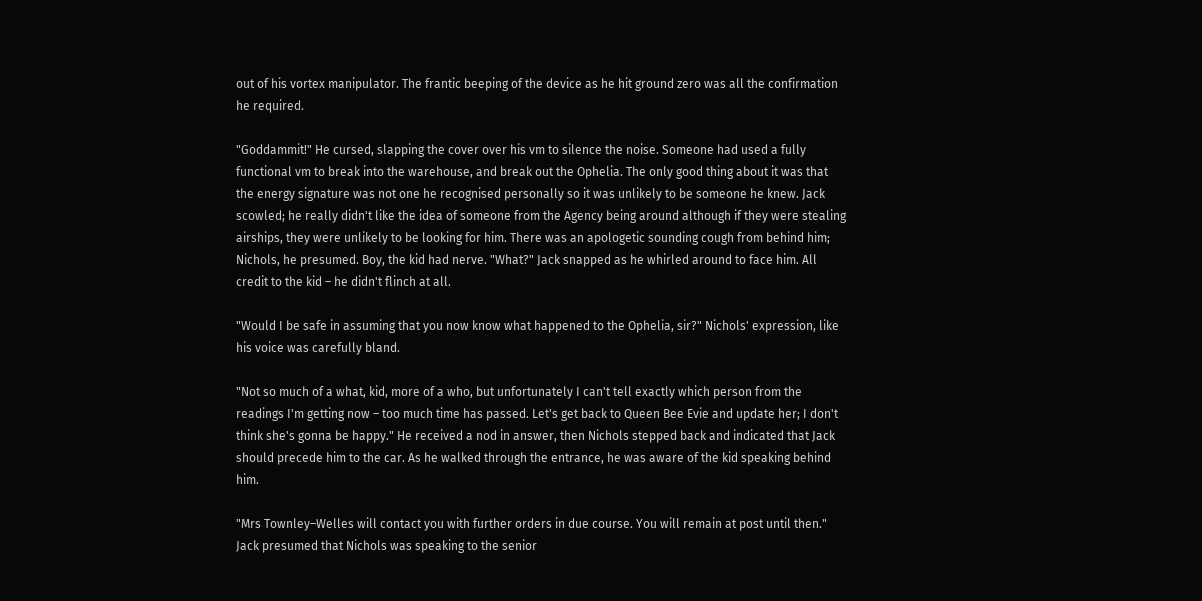out of his vortex manipulator. The frantic beeping of the device as he hit ground zero was all the confirmation he required.

"Goddammit!" He cursed, slapping the cover over his vm to silence the noise. Someone had used a fully functional vm to break into the warehouse, and break out the Ophelia. The only good thing about it was that the energy signature was not one he recognised personally so it was unlikely to be someone he knew. Jack scowled; he really didn't like the idea of someone from the Agency being around although if they were stealing airships, they were unlikely to be looking for him. There was an apologetic sounding cough from behind him; Nichols, he presumed. Boy, the kid had nerve. "What?" Jack snapped as he whirled around to face him. All credit to the kid – he didn't flinch at all.

"Would I be safe in assuming that you now know what happened to the Ophelia, sir?" Nichols' expression, like his voice was carefully bland.

"Not so much of a what, kid, more of a who, but unfortunately I can't tell exactly which person from the readings I'm getting now – too much time has passed. Let's get back to Queen Bee Evie and update her; I don't think she's gonna be happy." He received a nod in answer, then Nichols stepped back and indicated that Jack should precede him to the car. As he walked through the entrance, he was aware of the kid speaking behind him.

"Mrs Townley–Welles will contact you with further orders in due course. You will remain at post until then." Jack presumed that Nichols was speaking to the senior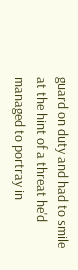guard on duty and had to smile at the hint of a threat he'd managed to portray in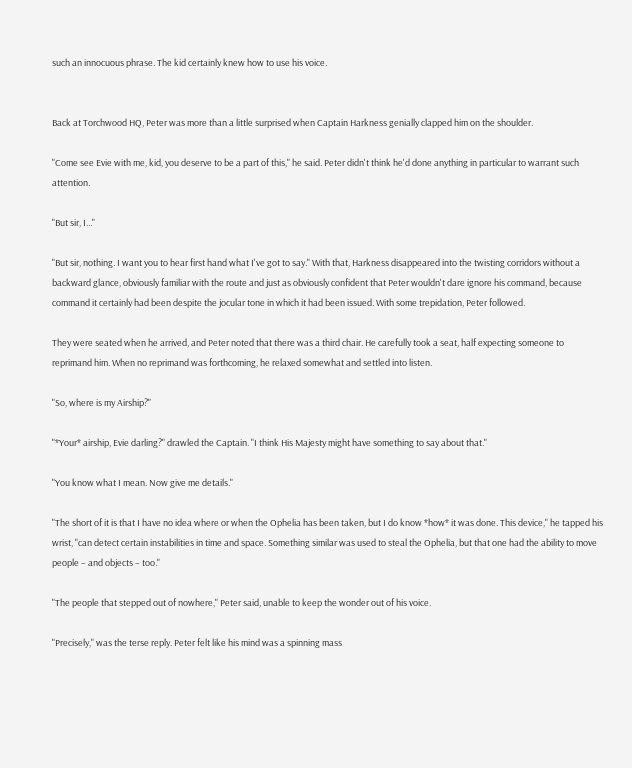such an innocuous phrase. The kid certainly knew how to use his voice.


Back at Torchwood HQ, Peter was more than a little surprised when Captain Harkness genially clapped him on the shoulder.

"Come see Evie with me, kid, you deserve to be a part of this," he said. Peter didn't think he'd done anything in particular to warrant such attention.

"But sir, I..."

"But sir, nothing. I want you to hear first hand what I've got to say." With that, Harkness disappeared into the twisting corridors without a backward glance, obviously familiar with the route and just as obviously confident that Peter wouldn't dare ignore his command, because command it certainly had been despite the jocular tone in which it had been issued. With some trepidation, Peter followed.

They were seated when he arrived, and Peter noted that there was a third chair. He carefully took a seat, half expecting someone to reprimand him. When no reprimand was forthcoming, he relaxed somewhat and settled into listen.

"So, where is my Airship?"

"*Your* airship, Evie darling?" drawled the Captain. "I think His Majesty might have something to say about that."

"You know what I mean. Now give me details."

"The short of it is that I have no idea where or when the Ophelia has been taken, but I do know *how* it was done. This device," he tapped his wrist, "can detect certain instabilities in time and space. Something similar was used to steal the Ophelia, but that one had the ability to move people – and objects – too."

"The people that stepped out of nowhere," Peter said, unable to keep the wonder out of his voice.

"Precisely," was the terse reply. Peter felt like his mind was a spinning mass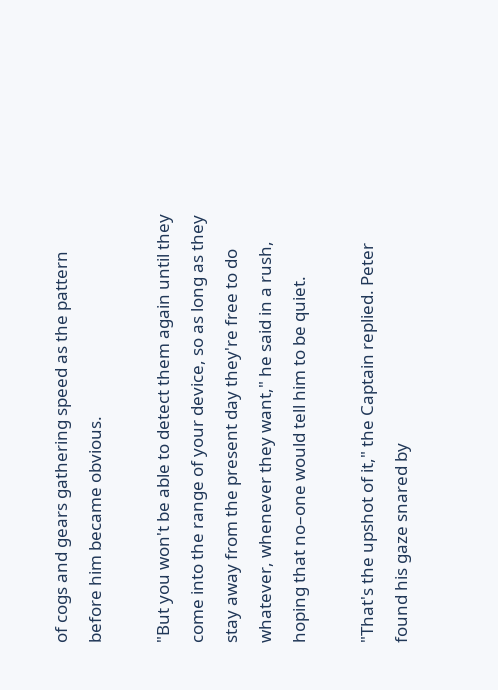of cogs and gears gathering speed as the pattern before him became obvious.

"But you won't be able to detect them again until they come into the range of your device, so as long as they stay away from the present day they're free to do whatever, whenever they want," he said in a rush, hoping that no–one would tell him to be quiet.

"That's the upshot of it," the Captain replied. Peter found his gaze snared by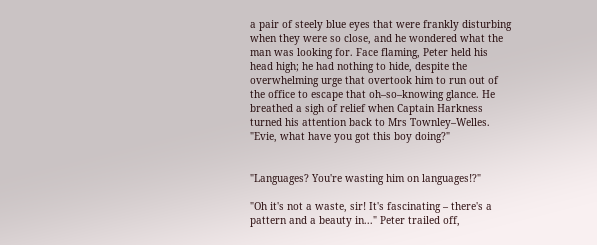a pair of steely blue eyes that were frankly disturbing when they were so close, and he wondered what the man was looking for. Face flaming, Peter held his head high; he had nothing to hide, despite the overwhelming urge that overtook him to run out of the office to escape that oh–so–knowing glance. He breathed a sigh of relief when Captain Harkness turned his attention back to Mrs Townley–Welles. "Evie, what have you got this boy doing?"


"Languages? You're wasting him on languages!?"

"Oh it's not a waste, sir! It's fascinating – there's a pattern and a beauty in..." Peter trailed off,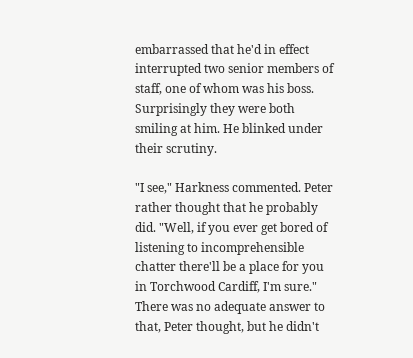embarrassed that he'd in effect interrupted two senior members of staff, one of whom was his boss. Surprisingly they were both smiling at him. He blinked under their scrutiny.

"I see," Harkness commented. Peter rather thought that he probably did. "Well, if you ever get bored of listening to incomprehensible chatter there'll be a place for you in Torchwood Cardiff, I'm sure." There was no adequate answer to that, Peter thought, but he didn't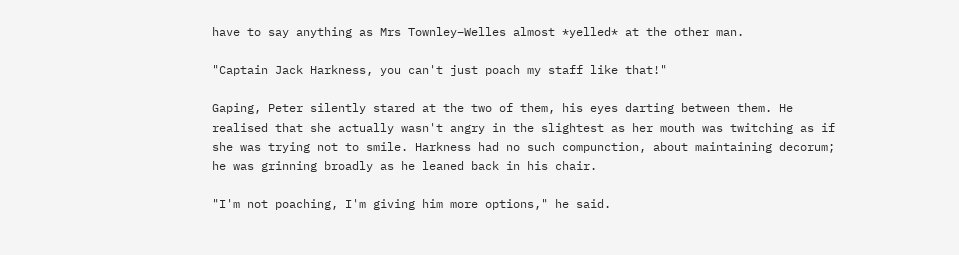have to say anything as Mrs Townley–Welles almost *yelled* at the other man.

"Captain Jack Harkness, you can't just poach my staff like that!"

Gaping, Peter silently stared at the two of them, his eyes darting between them. He realised that she actually wasn't angry in the slightest as her mouth was twitching as if she was trying not to smile. Harkness had no such compunction, about maintaining decorum; he was grinning broadly as he leaned back in his chair.

"I'm not poaching, I'm giving him more options," he said.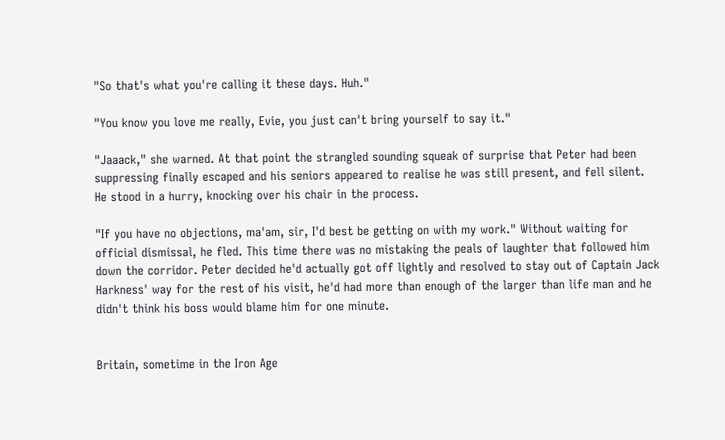"So that's what you're calling it these days. Huh."

"You know you love me really, Evie, you just can't bring yourself to say it."

"Jaaack," she warned. At that point the strangled sounding squeak of surprise that Peter had been suppressing finally escaped and his seniors appeared to realise he was still present, and fell silent. He stood in a hurry, knocking over his chair in the process.

"If you have no objections, ma'am, sir, I'd best be getting on with my work." Without waiting for official dismissal, he fled. This time there was no mistaking the peals of laughter that followed him down the corridor. Peter decided he'd actually got off lightly and resolved to stay out of Captain Jack Harkness' way for the rest of his visit, he'd had more than enough of the larger than life man and he didn't think his boss would blame him for one minute.


Britain, sometime in the Iron Age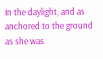In the daylight, and as anchored to the ground as she was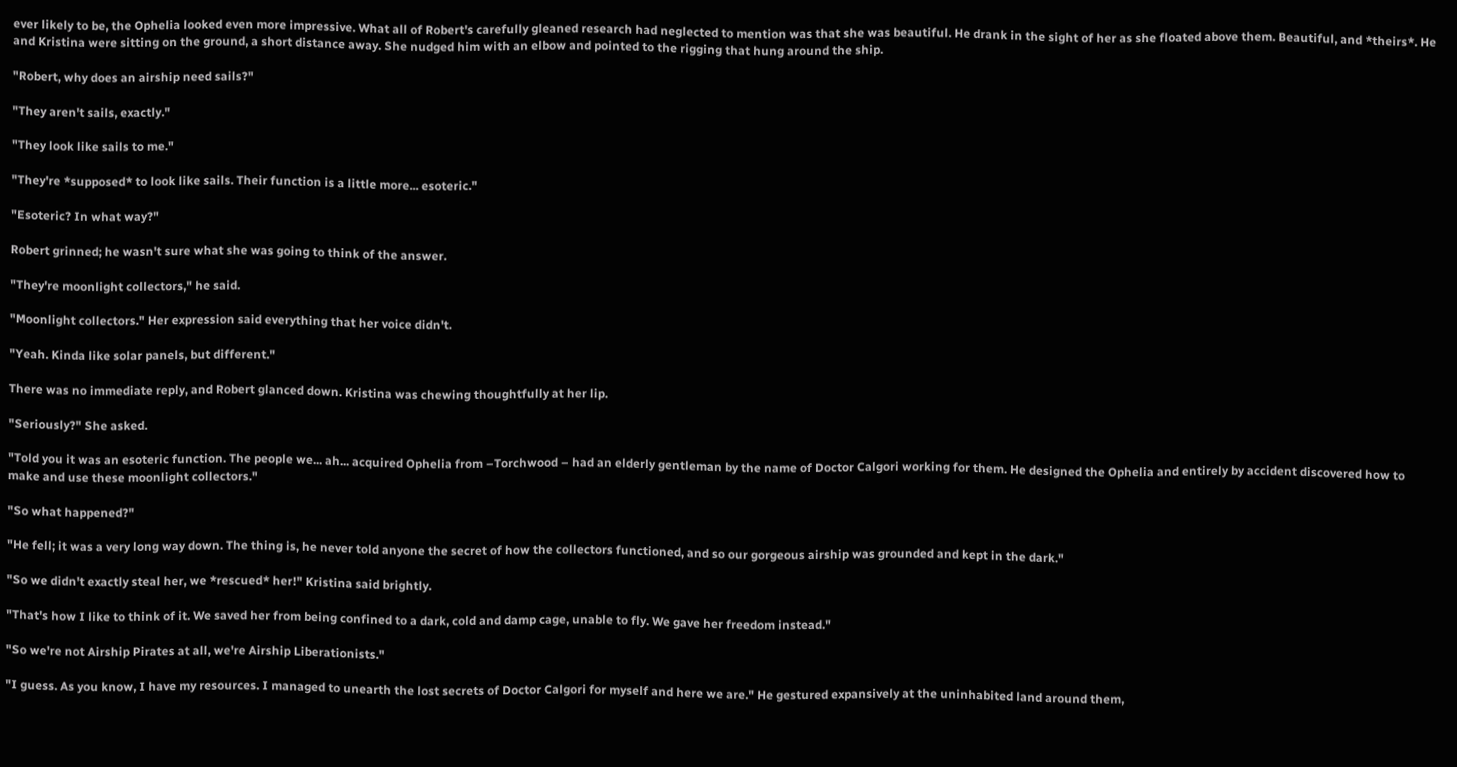ever likely to be, the Ophelia looked even more impressive. What all of Robert's carefully gleaned research had neglected to mention was that she was beautiful. He drank in the sight of her as she floated above them. Beautiful, and *theirs*. He and Kristina were sitting on the ground, a short distance away. She nudged him with an elbow and pointed to the rigging that hung around the ship.

"Robert, why does an airship need sails?"

"They aren't sails, exactly."

"They look like sails to me."

"They're *supposed* to look like sails. Their function is a little more... esoteric."

"Esoteric? In what way?"

Robert grinned; he wasn't sure what she was going to think of the answer.

"They're moonlight collectors," he said.

"Moonlight collectors." Her expression said everything that her voice didn't.

"Yeah. Kinda like solar panels, but different."

There was no immediate reply, and Robert glanced down. Kristina was chewing thoughtfully at her lip.

"Seriously?" She asked.

"Told you it was an esoteric function. The people we... ah... acquired Ophelia from –Torchwood – had an elderly gentleman by the name of Doctor Calgori working for them. He designed the Ophelia and entirely by accident discovered how to make and use these moonlight collectors."

"So what happened?"

"He fell; it was a very long way down. The thing is, he never told anyone the secret of how the collectors functioned, and so our gorgeous airship was grounded and kept in the dark."

"So we didn't exactly steal her, we *rescued* her!" Kristina said brightly.

"That's how I like to think of it. We saved her from being confined to a dark, cold and damp cage, unable to fly. We gave her freedom instead."

"So we're not Airship Pirates at all, we're Airship Liberationists."

"I guess. As you know, I have my resources. I managed to unearth the lost secrets of Doctor Calgori for myself and here we are." He gestured expansively at the uninhabited land around them,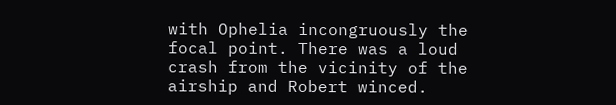with Ophelia incongruously the focal point. There was a loud crash from the vicinity of the airship and Robert winced.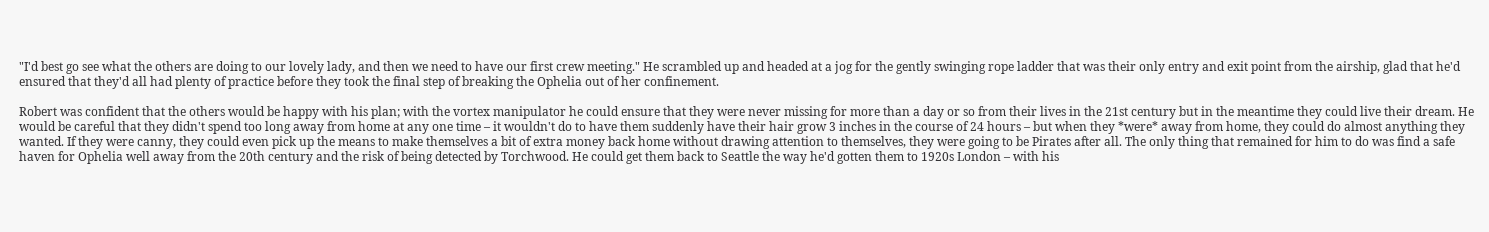"I'd best go see what the others are doing to our lovely lady, and then we need to have our first crew meeting." He scrambled up and headed at a jog for the gently swinging rope ladder that was their only entry and exit point from the airship, glad that he'd ensured that they'd all had plenty of practice before they took the final step of breaking the Ophelia out of her confinement.

Robert was confident that the others would be happy with his plan; with the vortex manipulator he could ensure that they were never missing for more than a day or so from their lives in the 21st century but in the meantime they could live their dream. He would be careful that they didn't spend too long away from home at any one time – it wouldn't do to have them suddenly have their hair grow 3 inches in the course of 24 hours – but when they *were* away from home, they could do almost anything they wanted. If they were canny, they could even pick up the means to make themselves a bit of extra money back home without drawing attention to themselves, they were going to be Pirates after all. The only thing that remained for him to do was find a safe haven for Ophelia well away from the 20th century and the risk of being detected by Torchwood. He could get them back to Seattle the way he'd gotten them to 1920s London – with his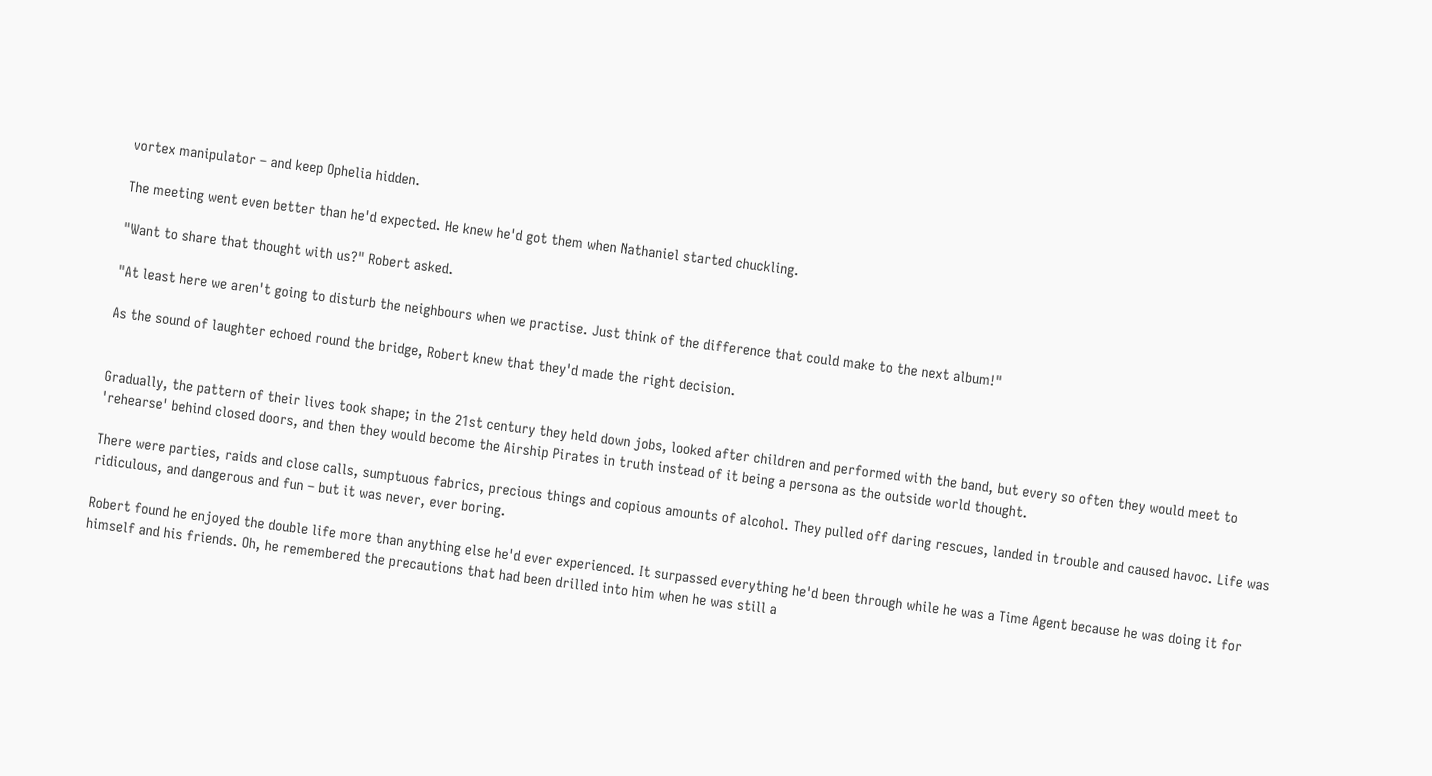vortex manipulator – and keep Ophelia hidden.

The meeting went even better than he'd expected. He knew he'd got them when Nathaniel started chuckling.

"Want to share that thought with us?" Robert asked.

"At least here we aren't going to disturb the neighbours when we practise. Just think of the difference that could make to the next album!"

As the sound of laughter echoed round the bridge, Robert knew that they'd made the right decision.


Gradually, the pattern of their lives took shape; in the 21st century they held down jobs, looked after children and performed with the band, but every so often they would meet to 'rehearse' behind closed doors, and then they would become the Airship Pirates in truth instead of it being a persona as the outside world thought.

There were parties, raids and close calls, sumptuous fabrics, precious things and copious amounts of alcohol. They pulled off daring rescues, landed in trouble and caused havoc. Life was ridiculous, and dangerous and fun – but it was never, ever boring.

Robert found he enjoyed the double life more than anything else he'd ever experienced. It surpassed everything he'd been through while he was a Time Agent because he was doing it for himself and his friends. Oh, he remembered the precautions that had been drilled into him when he was still a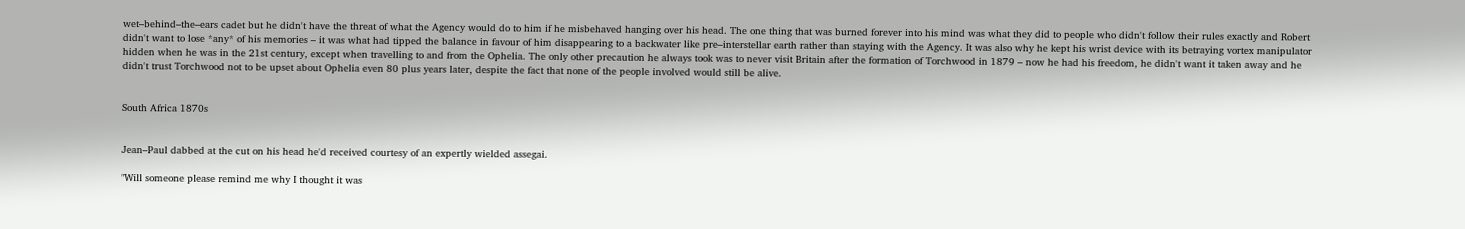wet–behind–the–ears cadet but he didn't have the threat of what the Agency would do to him if he misbehaved hanging over his head. The one thing that was burned forever into his mind was what they did to people who didn't follow their rules exactly and Robert didn't want to lose *any* of his memories – it was what had tipped the balance in favour of him disappearing to a backwater like pre–interstellar earth rather than staying with the Agency. It was also why he kept his wrist device with its betraying vortex manipulator hidden when he was in the 21st century, except when travelling to and from the Ophelia. The only other precaution he always took was to never visit Britain after the formation of Torchwood in 1879 – now he had his freedom, he didn't want it taken away and he didn't trust Torchwood not to be upset about Ophelia even 80 plus years later, despite the fact that none of the people involved would still be alive.


South Africa 1870s


Jean–Paul dabbed at the cut on his head he'd received courtesy of an expertly wielded assegai.

"Will someone please remind me why I thought it was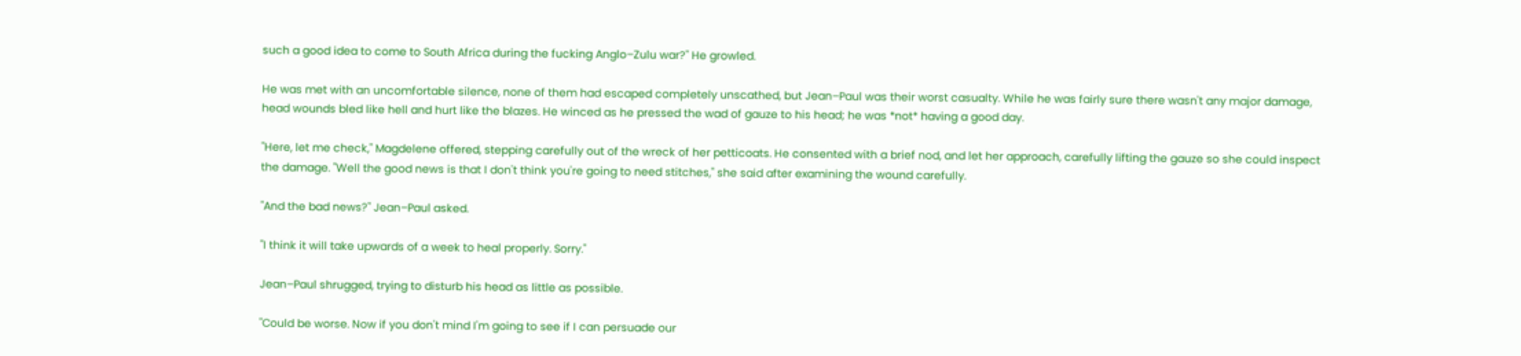such a good idea to come to South Africa during the fucking Anglo–Zulu war?" He growled.

He was met with an uncomfortable silence, none of them had escaped completely unscathed, but Jean–Paul was their worst casualty. While he was fairly sure there wasn't any major damage, head wounds bled like hell and hurt like the blazes. He winced as he pressed the wad of gauze to his head; he was *not* having a good day.

"Here, let me check," Magdelene offered, stepping carefully out of the wreck of her petticoats. He consented with a brief nod, and let her approach, carefully lifting the gauze so she could inspect the damage. "Well the good news is that I don't think you're going to need stitches," she said after examining the wound carefully.

"And the bad news?" Jean–Paul asked.

"I think it will take upwards of a week to heal properly. Sorry."

Jean–Paul shrugged, trying to disturb his head as little as possible.

"Could be worse. Now if you don't mind I'm going to see if I can persuade our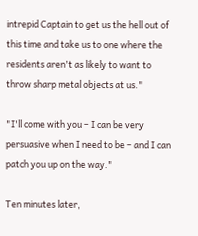intrepid Captain to get us the hell out of this time and take us to one where the residents aren't as likely to want to throw sharp metal objects at us."

"I'll come with you – I can be very persuasive when I need to be – and I can patch you up on the way."

Ten minutes later,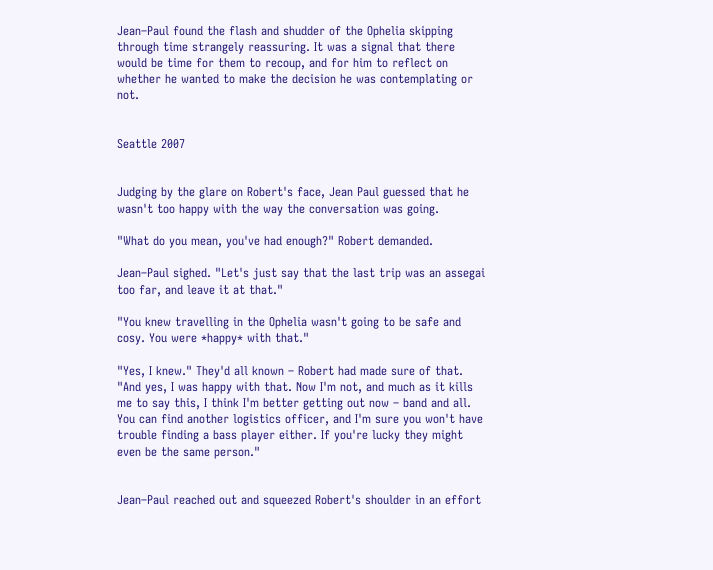Jean–Paul found the flash and shudder of the Ophelia skipping through time strangely reassuring. It was a signal that there would be time for them to recoup, and for him to reflect on whether he wanted to make the decision he was contemplating or not.


Seattle 2007


Judging by the glare on Robert's face, Jean Paul guessed that he wasn't too happy with the way the conversation was going.

"What do you mean, you've had enough?" Robert demanded.

Jean–Paul sighed. "Let's just say that the last trip was an assegai too far, and leave it at that."

"You knew travelling in the Ophelia wasn't going to be safe and cosy. You were *happy* with that."

"Yes, I knew." They'd all known – Robert had made sure of that. "And yes, I was happy with that. Now I'm not, and much as it kills me to say this, I think I'm better getting out now – band and all. You can find another logistics officer, and I'm sure you won't have trouble finding a bass player either. If you're lucky they might even be the same person."


Jean–Paul reached out and squeezed Robert's shoulder in an effort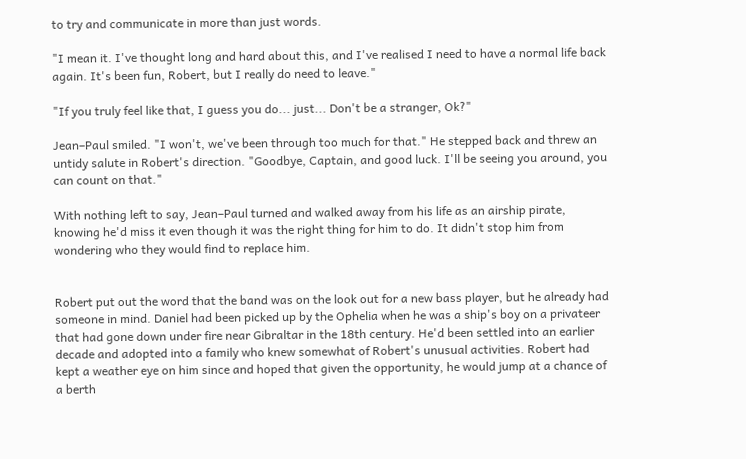to try and communicate in more than just words.

"I mean it. I've thought long and hard about this, and I've realised I need to have a normal life back again. It's been fun, Robert, but I really do need to leave."

"If you truly feel like that, I guess you do... just... Don't be a stranger, Ok?"

Jean–Paul smiled. "I won't, we've been through too much for that." He stepped back and threw an untidy salute in Robert's direction. "Goodbye, Captain, and good luck. I'll be seeing you around, you can count on that."

With nothing left to say, Jean–Paul turned and walked away from his life as an airship pirate, knowing he'd miss it even though it was the right thing for him to do. It didn't stop him from wondering who they would find to replace him.


Robert put out the word that the band was on the look out for a new bass player, but he already had someone in mind. Daniel had been picked up by the Ophelia when he was a ship's boy on a privateer that had gone down under fire near Gibraltar in the 18th century. He'd been settled into an earlier decade and adopted into a family who knew somewhat of Robert's unusual activities. Robert had kept a weather eye on him since and hoped that given the opportunity, he would jump at a chance of a berth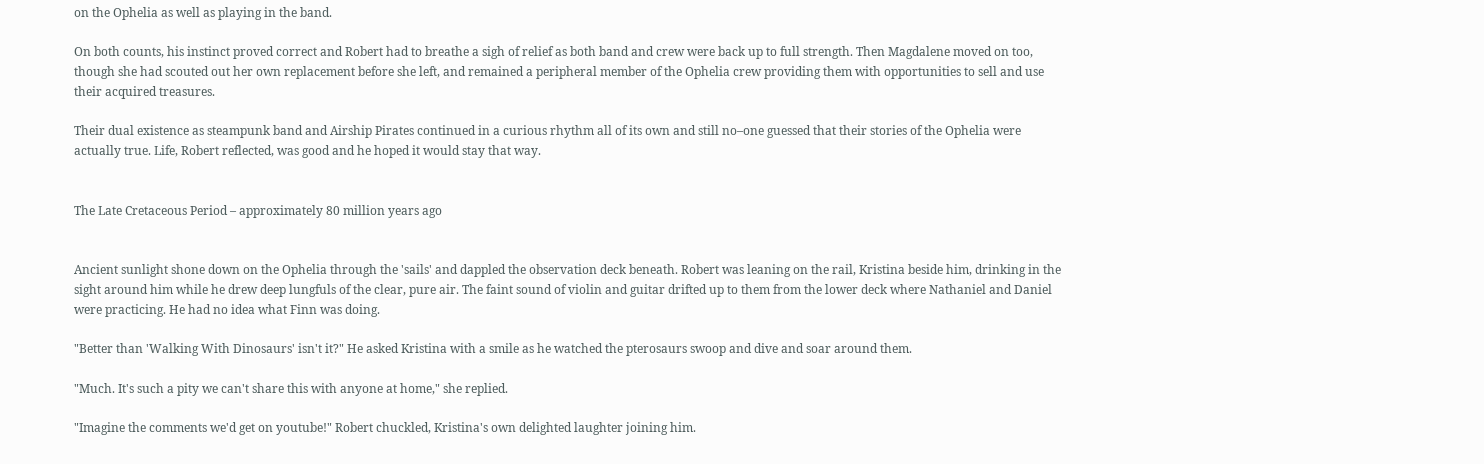on the Ophelia as well as playing in the band.

On both counts, his instinct proved correct and Robert had to breathe a sigh of relief as both band and crew were back up to full strength. Then Magdalene moved on too, though she had scouted out her own replacement before she left, and remained a peripheral member of the Ophelia crew providing them with opportunities to sell and use their acquired treasures.

Their dual existence as steampunk band and Airship Pirates continued in a curious rhythm all of its own and still no–one guessed that their stories of the Ophelia were actually true. Life, Robert reflected, was good and he hoped it would stay that way.


The Late Cretaceous Period – approximately 80 million years ago


Ancient sunlight shone down on the Ophelia through the 'sails' and dappled the observation deck beneath. Robert was leaning on the rail, Kristina beside him, drinking in the sight around him while he drew deep lungfuls of the clear, pure air. The faint sound of violin and guitar drifted up to them from the lower deck where Nathaniel and Daniel were practicing. He had no idea what Finn was doing.

"Better than 'Walking With Dinosaurs' isn't it?" He asked Kristina with a smile as he watched the pterosaurs swoop and dive and soar around them.

"Much. It's such a pity we can't share this with anyone at home," she replied.

"Imagine the comments we'd get on youtube!" Robert chuckled, Kristina's own delighted laughter joining him.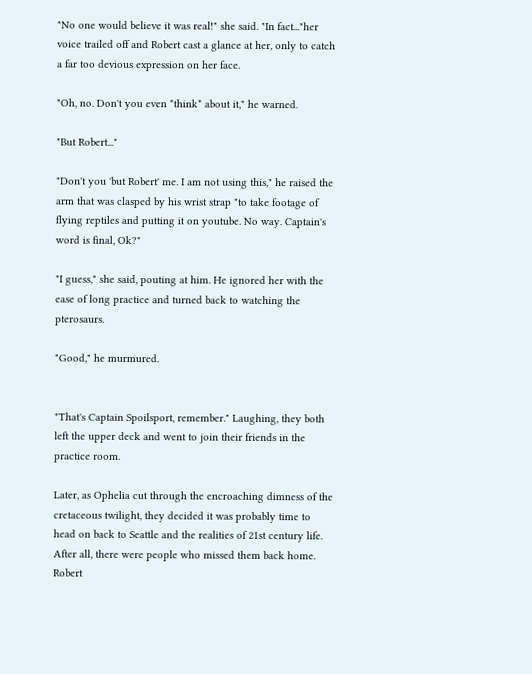"No one would believe it was real!" she said. "In fact..."her voice trailed off and Robert cast a glance at her, only to catch a far too devious expression on her face.

"Oh, no. Don't you even *think* about it," he warned.

"But Robert..."

"Don't you 'but Robert' me. I am not using this," he raised the arm that was clasped by his wrist strap "to take footage of flying reptiles and putting it on youtube. No way. Captain's word is final, Ok?"

"I guess," she said, pouting at him. He ignored her with the ease of long practice and turned back to watching the pterosaurs.

"Good," he murmured.


"That's Captain Spoilsport, remember." Laughing, they both left the upper deck and went to join their friends in the practice room.

Later, as Ophelia cut through the encroaching dimness of the cretaceous twilight, they decided it was probably time to head on back to Seattle and the realities of 21st century life. After all, there were people who missed them back home. Robert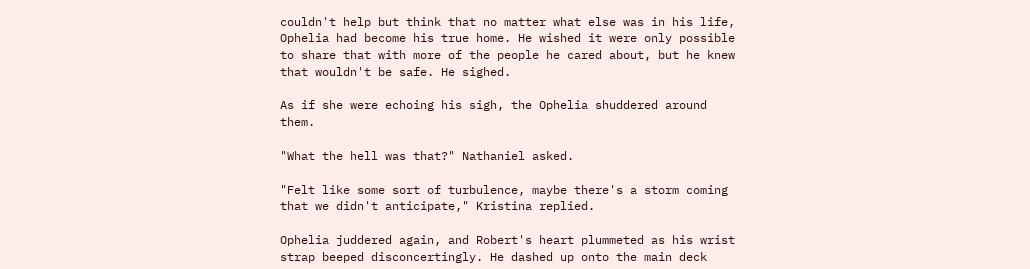couldn't help but think that no matter what else was in his life, Ophelia had become his true home. He wished it were only possible to share that with more of the people he cared about, but he knew that wouldn't be safe. He sighed.

As if she were echoing his sigh, the Ophelia shuddered around them.

"What the hell was that?" Nathaniel asked.

"Felt like some sort of turbulence, maybe there's a storm coming that we didn't anticipate," Kristina replied.

Ophelia juddered again, and Robert's heart plummeted as his wrist strap beeped disconcertingly. He dashed up onto the main deck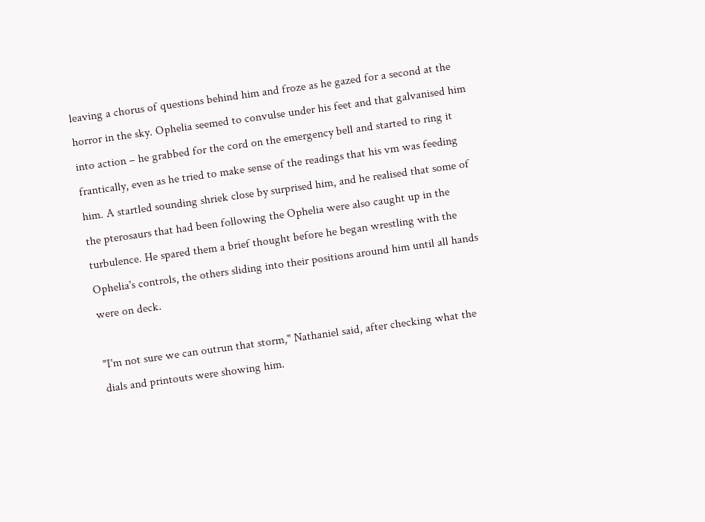leaving a chorus of questions behind him and froze as he gazed for a second at the horror in the sky. Ophelia seemed to convulse under his feet and that galvanised him into action – he grabbed for the cord on the emergency bell and started to ring it frantically, even as he tried to make sense of the readings that his vm was feeding him. A startled sounding shriek close by surprised him, and he realised that some of the pterosaurs that had been following the Ophelia were also caught up in the turbulence. He spared them a brief thought before he began wrestling with the Ophelia's controls, the others sliding into their positions around him until all hands were on deck.

"I'm not sure we can outrun that storm," Nathaniel said, after checking what the dials and printouts were showing him.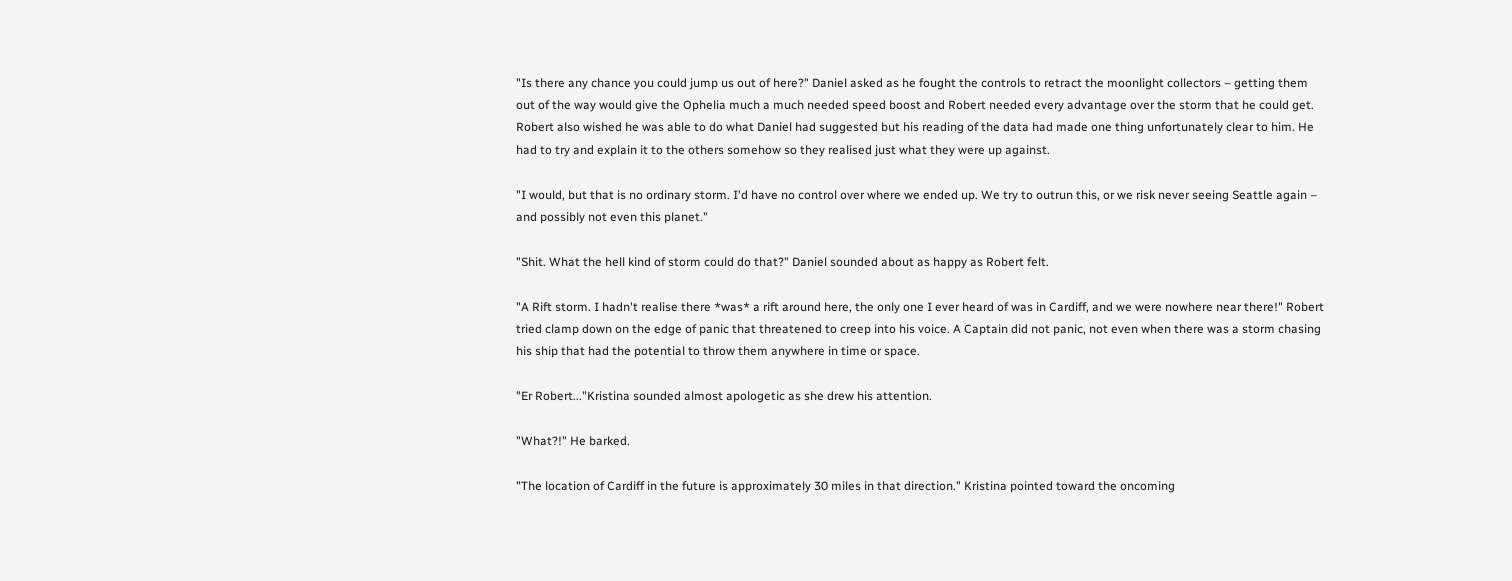"Is there any chance you could jump us out of here?" Daniel asked as he fought the controls to retract the moonlight collectors – getting them out of the way would give the Ophelia much a much needed speed boost and Robert needed every advantage over the storm that he could get. Robert also wished he was able to do what Daniel had suggested but his reading of the data had made one thing unfortunately clear to him. He had to try and explain it to the others somehow so they realised just what they were up against.

"I would, but that is no ordinary storm. I'd have no control over where we ended up. We try to outrun this, or we risk never seeing Seattle again – and possibly not even this planet."

"Shit. What the hell kind of storm could do that?" Daniel sounded about as happy as Robert felt.

"A Rift storm. I hadn't realise there *was* a rift around here, the only one I ever heard of was in Cardiff, and we were nowhere near there!" Robert tried clamp down on the edge of panic that threatened to creep into his voice. A Captain did not panic, not even when there was a storm chasing his ship that had the potential to throw them anywhere in time or space.

"Er Robert..."Kristina sounded almost apologetic as she drew his attention.

"What?!" He barked.

"The location of Cardiff in the future is approximately 30 miles in that direction." Kristina pointed toward the oncoming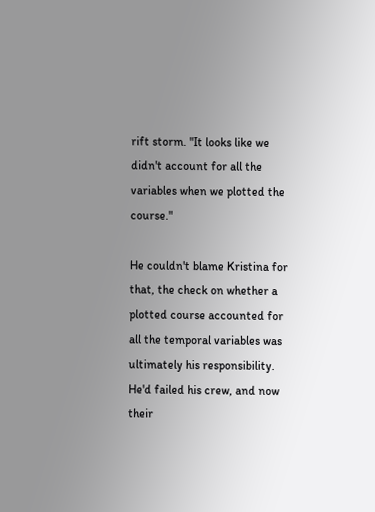rift storm. "It looks like we didn't account for all the variables when we plotted the course."

He couldn't blame Kristina for that, the check on whether a plotted course accounted for all the temporal variables was ultimately his responsibility. He'd failed his crew, and now their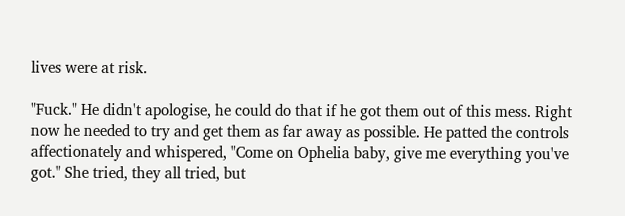lives were at risk.

"Fuck." He didn't apologise, he could do that if he got them out of this mess. Right now he needed to try and get them as far away as possible. He patted the controls affectionately and whispered, "Come on Ophelia baby, give me everything you've got." She tried, they all tried, but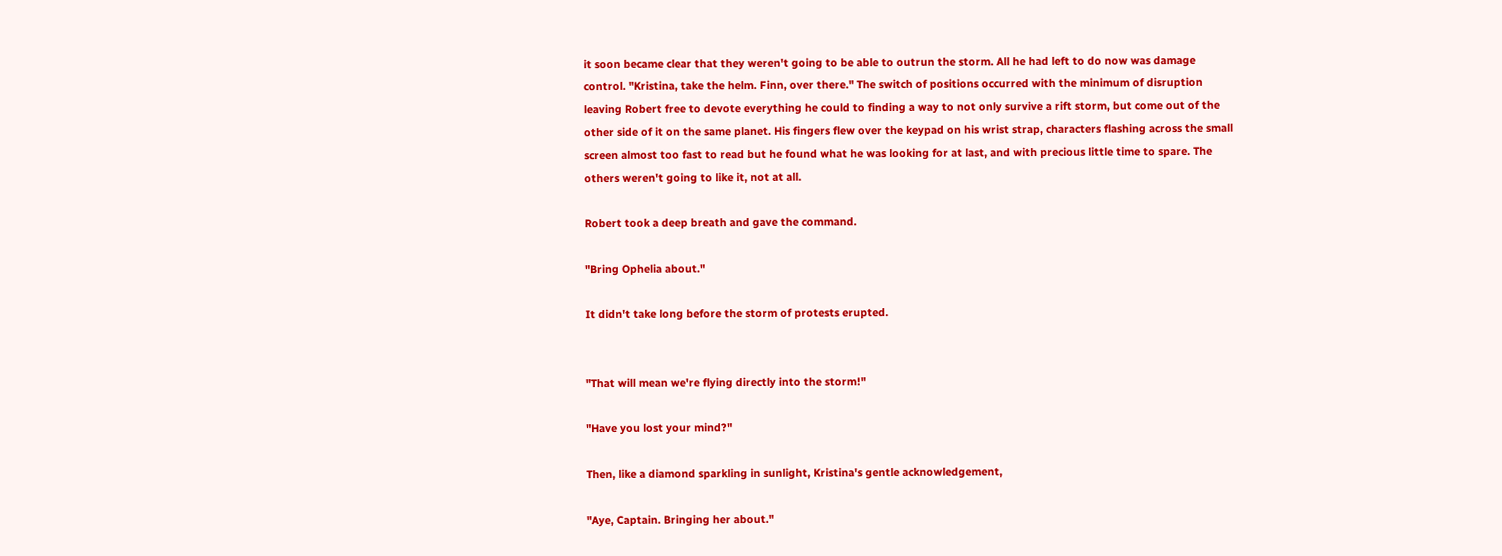it soon became clear that they weren't going to be able to outrun the storm. All he had left to do now was damage control. "Kristina, take the helm. Finn, over there." The switch of positions occurred with the minimum of disruption leaving Robert free to devote everything he could to finding a way to not only survive a rift storm, but come out of the other side of it on the same planet. His fingers flew over the keypad on his wrist strap, characters flashing across the small screen almost too fast to read but he found what he was looking for at last, and with precious little time to spare. The others weren't going to like it, not at all.

Robert took a deep breath and gave the command.

"Bring Ophelia about."

It didn't take long before the storm of protests erupted.


"That will mean we're flying directly into the storm!"

"Have you lost your mind?"

Then, like a diamond sparkling in sunlight, Kristina's gentle acknowledgement,

"Aye, Captain. Bringing her about."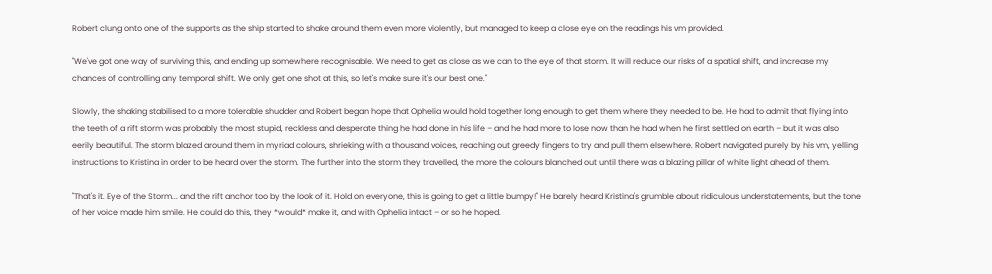Robert clung onto one of the supports as the ship started to shake around them even more violently, but managed to keep a close eye on the readings his vm provided.

"We've got one way of surviving this, and ending up somewhere recognisable. We need to get as close as we can to the eye of that storm. It will reduce our risks of a spatial shift, and increase my chances of controlling any temporal shift. We only get one shot at this, so let's make sure it's our best one."

Slowly, the shaking stabilised to a more tolerable shudder and Robert began hope that Ophelia would hold together long enough to get them where they needed to be. He had to admit that flying into the teeth of a rift storm was probably the most stupid, reckless and desperate thing he had done in his life – and he had more to lose now than he had when he first settled on earth – but it was also eerily beautiful. The storm blazed around them in myriad colours, shrieking with a thousand voices, reaching out greedy fingers to try and pull them elsewhere. Robert navigated purely by his vm, yelling instructions to Kristina in order to be heard over the storm. The further into the storm they travelled, the more the colours blanched out until there was a blazing pillar of white light ahead of them.

"That's it. Eye of the Storm... and the rift anchor too by the look of it. Hold on everyone, this is going to get a little bumpy!" He barely heard Kristina's grumble about ridiculous understatements, but the tone of her voice made him smile. He could do this, they *would* make it, and with Ophelia intact – or so he hoped.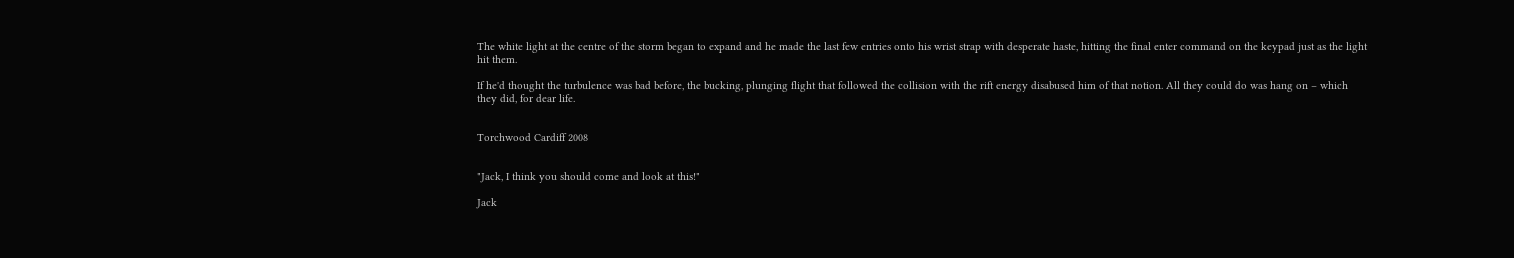The white light at the centre of the storm began to expand and he made the last few entries onto his wrist strap with desperate haste, hitting the final enter command on the keypad just as the light hit them.

If he'd thought the turbulence was bad before, the bucking, plunging flight that followed the collision with the rift energy disabused him of that notion. All they could do was hang on – which they did, for dear life.


Torchwood Cardiff 2008


"Jack, I think you should come and look at this!"

Jack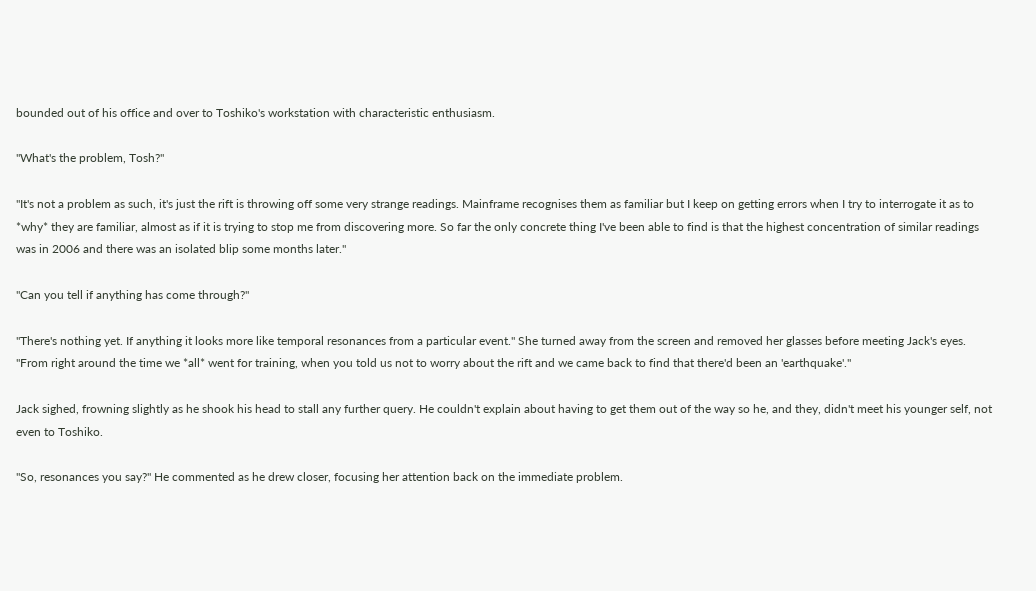bounded out of his office and over to Toshiko's workstation with characteristic enthusiasm.

"What's the problem, Tosh?"

"It's not a problem as such, it's just the rift is throwing off some very strange readings. Mainframe recognises them as familiar but I keep on getting errors when I try to interrogate it as to *why* they are familiar, almost as if it is trying to stop me from discovering more. So far the only concrete thing I've been able to find is that the highest concentration of similar readings was in 2006 and there was an isolated blip some months later."

"Can you tell if anything has come through?"

"There's nothing yet. If anything it looks more like temporal resonances from a particular event." She turned away from the screen and removed her glasses before meeting Jack's eyes. "From right around the time we *all* went for training, when you told us not to worry about the rift and we came back to find that there'd been an 'earthquake'."

Jack sighed, frowning slightly as he shook his head to stall any further query. He couldn't explain about having to get them out of the way so he, and they, didn't meet his younger self, not even to Toshiko.

"So, resonances you say?" He commented as he drew closer, focusing her attention back on the immediate problem.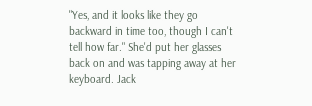"Yes, and it looks like they go backward in time too, though I can't tell how far." She'd put her glasses back on and was tapping away at her keyboard. Jack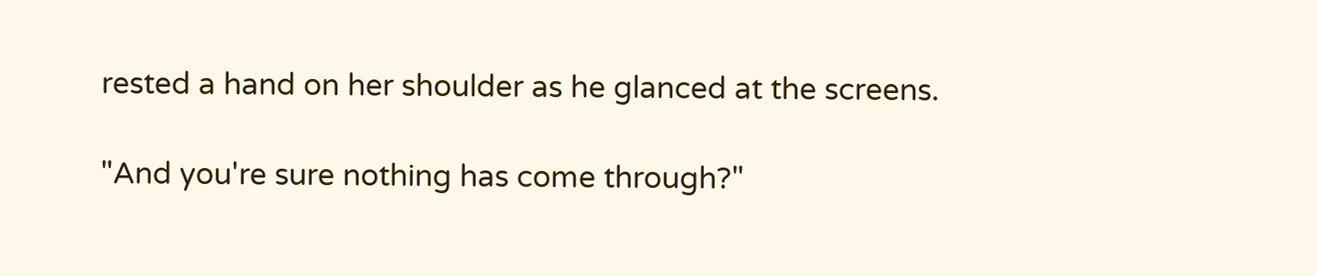rested a hand on her shoulder as he glanced at the screens.

"And you're sure nothing has come through?"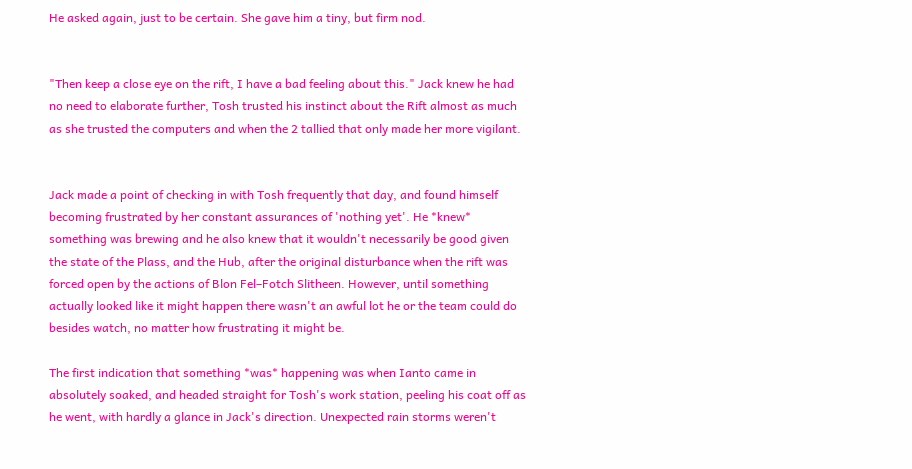He asked again, just to be certain. She gave him a tiny, but firm nod.


"Then keep a close eye on the rift, I have a bad feeling about this." Jack knew he had no need to elaborate further, Tosh trusted his instinct about the Rift almost as much as she trusted the computers and when the 2 tallied that only made her more vigilant.


Jack made a point of checking in with Tosh frequently that day, and found himself becoming frustrated by her constant assurances of 'nothing yet'. He *knew* something was brewing and he also knew that it wouldn't necessarily be good given the state of the Plass, and the Hub, after the original disturbance when the rift was forced open by the actions of Blon Fel–Fotch Slitheen. However, until something actually looked like it might happen there wasn't an awful lot he or the team could do besides watch, no matter how frustrating it might be.

The first indication that something *was* happening was when Ianto came in absolutely soaked, and headed straight for Tosh's work station, peeling his coat off as he went, with hardly a glance in Jack's direction. Unexpected rain storms weren't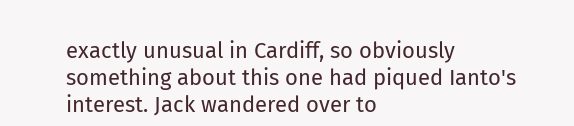exactly unusual in Cardiff, so obviously something about this one had piqued Ianto's interest. Jack wandered over to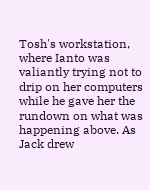Tosh's workstation, where Ianto was valiantly trying not to drip on her computers while he gave her the rundown on what was happening above. As Jack drew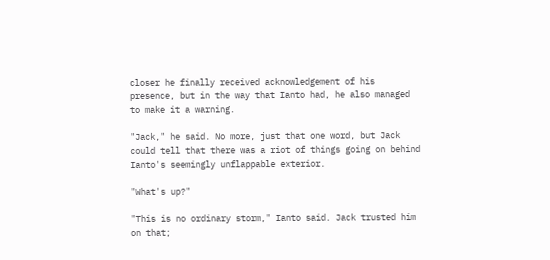closer he finally received acknowledgement of his presence, but in the way that Ianto had, he also managed to make it a warning.

"Jack," he said. No more, just that one word, but Jack could tell that there was a riot of things going on behind Ianto's seemingly unflappable exterior.

"What's up?"

"This is no ordinary storm," Ianto said. Jack trusted him on that;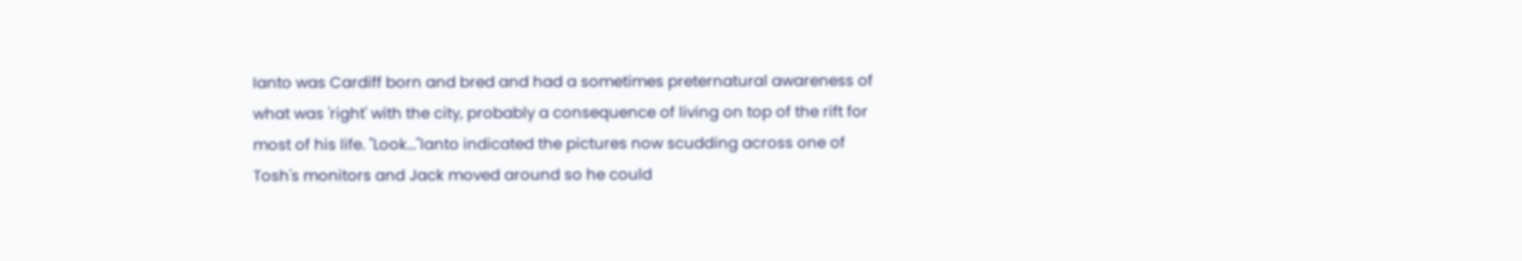Ianto was Cardiff born and bred and had a sometimes preternatural awareness of what was 'right' with the city, probably a consequence of living on top of the rift for most of his life. "Look..."Ianto indicated the pictures now scudding across one of Tosh's monitors and Jack moved around so he could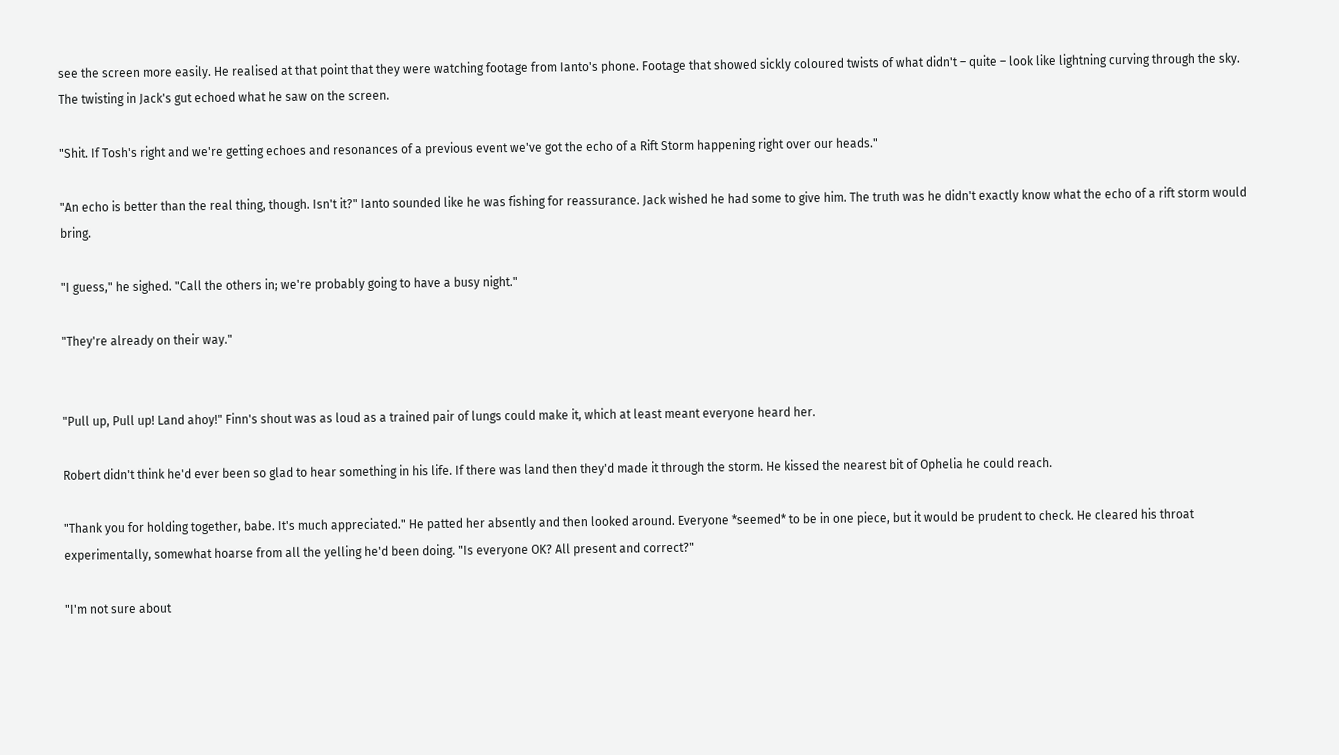see the screen more easily. He realised at that point that they were watching footage from Ianto's phone. Footage that showed sickly coloured twists of what didn't – quite – look like lightning curving through the sky. The twisting in Jack's gut echoed what he saw on the screen.

"Shit. If Tosh's right and we're getting echoes and resonances of a previous event we've got the echo of a Rift Storm happening right over our heads."

"An echo is better than the real thing, though. Isn't it?" Ianto sounded like he was fishing for reassurance. Jack wished he had some to give him. The truth was he didn't exactly know what the echo of a rift storm would bring.

"I guess," he sighed. "Call the others in; we're probably going to have a busy night."

"They're already on their way."


"Pull up, Pull up! Land ahoy!" Finn's shout was as loud as a trained pair of lungs could make it, which at least meant everyone heard her.

Robert didn't think he'd ever been so glad to hear something in his life. If there was land then they'd made it through the storm. He kissed the nearest bit of Ophelia he could reach.

"Thank you for holding together, babe. It's much appreciated." He patted her absently and then looked around. Everyone *seemed* to be in one piece, but it would be prudent to check. He cleared his throat experimentally, somewhat hoarse from all the yelling he'd been doing. "Is everyone OK? All present and correct?"

"I'm not sure about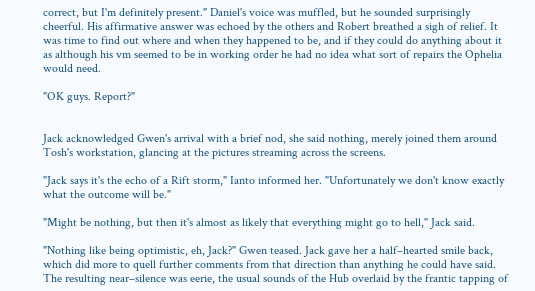correct, but I'm definitely present." Daniel's voice was muffled, but he sounded surprisingly cheerful. His affirmative answer was echoed by the others and Robert breathed a sigh of relief. It was time to find out where and when they happened to be, and if they could do anything about it as although his vm seemed to be in working order he had no idea what sort of repairs the Ophelia would need.

"OK guys. Report?"


Jack acknowledged Gwen's arrival with a brief nod, she said nothing, merely joined them around Tosh's workstation, glancing at the pictures streaming across the screens.

"Jack says it's the echo of a Rift storm," Ianto informed her. "Unfortunately we don't know exactly what the outcome will be."

"Might be nothing, but then it's almost as likely that everything might go to hell," Jack said.

"Nothing like being optimistic, eh, Jack?" Gwen teased. Jack gave her a half–hearted smile back, which did more to quell further comments from that direction than anything he could have said. The resulting near–silence was eerie, the usual sounds of the Hub overlaid by the frantic tapping of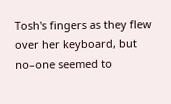Tosh's fingers as they flew over her keyboard, but no–one seemed to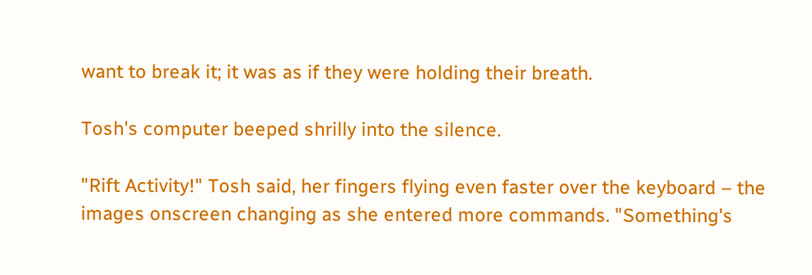want to break it; it was as if they were holding their breath.

Tosh's computer beeped shrilly into the silence.

"Rift Activity!" Tosh said, her fingers flying even faster over the keyboard – the images onscreen changing as she entered more commands. "Something's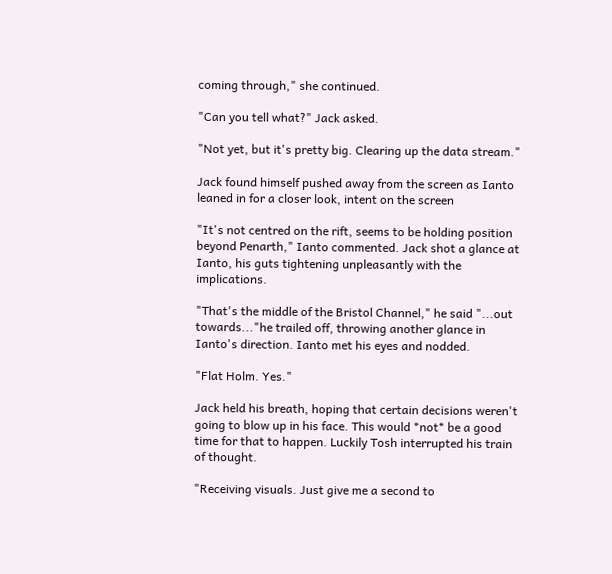coming through," she continued.

"Can you tell what?" Jack asked.

"Not yet, but it's pretty big. Clearing up the data stream."

Jack found himself pushed away from the screen as Ianto leaned in for a closer look, intent on the screen

"It's not centred on the rift, seems to be holding position beyond Penarth," Ianto commented. Jack shot a glance at Ianto, his guts tightening unpleasantly with the implications.

"That's the middle of the Bristol Channel," he said "...out towards..."he trailed off, throwing another glance in Ianto's direction. Ianto met his eyes and nodded.

"Flat Holm. Yes."

Jack held his breath, hoping that certain decisions weren't going to blow up in his face. This would *not* be a good time for that to happen. Luckily Tosh interrupted his train of thought.

"Receiving visuals. Just give me a second to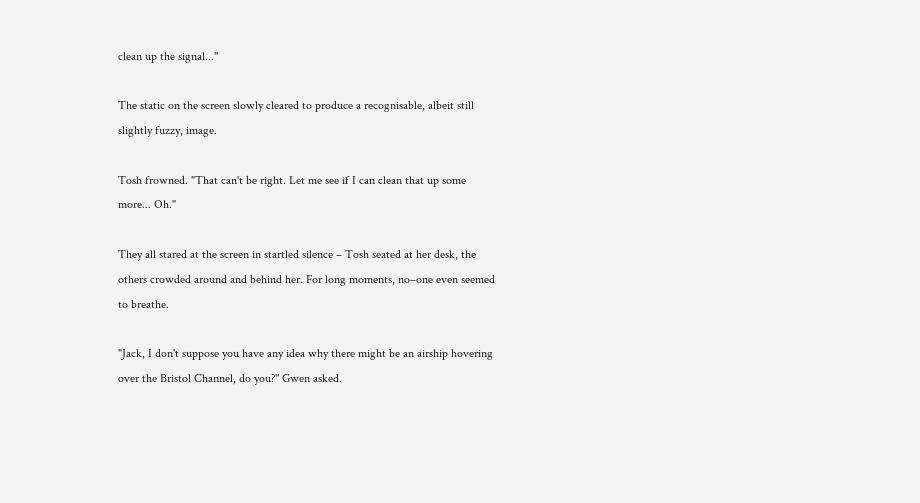clean up the signal..."

The static on the screen slowly cleared to produce a recognisable, albeit still slightly fuzzy, image.

Tosh frowned. "That can't be right. Let me see if I can clean that up some more... Oh."

They all stared at the screen in startled silence – Tosh seated at her desk, the others crowded around and behind her. For long moments, no–one even seemed to breathe.

"Jack, I don't suppose you have any idea why there might be an airship hovering over the Bristol Channel, do you?" Gwen asked.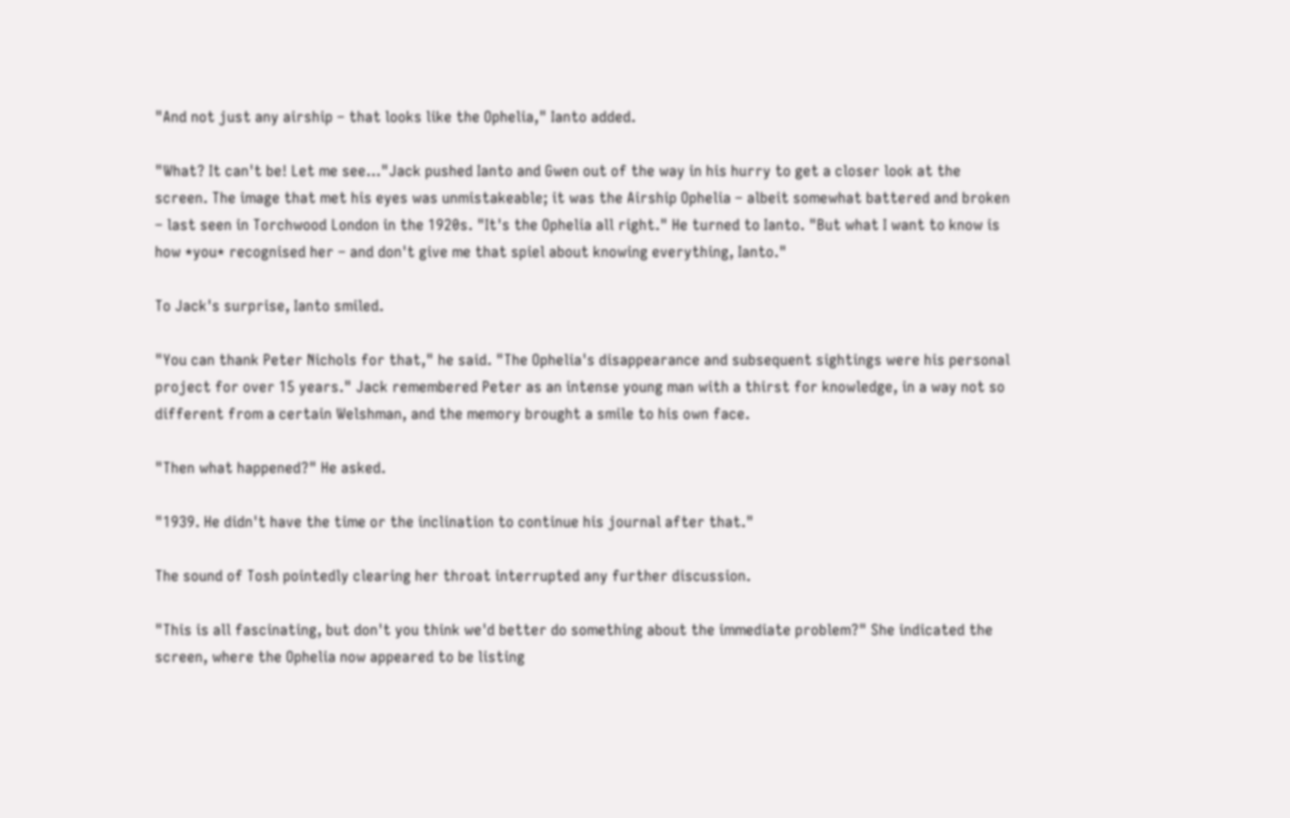"And not just any airship – that looks like the Ophelia," Ianto added.

"What? It can't be! Let me see..."Jack pushed Ianto and Gwen out of the way in his hurry to get a closer look at the screen. The image that met his eyes was unmistakeable; it was the Airship Ophelia – albeit somewhat battered and broken – last seen in Torchwood London in the 1920s. "It's the Ophelia all right." He turned to Ianto. "But what I want to know is how *you* recognised her – and don't give me that spiel about knowing everything, Ianto."

To Jack's surprise, Ianto smiled.

"You can thank Peter Nichols for that," he said. "The Ophelia's disappearance and subsequent sightings were his personal project for over 15 years." Jack remembered Peter as an intense young man with a thirst for knowledge, in a way not so different from a certain Welshman, and the memory brought a smile to his own face.

"Then what happened?" He asked.

"1939. He didn't have the time or the inclination to continue his journal after that."

The sound of Tosh pointedly clearing her throat interrupted any further discussion.

"This is all fascinating, but don't you think we'd better do something about the immediate problem?" She indicated the screen, where the Ophelia now appeared to be listing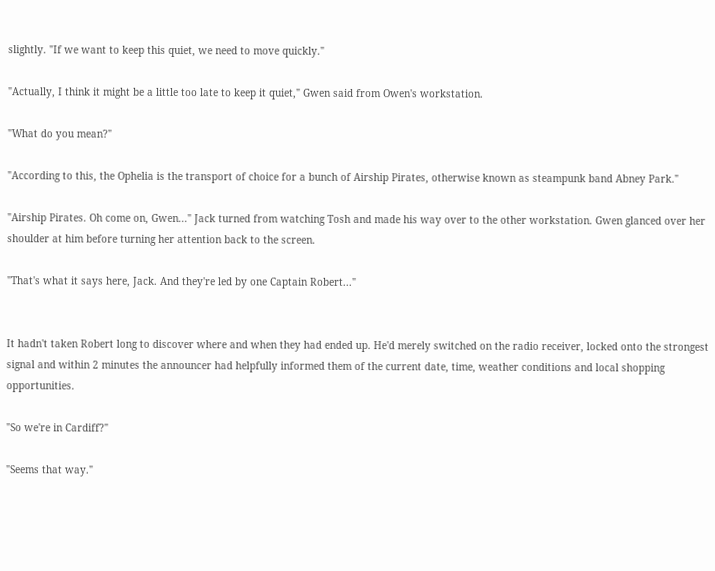slightly. "If we want to keep this quiet, we need to move quickly."

"Actually, I think it might be a little too late to keep it quiet," Gwen said from Owen's workstation.

"What do you mean?"

"According to this, the Ophelia is the transport of choice for a bunch of Airship Pirates, otherwise known as steampunk band Abney Park."

"Airship Pirates. Oh come on, Gwen..." Jack turned from watching Tosh and made his way over to the other workstation. Gwen glanced over her shoulder at him before turning her attention back to the screen.

"That's what it says here, Jack. And they're led by one Captain Robert..."


It hadn't taken Robert long to discover where and when they had ended up. He'd merely switched on the radio receiver, locked onto the strongest signal and within 2 minutes the announcer had helpfully informed them of the current date, time, weather conditions and local shopping opportunities.

"So we're in Cardiff?"

"Seems that way."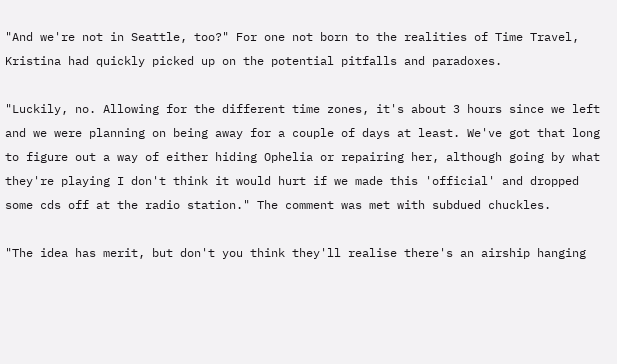"And we're not in Seattle, too?" For one not born to the realities of Time Travel, Kristina had quickly picked up on the potential pitfalls and paradoxes.

"Luckily, no. Allowing for the different time zones, it's about 3 hours since we left and we were planning on being away for a couple of days at least. We've got that long to figure out a way of either hiding Ophelia or repairing her, although going by what they're playing I don't think it would hurt if we made this 'official' and dropped some cds off at the radio station." The comment was met with subdued chuckles.

"The idea has merit, but don't you think they'll realise there's an airship hanging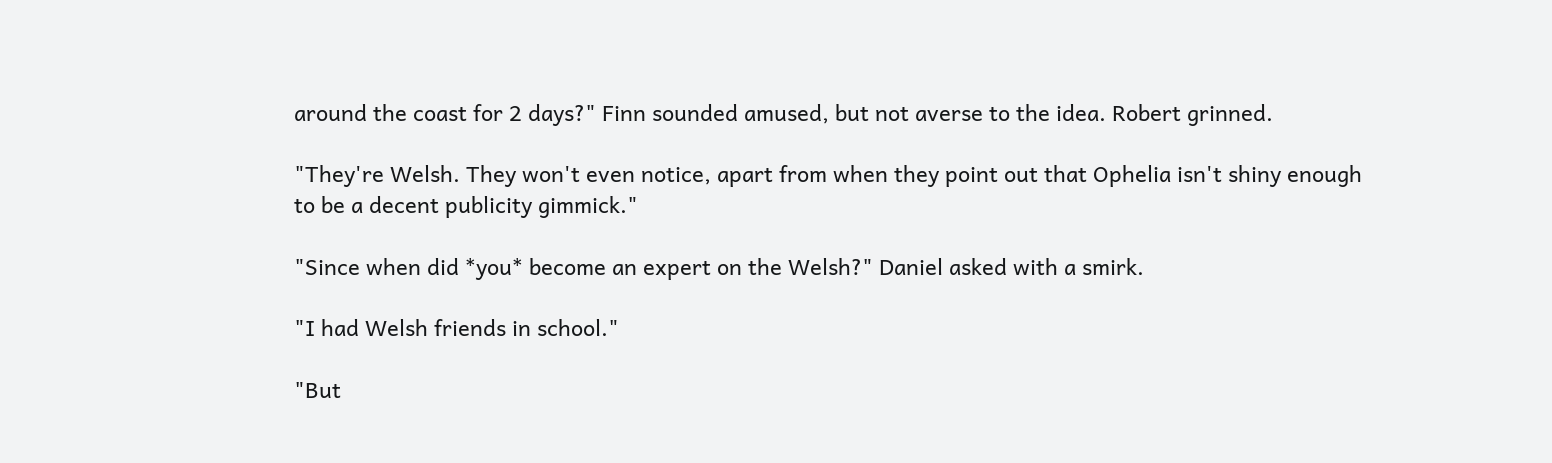around the coast for 2 days?" Finn sounded amused, but not averse to the idea. Robert grinned.

"They're Welsh. They won't even notice, apart from when they point out that Ophelia isn't shiny enough to be a decent publicity gimmick."

"Since when did *you* become an expert on the Welsh?" Daniel asked with a smirk.

"I had Welsh friends in school."

"But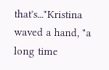that's..."Kristina waved a hand, "a long time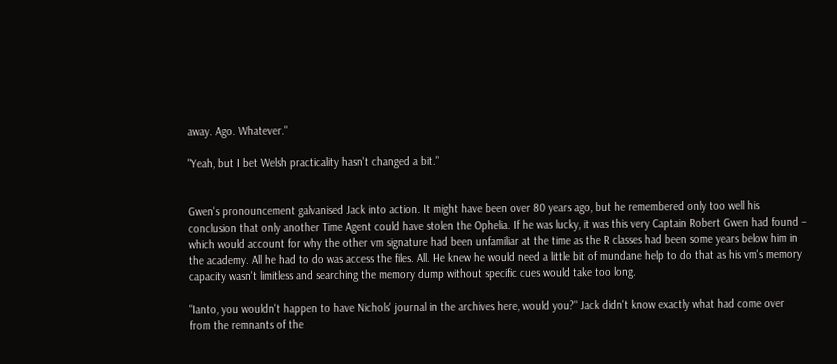away. Ago. Whatever."

"Yeah, but I bet Welsh practicality hasn't changed a bit."


Gwen's pronouncement galvanised Jack into action. It might have been over 80 years ago, but he remembered only too well his conclusion that only another Time Agent could have stolen the Ophelia. If he was lucky, it was this very Captain Robert Gwen had found – which would account for why the other vm signature had been unfamiliar at the time as the R classes had been some years below him in the academy. All he had to do was access the files. All. He knew he would need a little bit of mundane help to do that as his vm's memory capacity wasn't limitless and searching the memory dump without specific cues would take too long.

"Ianto, you wouldn't happen to have Nichols' journal in the archives here, would you?" Jack didn't know exactly what had come over from the remnants of the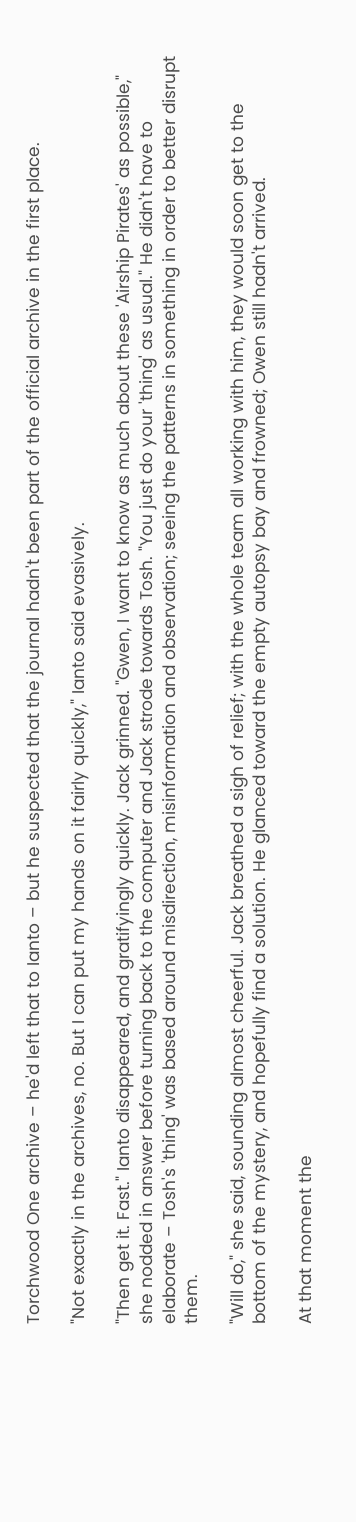Torchwood One archive – he'd left that to Ianto – but he suspected that the journal hadn't been part of the official archive in the first place.

"Not exactly in the archives, no. But I can put my hands on it fairly quickly," Ianto said evasively.

"Then get it. Fast." Ianto disappeared, and gratifyingly quickly. Jack grinned. "Gwen, I want to know as much about these 'Airship Pirates' as possible," she nodded in answer before turning back to the computer and Jack strode towards Tosh. "You just do your 'thing' as usual." He didn't have to elaborate – Tosh's 'thing' was based around misdirection, misinformation and observation; seeing the patterns in something in order to better disrupt them.

"Will do," she said, sounding almost cheerful. Jack breathed a sigh of relief; with the whole team all working with him, they would soon get to the bottom of the mystery, and hopefully find a solution. He glanced toward the empty autopsy bay and frowned; Owen still hadn't arrived.

At that moment the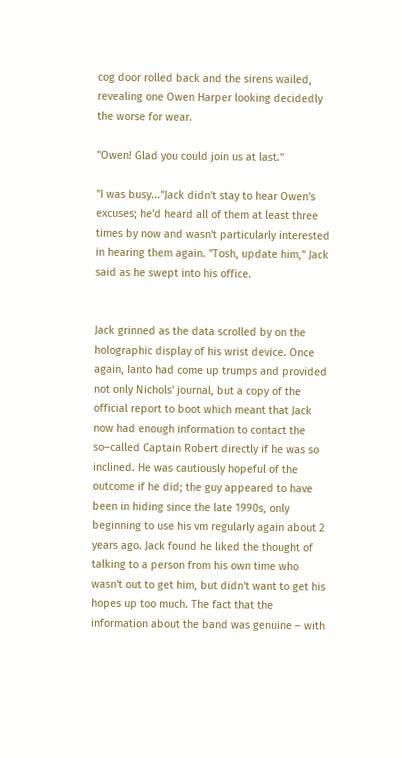cog door rolled back and the sirens wailed, revealing one Owen Harper looking decidedly the worse for wear.

"Owen! Glad you could join us at last."

"I was busy..."Jack didn't stay to hear Owen's excuses; he'd heard all of them at least three times by now and wasn't particularly interested in hearing them again. "Tosh, update him," Jack said as he swept into his office.


Jack grinned as the data scrolled by on the holographic display of his wrist device. Once again, Ianto had come up trumps and provided not only Nichols' journal, but a copy of the official report to boot which meant that Jack now had enough information to contact the so–called Captain Robert directly if he was so inclined. He was cautiously hopeful of the outcome if he did; the guy appeared to have been in hiding since the late 1990s, only beginning to use his vm regularly again about 2 years ago. Jack found he liked the thought of talking to a person from his own time who wasn't out to get him, but didn't want to get his hopes up too much. The fact that the information about the band was genuine – with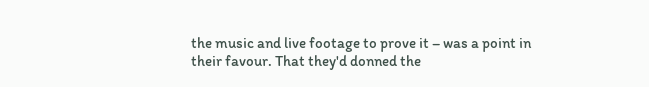the music and live footage to prove it – was a point in their favour. That they'd donned the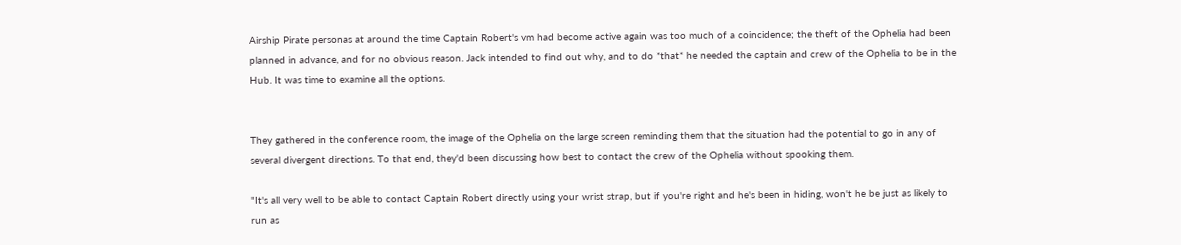Airship Pirate personas at around the time Captain Robert's vm had become active again was too much of a coincidence; the theft of the Ophelia had been planned in advance, and for no obvious reason. Jack intended to find out why, and to do *that* he needed the captain and crew of the Ophelia to be in the Hub. It was time to examine all the options.


They gathered in the conference room, the image of the Ophelia on the large screen reminding them that the situation had the potential to go in any of several divergent directions. To that end, they'd been discussing how best to contact the crew of the Ophelia without spooking them.

"It's all very well to be able to contact Captain Robert directly using your wrist strap, but if you're right and he's been in hiding, won't he be just as likely to run as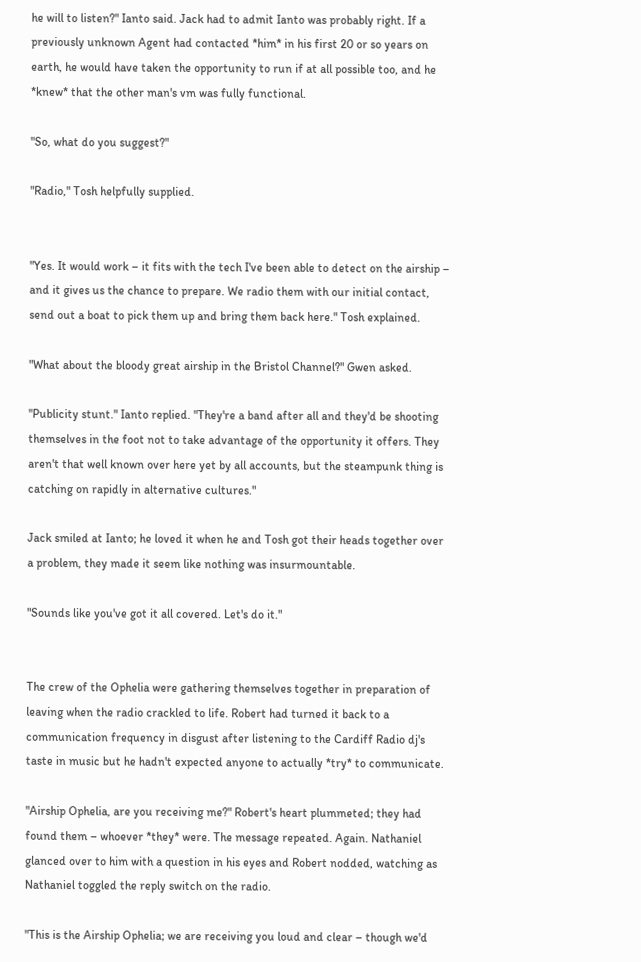he will to listen?" Ianto said. Jack had to admit Ianto was probably right. If a previously unknown Agent had contacted *him* in his first 20 or so years on earth, he would have taken the opportunity to run if at all possible too, and he *knew* that the other man's vm was fully functional.

"So, what do you suggest?"

"Radio," Tosh helpfully supplied.


"Yes. It would work – it fits with the tech I've been able to detect on the airship – and it gives us the chance to prepare. We radio them with our initial contact, send out a boat to pick them up and bring them back here." Tosh explained.

"What about the bloody great airship in the Bristol Channel?" Gwen asked.

"Publicity stunt." Ianto replied. "They're a band after all and they'd be shooting themselves in the foot not to take advantage of the opportunity it offers. They aren't that well known over here yet by all accounts, but the steampunk thing is catching on rapidly in alternative cultures."

Jack smiled at Ianto; he loved it when he and Tosh got their heads together over a problem, they made it seem like nothing was insurmountable.

"Sounds like you've got it all covered. Let's do it."


The crew of the Ophelia were gathering themselves together in preparation of leaving when the radio crackled to life. Robert had turned it back to a communication frequency in disgust after listening to the Cardiff Radio dj's taste in music but he hadn't expected anyone to actually *try* to communicate.

"Airship Ophelia, are you receiving me?" Robert's heart plummeted; they had found them – whoever *they* were. The message repeated. Again. Nathaniel glanced over to him with a question in his eyes and Robert nodded, watching as Nathaniel toggled the reply switch on the radio.

"This is the Airship Ophelia; we are receiving you loud and clear – though we'd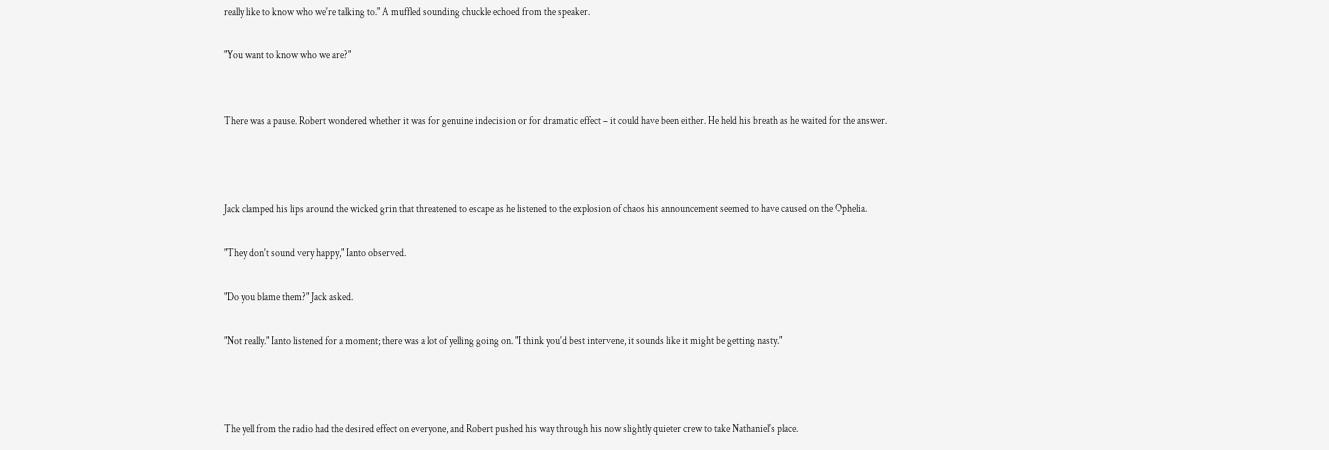really like to know who we're talking to." A muffled sounding chuckle echoed from the speaker.

"You want to know who we are?"


There was a pause. Robert wondered whether it was for genuine indecision or for dramatic effect – it could have been either. He held his breath as he waited for the answer.



Jack clamped his lips around the wicked grin that threatened to escape as he listened to the explosion of chaos his announcement seemed to have caused on the Ophelia.

"They don't sound very happy," Ianto observed.

"Do you blame them?" Jack asked.

"Not really." Ianto listened for a moment; there was a lot of yelling going on. "I think you'd best intervene, it sounds like it might be getting nasty."



The yell from the radio had the desired effect on everyone, and Robert pushed his way through his now slightly quieter crew to take Nathaniel's place.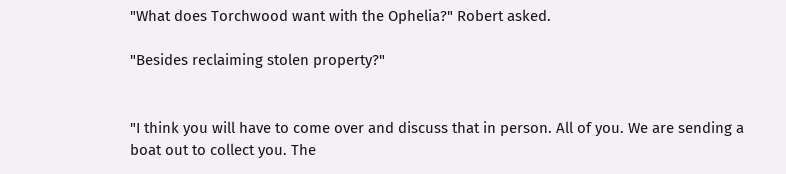"What does Torchwood want with the Ophelia?" Robert asked.

"Besides reclaiming stolen property?"


"I think you will have to come over and discuss that in person. All of you. We are sending a boat out to collect you. The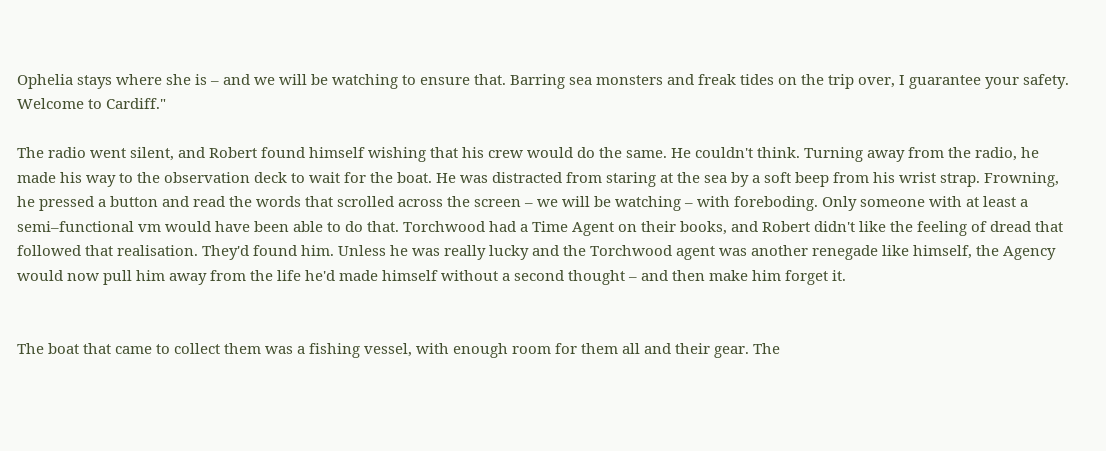Ophelia stays where she is – and we will be watching to ensure that. Barring sea monsters and freak tides on the trip over, I guarantee your safety. Welcome to Cardiff."

The radio went silent, and Robert found himself wishing that his crew would do the same. He couldn't think. Turning away from the radio, he made his way to the observation deck to wait for the boat. He was distracted from staring at the sea by a soft beep from his wrist strap. Frowning, he pressed a button and read the words that scrolled across the screen – we will be watching – with foreboding. Only someone with at least a semi–functional vm would have been able to do that. Torchwood had a Time Agent on their books, and Robert didn't like the feeling of dread that followed that realisation. They'd found him. Unless he was really lucky and the Torchwood agent was another renegade like himself, the Agency would now pull him away from the life he'd made himself without a second thought – and then make him forget it.


The boat that came to collect them was a fishing vessel, with enough room for them all and their gear. The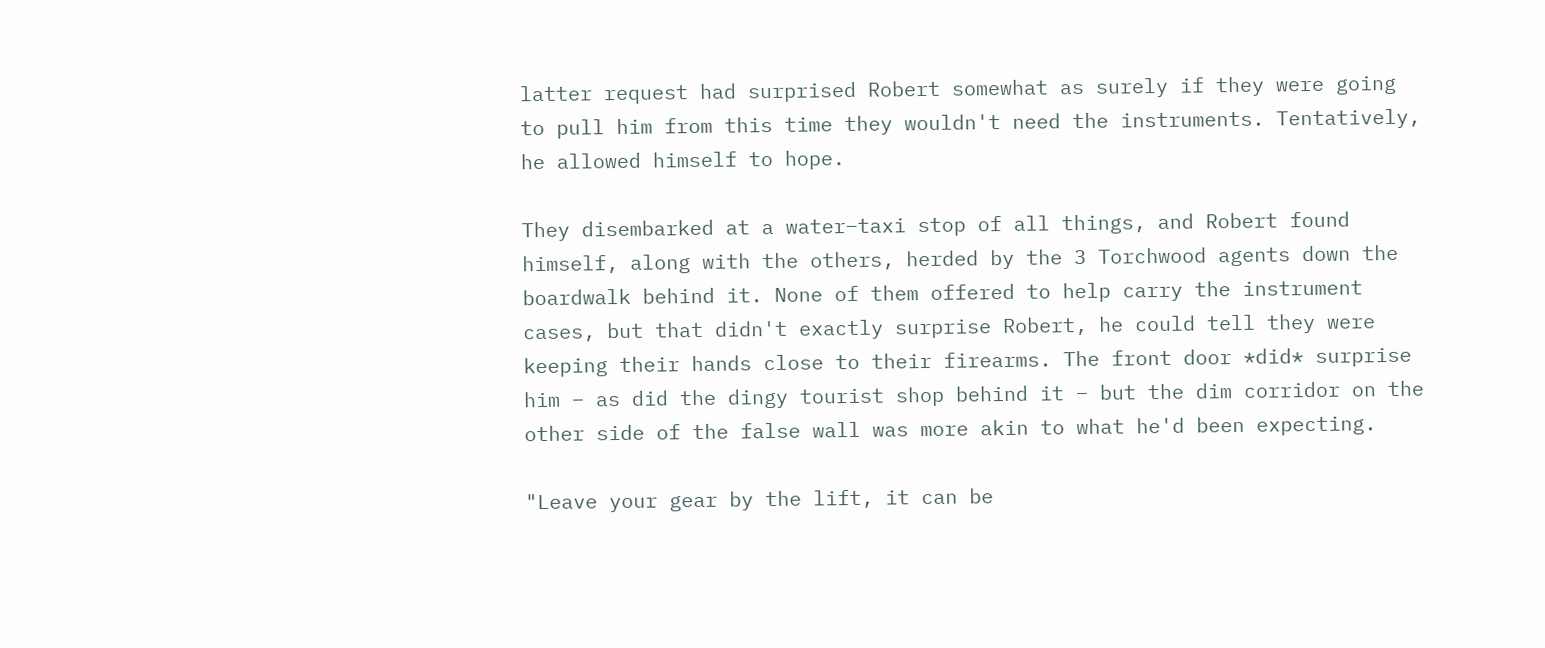latter request had surprised Robert somewhat as surely if they were going to pull him from this time they wouldn't need the instruments. Tentatively, he allowed himself to hope.

They disembarked at a water–taxi stop of all things, and Robert found himself, along with the others, herded by the 3 Torchwood agents down the boardwalk behind it. None of them offered to help carry the instrument cases, but that didn't exactly surprise Robert, he could tell they were keeping their hands close to their firearms. The front door *did* surprise him – as did the dingy tourist shop behind it – but the dim corridor on the other side of the false wall was more akin to what he'd been expecting.

"Leave your gear by the lift, it can be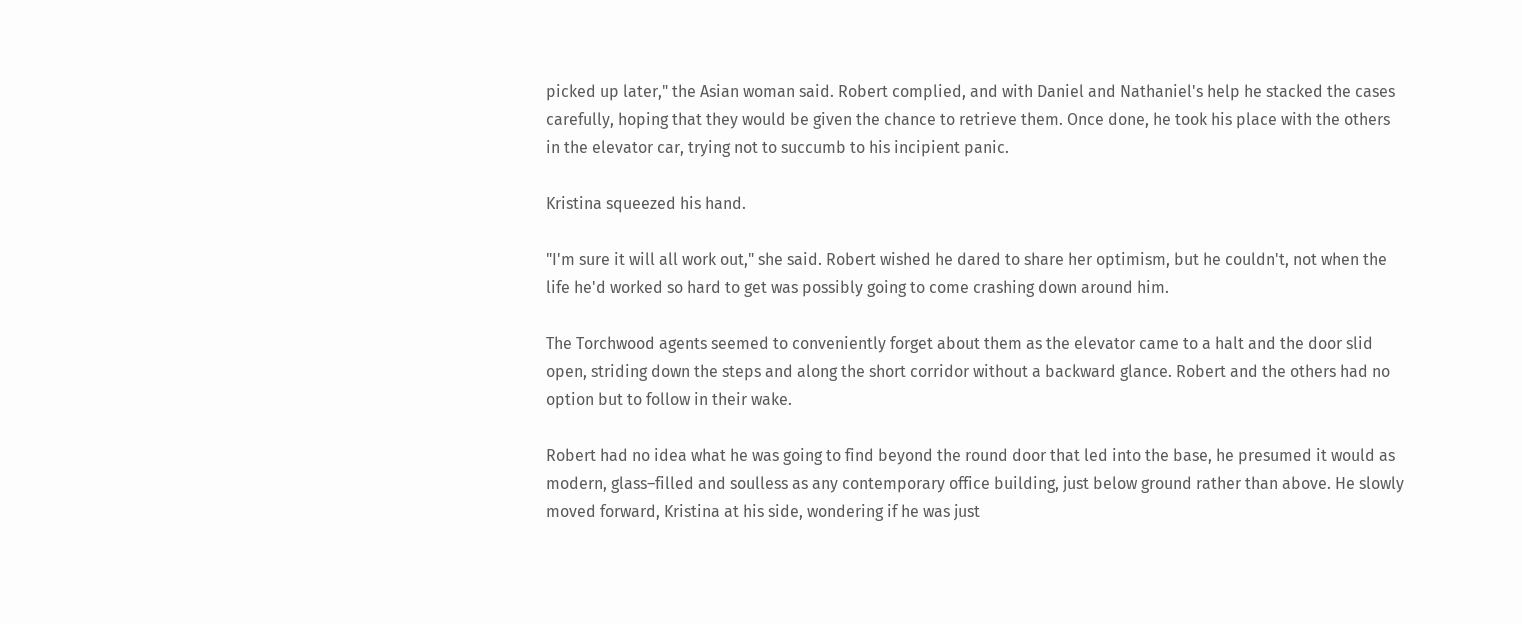picked up later," the Asian woman said. Robert complied, and with Daniel and Nathaniel's help he stacked the cases carefully, hoping that they would be given the chance to retrieve them. Once done, he took his place with the others in the elevator car, trying not to succumb to his incipient panic.

Kristina squeezed his hand.

"I'm sure it will all work out," she said. Robert wished he dared to share her optimism, but he couldn't, not when the life he'd worked so hard to get was possibly going to come crashing down around him.

The Torchwood agents seemed to conveniently forget about them as the elevator came to a halt and the door slid open, striding down the steps and along the short corridor without a backward glance. Robert and the others had no option but to follow in their wake.

Robert had no idea what he was going to find beyond the round door that led into the base, he presumed it would as modern, glass–filled and soulless as any contemporary office building, just below ground rather than above. He slowly moved forward, Kristina at his side, wondering if he was just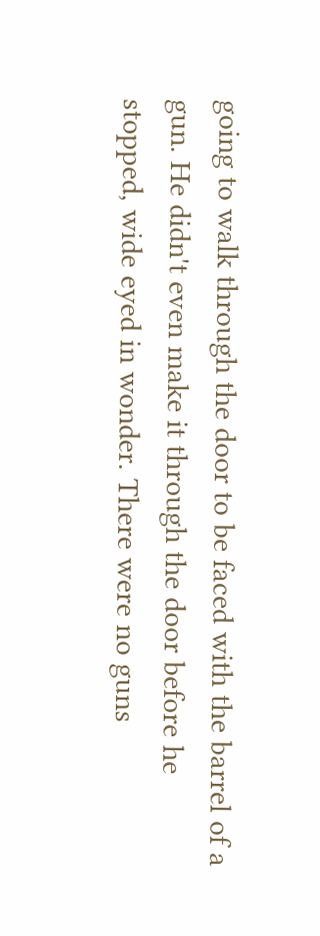going to walk through the door to be faced with the barrel of a gun. He didn't even make it through the door before he stopped, wide eyed in wonder. There were no guns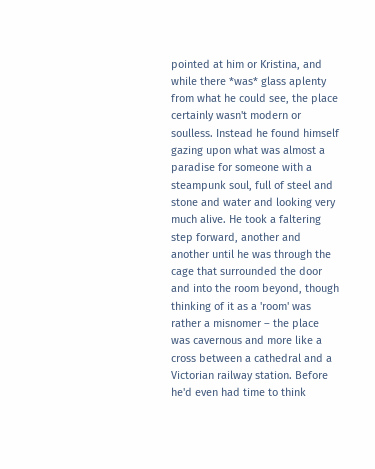pointed at him or Kristina, and while there *was* glass aplenty from what he could see, the place certainly wasn't modern or soulless. Instead he found himself gazing upon what was almost a paradise for someone with a steampunk soul, full of steel and stone and water and looking very much alive. He took a faltering step forward, another and another until he was through the cage that surrounded the door and into the room beyond, though thinking of it as a 'room' was rather a misnomer – the place was cavernous and more like a cross between a cathedral and a Victorian railway station. Before he'd even had time to think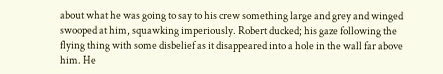about what he was going to say to his crew something large and grey and winged swooped at him, squawking imperiously. Robert ducked; his gaze following the flying thing with some disbelief as it disappeared into a hole in the wall far above him. He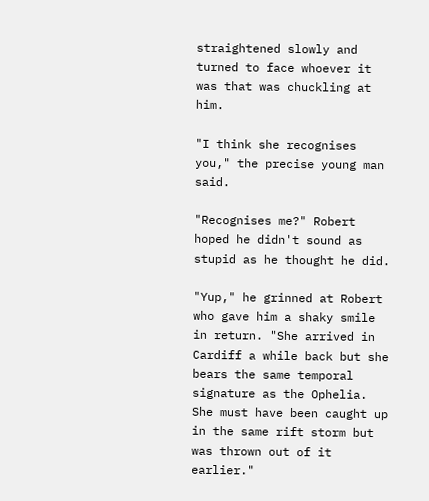straightened slowly and turned to face whoever it was that was chuckling at him.

"I think she recognises you," the precise young man said.

"Recognises me?" Robert hoped he didn't sound as stupid as he thought he did.

"Yup," he grinned at Robert who gave him a shaky smile in return. "She arrived in Cardiff a while back but she bears the same temporal signature as the Ophelia. She must have been caught up in the same rift storm but was thrown out of it earlier."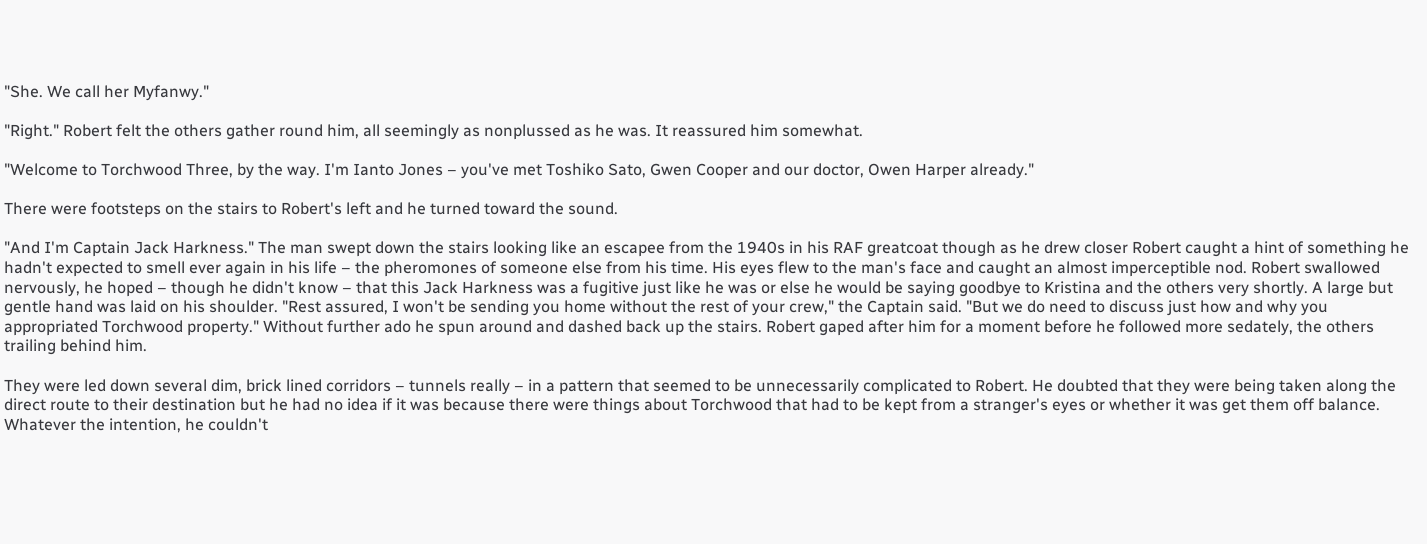"She. We call her Myfanwy."

"Right." Robert felt the others gather round him, all seemingly as nonplussed as he was. It reassured him somewhat.

"Welcome to Torchwood Three, by the way. I'm Ianto Jones – you've met Toshiko Sato, Gwen Cooper and our doctor, Owen Harper already."

There were footsteps on the stairs to Robert's left and he turned toward the sound.

"And I'm Captain Jack Harkness." The man swept down the stairs looking like an escapee from the 1940s in his RAF greatcoat though as he drew closer Robert caught a hint of something he hadn't expected to smell ever again in his life – the pheromones of someone else from his time. His eyes flew to the man's face and caught an almost imperceptible nod. Robert swallowed nervously, he hoped – though he didn't know – that this Jack Harkness was a fugitive just like he was or else he would be saying goodbye to Kristina and the others very shortly. A large but gentle hand was laid on his shoulder. "Rest assured, I won't be sending you home without the rest of your crew," the Captain said. "But we do need to discuss just how and why you appropriated Torchwood property." Without further ado he spun around and dashed back up the stairs. Robert gaped after him for a moment before he followed more sedately, the others trailing behind him.

They were led down several dim, brick lined corridors – tunnels really – in a pattern that seemed to be unnecessarily complicated to Robert. He doubted that they were being taken along the direct route to their destination but he had no idea if it was because there were things about Torchwood that had to be kept from a stranger's eyes or whether it was get them off balance. Whatever the intention, he couldn't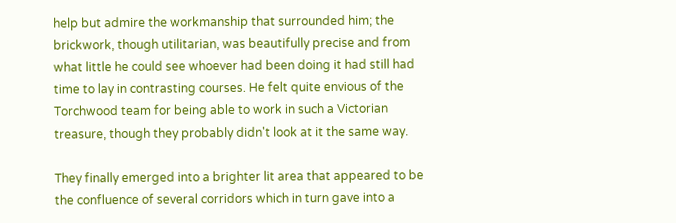help but admire the workmanship that surrounded him; the brickwork, though utilitarian, was beautifully precise and from what little he could see whoever had been doing it had still had time to lay in contrasting courses. He felt quite envious of the Torchwood team for being able to work in such a Victorian treasure, though they probably didn't look at it the same way.

They finally emerged into a brighter lit area that appeared to be the confluence of several corridors which in turn gave into a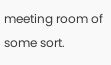meeting room of some sort.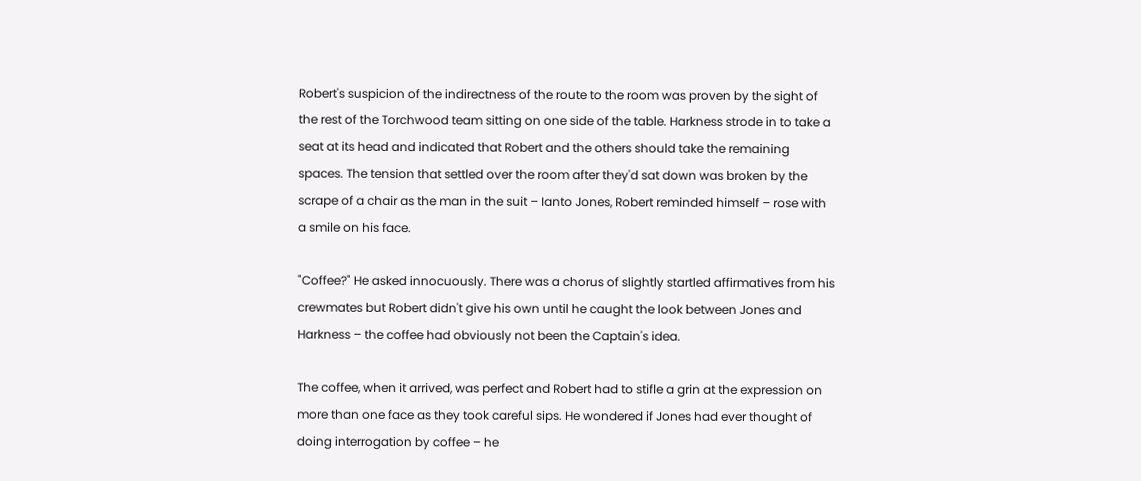Robert's suspicion of the indirectness of the route to the room was proven by the sight of the rest of the Torchwood team sitting on one side of the table. Harkness strode in to take a seat at its head and indicated that Robert and the others should take the remaining spaces. The tension that settled over the room after they'd sat down was broken by the scrape of a chair as the man in the suit – Ianto Jones, Robert reminded himself – rose with a smile on his face.

"Coffee?" He asked innocuously. There was a chorus of slightly startled affirmatives from his crewmates but Robert didn't give his own until he caught the look between Jones and Harkness – the coffee had obviously not been the Captain's idea.

The coffee, when it arrived, was perfect and Robert had to stifle a grin at the expression on more than one face as they took careful sips. He wondered if Jones had ever thought of doing interrogation by coffee – he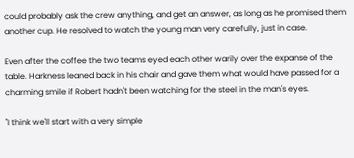could probably ask the crew anything, and get an answer, as long as he promised them another cup. He resolved to watch the young man very carefully, just in case.

Even after the coffee the two teams eyed each other warily over the expanse of the table. Harkness leaned back in his chair and gave them what would have passed for a charming smile if Robert hadn't been watching for the steel in the man's eyes.

"I think we'll start with a very simple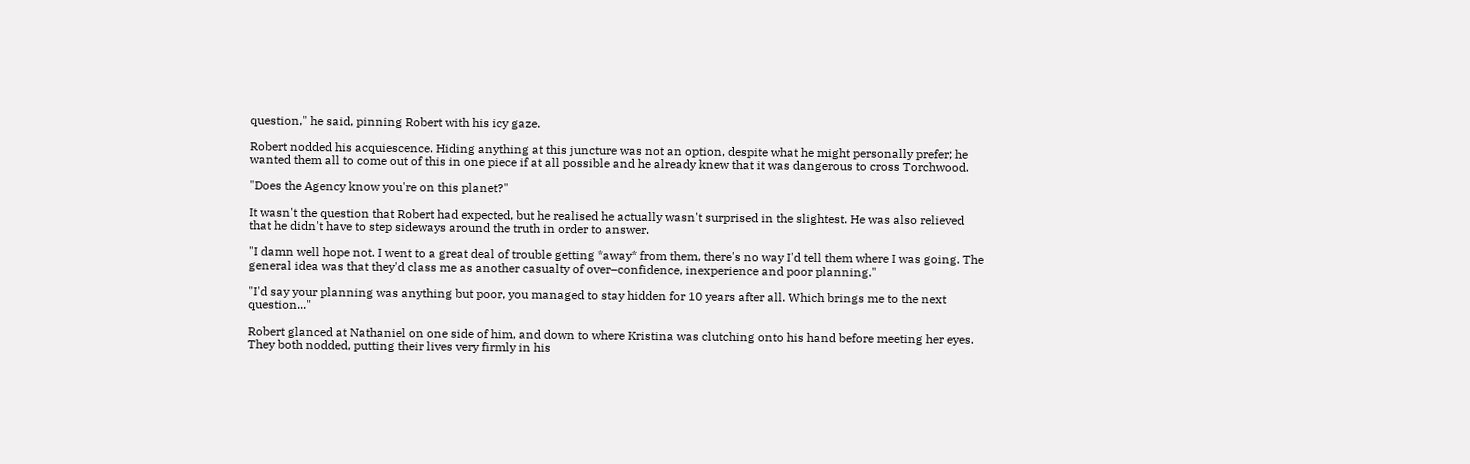question," he said, pinning Robert with his icy gaze.

Robert nodded his acquiescence. Hiding anything at this juncture was not an option, despite what he might personally prefer; he wanted them all to come out of this in one piece if at all possible and he already knew that it was dangerous to cross Torchwood.

"Does the Agency know you're on this planet?"

It wasn't the question that Robert had expected, but he realised he actually wasn't surprised in the slightest. He was also relieved that he didn't have to step sideways around the truth in order to answer.

"I damn well hope not. I went to a great deal of trouble getting *away* from them, there's no way I'd tell them where I was going. The general idea was that they'd class me as another casualty of over–confidence, inexperience and poor planning."

"I'd say your planning was anything but poor, you managed to stay hidden for 10 years after all. Which brings me to the next question..."

Robert glanced at Nathaniel on one side of him, and down to where Kristina was clutching onto his hand before meeting her eyes. They both nodded, putting their lives very firmly in his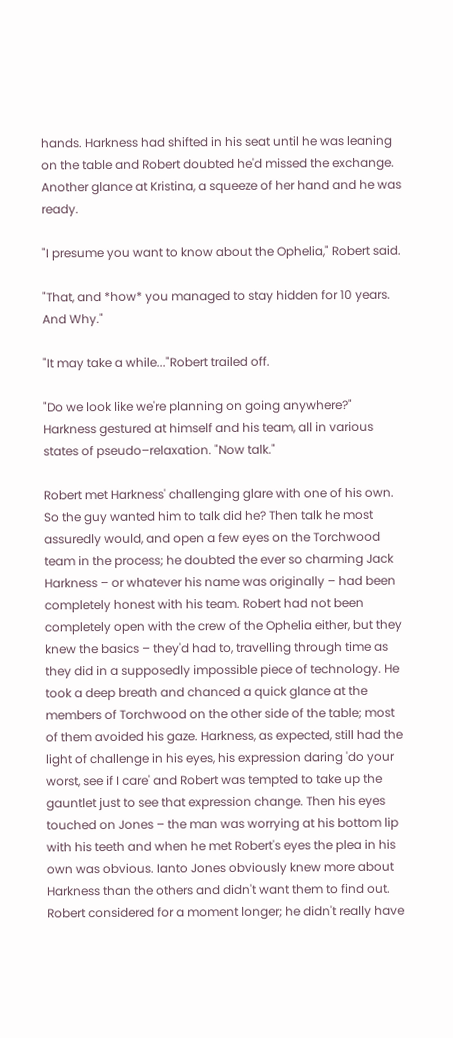hands. Harkness had shifted in his seat until he was leaning on the table and Robert doubted he'd missed the exchange. Another glance at Kristina, a squeeze of her hand and he was ready.

"I presume you want to know about the Ophelia," Robert said.

"That, and *how* you managed to stay hidden for 10 years. And Why."

"It may take a while..."Robert trailed off.

"Do we look like we're planning on going anywhere?" Harkness gestured at himself and his team, all in various states of pseudo–relaxation. "Now talk."

Robert met Harkness' challenging glare with one of his own. So the guy wanted him to talk did he? Then talk he most assuredly would, and open a few eyes on the Torchwood team in the process; he doubted the ever so charming Jack Harkness – or whatever his name was originally – had been completely honest with his team. Robert had not been completely open with the crew of the Ophelia either, but they knew the basics – they'd had to, travelling through time as they did in a supposedly impossible piece of technology. He took a deep breath and chanced a quick glance at the members of Torchwood on the other side of the table; most of them avoided his gaze. Harkness, as expected, still had the light of challenge in his eyes, his expression daring 'do your worst, see if I care' and Robert was tempted to take up the gauntlet just to see that expression change. Then his eyes touched on Jones – the man was worrying at his bottom lip with his teeth and when he met Robert's eyes the plea in his own was obvious. Ianto Jones obviously knew more about Harkness than the others and didn't want them to find out. Robert considered for a moment longer; he didn't really have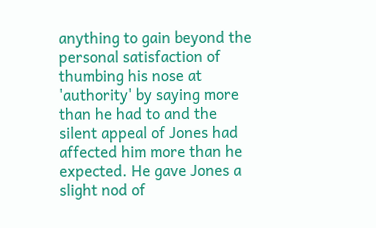anything to gain beyond the personal satisfaction of thumbing his nose at 'authority' by saying more than he had to and the silent appeal of Jones had affected him more than he expected. He gave Jones a slight nod of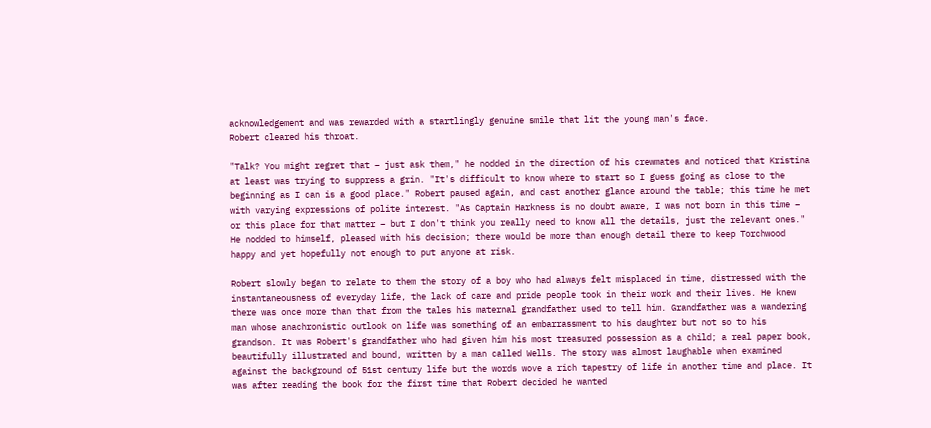acknowledgement and was rewarded with a startlingly genuine smile that lit the young man's face.
Robert cleared his throat.

"Talk? You might regret that – just ask them," he nodded in the direction of his crewmates and noticed that Kristina at least was trying to suppress a grin. "It's difficult to know where to start so I guess going as close to the beginning as I can is a good place." Robert paused again, and cast another glance around the table; this time he met with varying expressions of polite interest. "As Captain Harkness is no doubt aware, I was not born in this time – or this place for that matter – but I don't think you really need to know all the details, just the relevant ones." He nodded to himself, pleased with his decision; there would be more than enough detail there to keep Torchwood happy and yet hopefully not enough to put anyone at risk.

Robert slowly began to relate to them the story of a boy who had always felt misplaced in time, distressed with the instantaneousness of everyday life, the lack of care and pride people took in their work and their lives. He knew there was once more than that from the tales his maternal grandfather used to tell him. Grandfather was a wandering man whose anachronistic outlook on life was something of an embarrassment to his daughter but not so to his grandson. It was Robert's grandfather who had given him his most treasured possession as a child; a real paper book, beautifully illustrated and bound, written by a man called Wells. The story was almost laughable when examined against the background of 51st century life but the words wove a rich tapestry of life in another time and place. It was after reading the book for the first time that Robert decided he wanted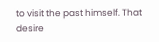to visit the past himself. That desire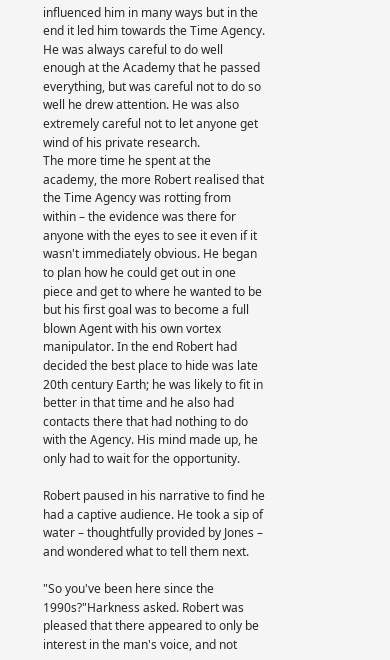influenced him in many ways but in the end it led him towards the Time Agency. He was always careful to do well enough at the Academy that he passed everything, but was careful not to do so well he drew attention. He was also extremely careful not to let anyone get wind of his private research.
The more time he spent at the academy, the more Robert realised that the Time Agency was rotting from within – the evidence was there for anyone with the eyes to see it even if it wasn't immediately obvious. He began to plan how he could get out in one piece and get to where he wanted to be but his first goal was to become a full blown Agent with his own vortex manipulator. In the end Robert had decided the best place to hide was late 20th century Earth; he was likely to fit in better in that time and he also had contacts there that had nothing to do with the Agency. His mind made up, he only had to wait for the opportunity.

Robert paused in his narrative to find he had a captive audience. He took a sip of water – thoughtfully provided by Jones – and wondered what to tell them next.

"So you've been here since the 1990s?"Harkness asked. Robert was pleased that there appeared to only be interest in the man's voice, and not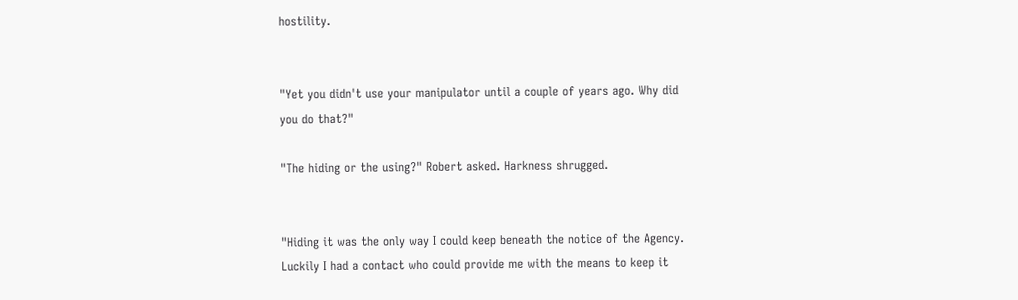hostility.


"Yet you didn't use your manipulator until a couple of years ago. Why did you do that?"

"The hiding or the using?" Robert asked. Harkness shrugged.


"Hiding it was the only way I could keep beneath the notice of the Agency. Luckily I had a contact who could provide me with the means to keep it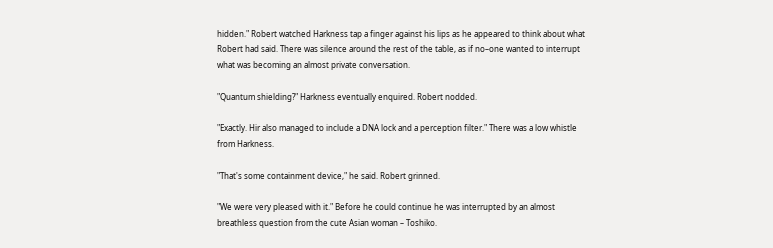hidden." Robert watched Harkness tap a finger against his lips as he appeared to think about what Robert had said. There was silence around the rest of the table, as if no–one wanted to interrupt what was becoming an almost private conversation.

"Quantum shielding?" Harkness eventually enquired. Robert nodded.

"Exactly. Hir also managed to include a DNA lock and a perception filter." There was a low whistle from Harkness.

"That's some containment device," he said. Robert grinned.

"We were very pleased with it." Before he could continue he was interrupted by an almost breathless question from the cute Asian woman – Toshiko.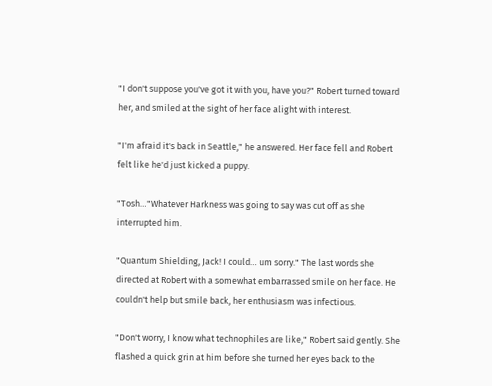"I don't suppose you've got it with you, have you?" Robert turned toward her, and smiled at the sight of her face alight with interest.

"I'm afraid it's back in Seattle," he answered. Her face fell and Robert felt like he'd just kicked a puppy.

"Tosh…"Whatever Harkness was going to say was cut off as she interrupted him.

"Quantum Shielding, Jack! I could… um sorry." The last words she directed at Robert with a somewhat embarrassed smile on her face. He couldn't help but smile back, her enthusiasm was infectious.

"Don't worry, I know what technophiles are like," Robert said gently. She flashed a quick grin at him before she turned her eyes back to the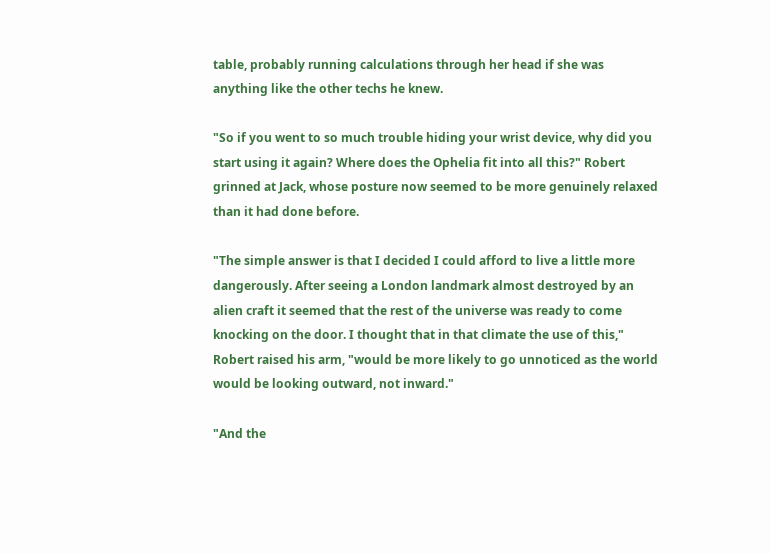table, probably running calculations through her head if she was anything like the other techs he knew.

"So if you went to so much trouble hiding your wrist device, why did you start using it again? Where does the Ophelia fit into all this?" Robert grinned at Jack, whose posture now seemed to be more genuinely relaxed than it had done before.

"The simple answer is that I decided I could afford to live a little more dangerously. After seeing a London landmark almost destroyed by an alien craft it seemed that the rest of the universe was ready to come knocking on the door. I thought that in that climate the use of this," Robert raised his arm, "would be more likely to go unnoticed as the world would be looking outward, not inward."

"And the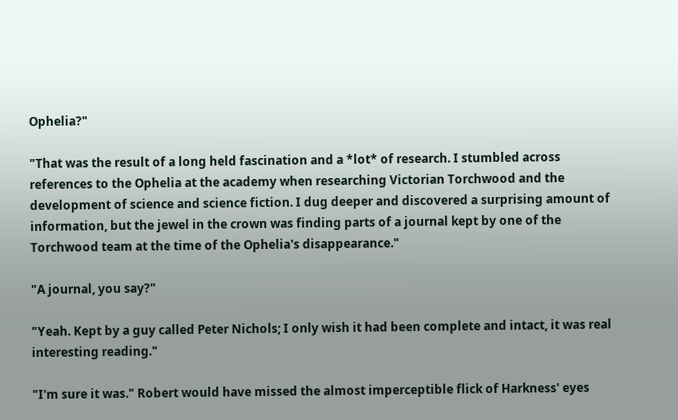Ophelia?"

"That was the result of a long held fascination and a *lot* of research. I stumbled across references to the Ophelia at the academy when researching Victorian Torchwood and the development of science and science fiction. I dug deeper and discovered a surprising amount of information, but the jewel in the crown was finding parts of a journal kept by one of the Torchwood team at the time of the Ophelia's disappearance."

"A journal, you say?"

"Yeah. Kept by a guy called Peter Nichols; I only wish it had been complete and intact, it was real interesting reading."

"I'm sure it was." Robert would have missed the almost imperceptible flick of Harkness' eyes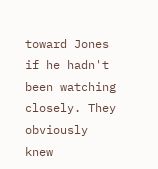toward Jones if he hadn't been watching closely. They obviously knew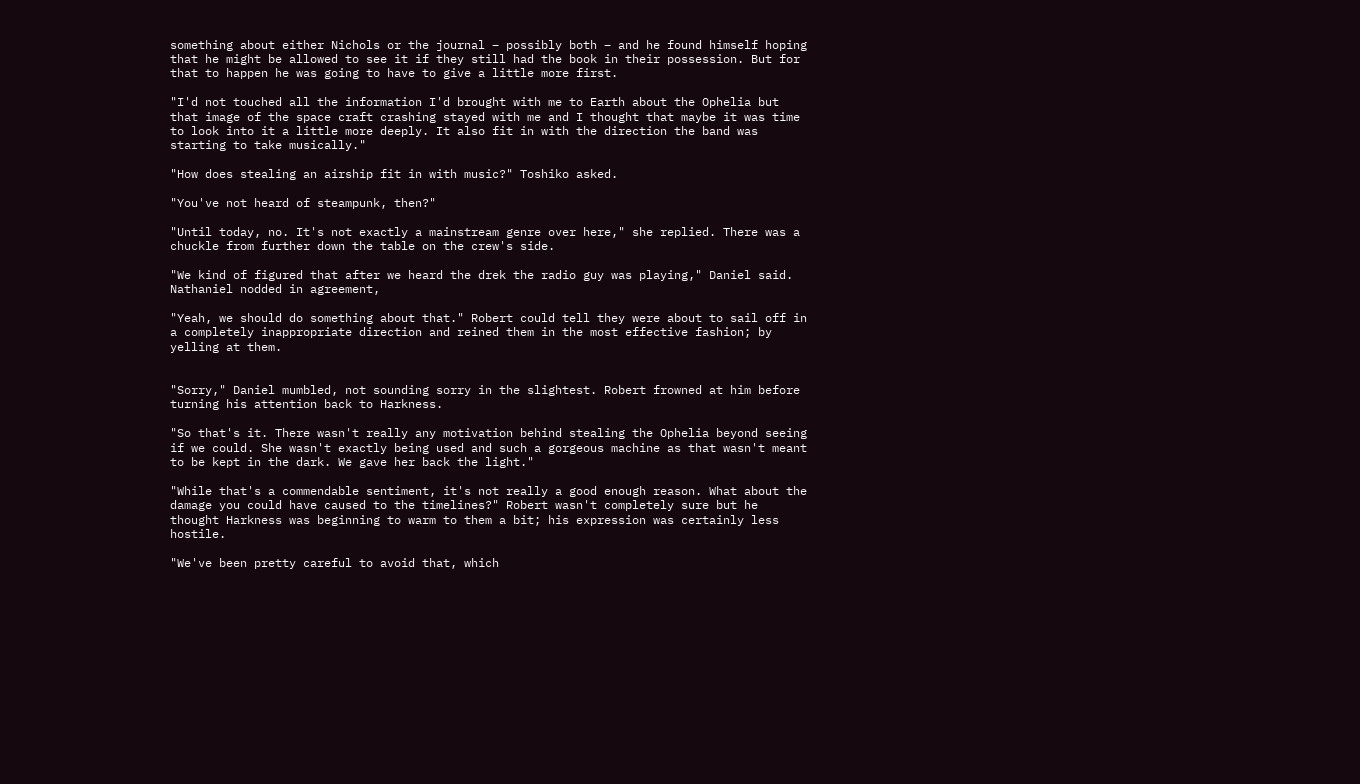something about either Nichols or the journal – possibly both – and he found himself hoping that he might be allowed to see it if they still had the book in their possession. But for that to happen he was going to have to give a little more first.

"I'd not touched all the information I'd brought with me to Earth about the Ophelia but that image of the space craft crashing stayed with me and I thought that maybe it was time to look into it a little more deeply. It also fit in with the direction the band was starting to take musically."

"How does stealing an airship fit in with music?" Toshiko asked.

"You've not heard of steampunk, then?"

"Until today, no. It's not exactly a mainstream genre over here," she replied. There was a chuckle from further down the table on the crew's side.

"We kind of figured that after we heard the drek the radio guy was playing," Daniel said. Nathaniel nodded in agreement,

"Yeah, we should do something about that." Robert could tell they were about to sail off in a completely inappropriate direction and reined them in the most effective fashion; by yelling at them.


"Sorry," Daniel mumbled, not sounding sorry in the slightest. Robert frowned at him before turning his attention back to Harkness.

"So that's it. There wasn't really any motivation behind stealing the Ophelia beyond seeing if we could. She wasn't exactly being used and such a gorgeous machine as that wasn't meant to be kept in the dark. We gave her back the light."

"While that's a commendable sentiment, it's not really a good enough reason. What about the damage you could have caused to the timelines?" Robert wasn't completely sure but he thought Harkness was beginning to warm to them a bit; his expression was certainly less hostile.

"We've been pretty careful to avoid that, which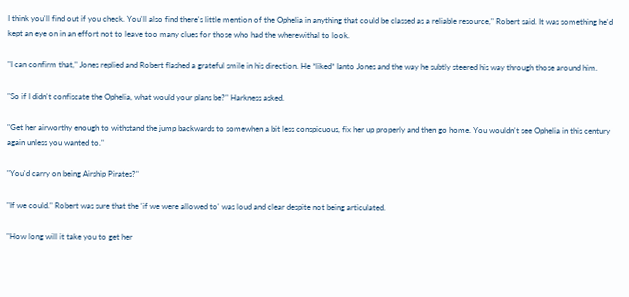I think you'll find out if you check. You'll also find there's little mention of the Ophelia in anything that could be classed as a reliable resource," Robert said. It was something he'd kept an eye on in an effort not to leave too many clues for those who had the wherewithal to look.

"I can confirm that," Jones replied and Robert flashed a grateful smile in his direction. He *liked* Ianto Jones and the way he subtly steered his way through those around him.

"So if I didn't confiscate the Ophelia, what would your plans be?" Harkness asked.

"Get her airworthy enough to withstand the jump backwards to somewhen a bit less conspicuous, fix her up properly and then go home. You wouldn't see Ophelia in this century again unless you wanted to."

"You'd carry on being Airship Pirates?"

"If we could." Robert was sure that the 'if we were allowed to' was loud and clear despite not being articulated.

"How long will it take you to get her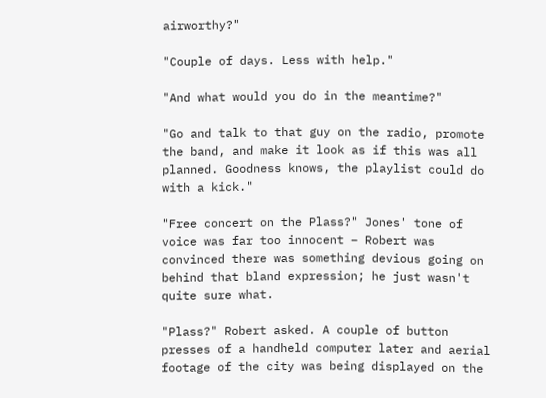airworthy?"

"Couple of days. Less with help."

"And what would you do in the meantime?"

"Go and talk to that guy on the radio, promote the band, and make it look as if this was all planned. Goodness knows, the playlist could do with a kick."

"Free concert on the Plass?" Jones' tone of voice was far too innocent – Robert was convinced there was something devious going on behind that bland expression; he just wasn't quite sure what.

"Plass?" Robert asked. A couple of button presses of a handheld computer later and aerial footage of the city was being displayed on the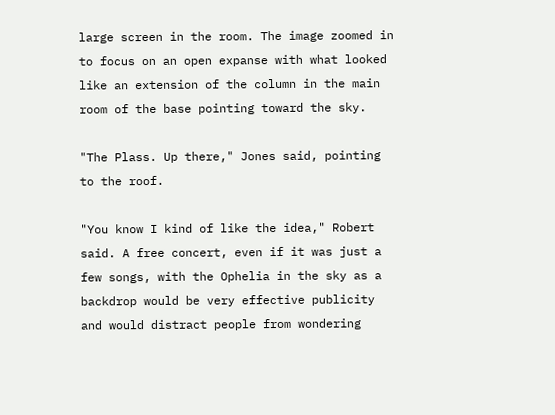large screen in the room. The image zoomed in to focus on an open expanse with what looked like an extension of the column in the main room of the base pointing toward the sky.

"The Plass. Up there," Jones said, pointing to the roof.

"You know I kind of like the idea," Robert said. A free concert, even if it was just a few songs, with the Ophelia in the sky as a backdrop would be very effective publicity and would distract people from wondering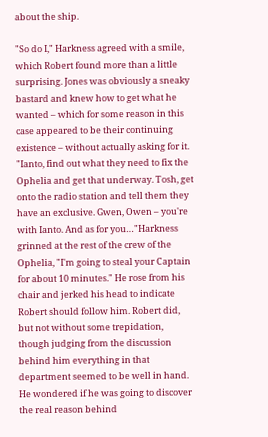about the ship.

"So do I," Harkness agreed with a smile, which Robert found more than a little surprising. Jones was obviously a sneaky bastard and knew how to get what he wanted – which for some reason in this case appeared to be their continuing existence – without actually asking for it. "Ianto, find out what they need to fix the Ophelia and get that underway. Tosh, get onto the radio station and tell them they have an exclusive. Gwen, Owen – you're with Ianto. And as for you…"Harkness grinned at the rest of the crew of the Ophelia, "I'm going to steal your Captain for about 10 minutes." He rose from his chair and jerked his head to indicate Robert should follow him. Robert did, but not without some trepidation, though judging from the discussion behind him everything in that department seemed to be well in hand. He wondered if he was going to discover the real reason behind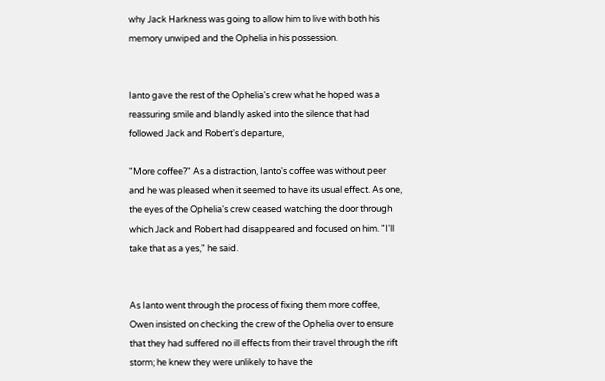why Jack Harkness was going to allow him to live with both his memory unwiped and the Ophelia in his possession.


Ianto gave the rest of the Ophelia's crew what he hoped was a reassuring smile and blandly asked into the silence that had followed Jack and Robert's departure,

"More coffee?" As a distraction, Ianto's coffee was without peer and he was pleased when it seemed to have its usual effect. As one, the eyes of the Ophelia's crew ceased watching the door through which Jack and Robert had disappeared and focused on him. "I'll take that as a yes," he said.


As Ianto went through the process of fixing them more coffee, Owen insisted on checking the crew of the Ophelia over to ensure that they had suffered no ill effects from their travel through the rift storm; he knew they were unlikely to have the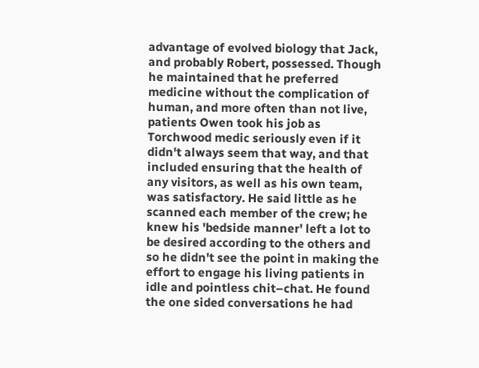advantage of evolved biology that Jack, and probably Robert, possessed. Though he maintained that he preferred medicine without the complication of human, and more often than not live, patients Owen took his job as Torchwood medic seriously even if it didn't always seem that way, and that included ensuring that the health of any visitors, as well as his own team, was satisfactory. He said little as he scanned each member of the crew; he knew his 'bedside manner' left a lot to be desired according to the others and so he didn't see the point in making the effort to engage his living patients in idle and pointless chit–chat. He found the one sided conversations he had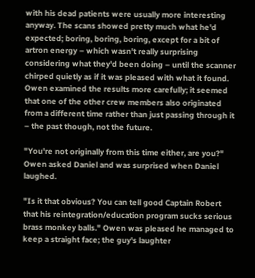with his dead patients were usually more interesting anyway. The scans showed pretty much what he'd expected; boring, boring, boring, except for a bit of artron energy – which wasn't really surprising considering what they'd been doing – until the scanner chirped quietly as if it was pleased with what it found. Owen examined the results more carefully; it seemed that one of the other crew members also originated from a different time rather than just passing through it – the past though, not the future.

"You're not originally from this time either, are you?" Owen asked Daniel and was surprised when Daniel laughed.

"Is it that obvious? You can tell good Captain Robert that his reintegration/education program sucks serious brass monkey balls." Owen was pleased he managed to keep a straight face; the guy's laughter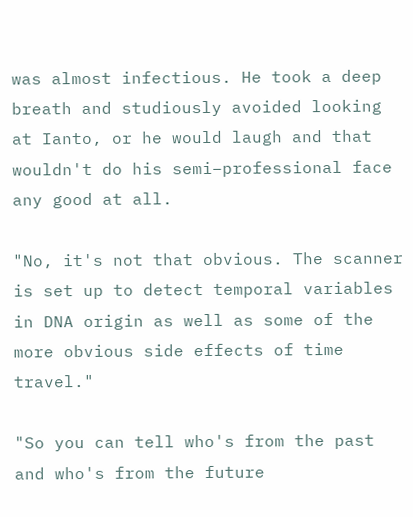was almost infectious. He took a deep breath and studiously avoided looking at Ianto, or he would laugh and that wouldn't do his semi–professional face any good at all.

"No, it's not that obvious. The scanner is set up to detect temporal variables in DNA origin as well as some of the more obvious side effects of time travel."

"So you can tell who's from the past and who's from the future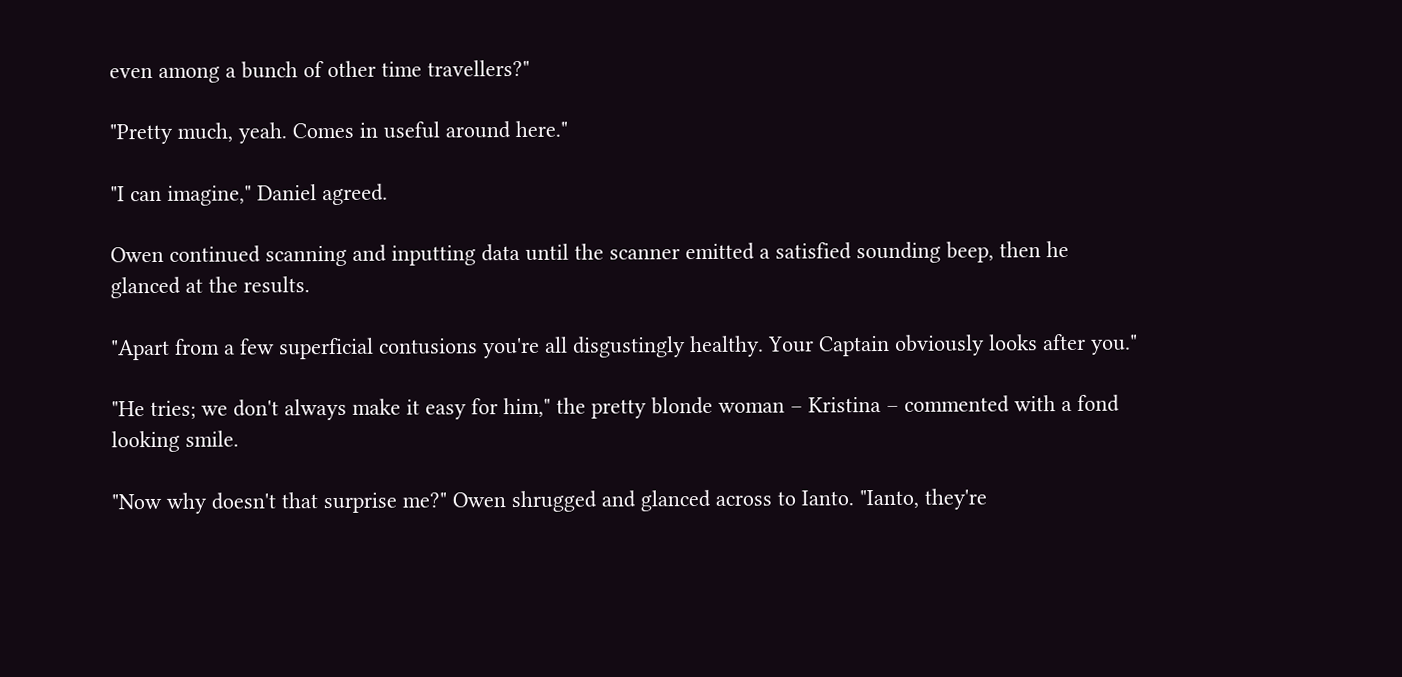even among a bunch of other time travellers?"

"Pretty much, yeah. Comes in useful around here."

"I can imagine," Daniel agreed.

Owen continued scanning and inputting data until the scanner emitted a satisfied sounding beep, then he glanced at the results.

"Apart from a few superficial contusions you're all disgustingly healthy. Your Captain obviously looks after you."

"He tries; we don't always make it easy for him," the pretty blonde woman – Kristina – commented with a fond looking smile.

"Now why doesn't that surprise me?" Owen shrugged and glanced across to Ianto. "Ianto, they're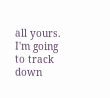all yours. I'm going to track down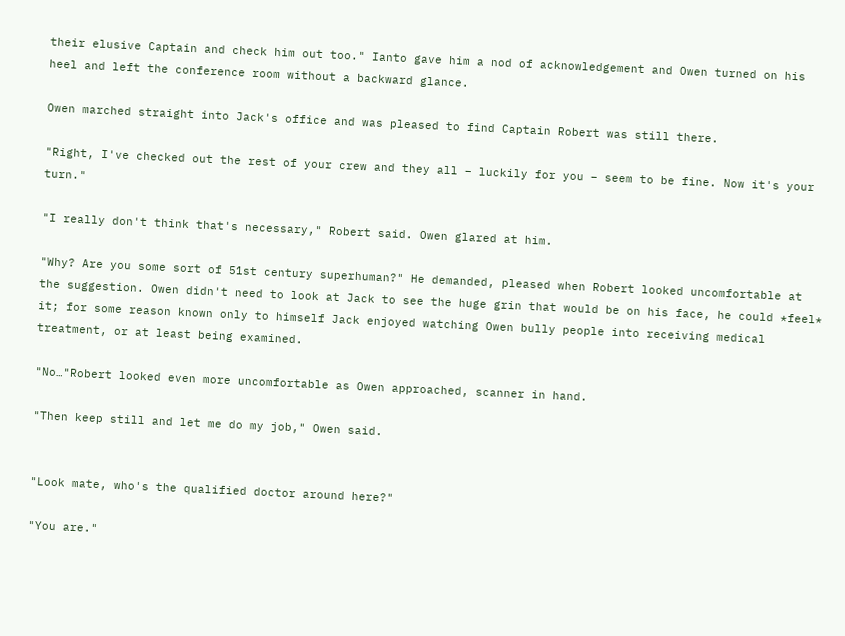their elusive Captain and check him out too." Ianto gave him a nod of acknowledgement and Owen turned on his heel and left the conference room without a backward glance.

Owen marched straight into Jack's office and was pleased to find Captain Robert was still there.

"Right, I've checked out the rest of your crew and they all – luckily for you – seem to be fine. Now it's your turn."

"I really don't think that's necessary," Robert said. Owen glared at him.

"Why? Are you some sort of 51st century superhuman?" He demanded, pleased when Robert looked uncomfortable at the suggestion. Owen didn't need to look at Jack to see the huge grin that would be on his face, he could *feel* it; for some reason known only to himself Jack enjoyed watching Owen bully people into receiving medical treatment, or at least being examined.

"No…"Robert looked even more uncomfortable as Owen approached, scanner in hand.

"Then keep still and let me do my job," Owen said.


"Look mate, who's the qualified doctor around here?"

"You are."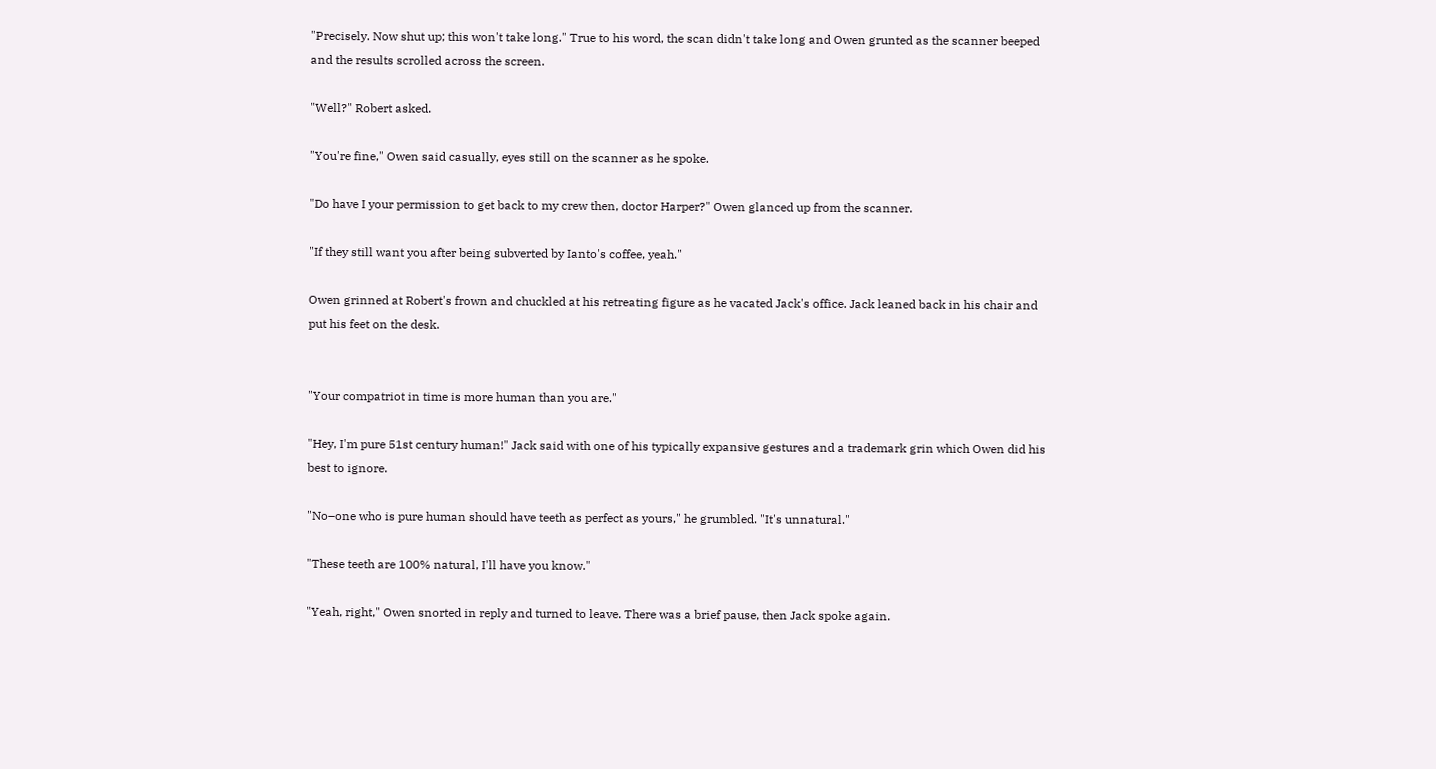"Precisely. Now shut up; this won't take long." True to his word, the scan didn't take long and Owen grunted as the scanner beeped and the results scrolled across the screen.

"Well?" Robert asked.

"You're fine," Owen said casually, eyes still on the scanner as he spoke.

"Do have I your permission to get back to my crew then, doctor Harper?" Owen glanced up from the scanner.

"If they still want you after being subverted by Ianto's coffee, yeah."

Owen grinned at Robert's frown and chuckled at his retreating figure as he vacated Jack's office. Jack leaned back in his chair and put his feet on the desk.


"Your compatriot in time is more human than you are."

"Hey, I'm pure 51st century human!" Jack said with one of his typically expansive gestures and a trademark grin which Owen did his best to ignore.

"No–one who is pure human should have teeth as perfect as yours," he grumbled. "It's unnatural."

"These teeth are 100% natural, I'll have you know."

"Yeah, right," Owen snorted in reply and turned to leave. There was a brief pause, then Jack spoke again.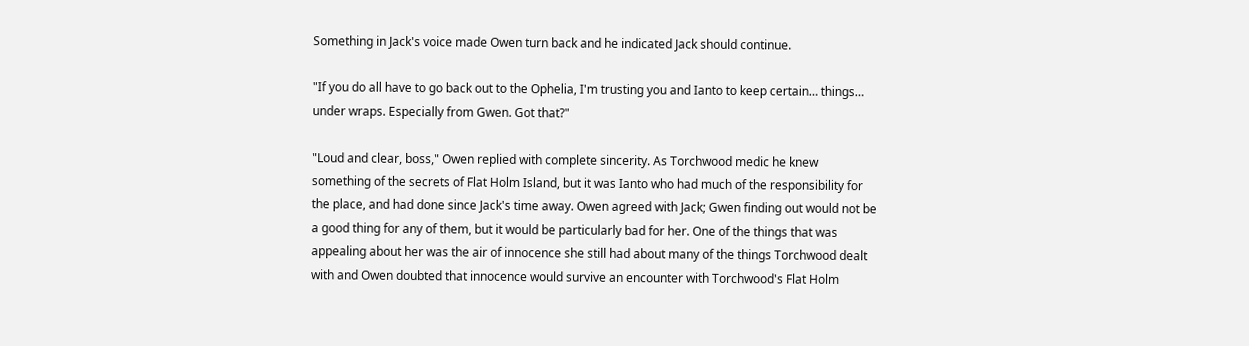Something in Jack's voice made Owen turn back and he indicated Jack should continue.

"If you do all have to go back out to the Ophelia, I'm trusting you and Ianto to keep certain… things… under wraps. Especially from Gwen. Got that?"

"Loud and clear, boss," Owen replied with complete sincerity. As Torchwood medic he knew something of the secrets of Flat Holm Island, but it was Ianto who had much of the responsibility for the place, and had done since Jack's time away. Owen agreed with Jack; Gwen finding out would not be a good thing for any of them, but it would be particularly bad for her. One of the things that was appealing about her was the air of innocence she still had about many of the things Torchwood dealt with and Owen doubted that innocence would survive an encounter with Torchwood's Flat Holm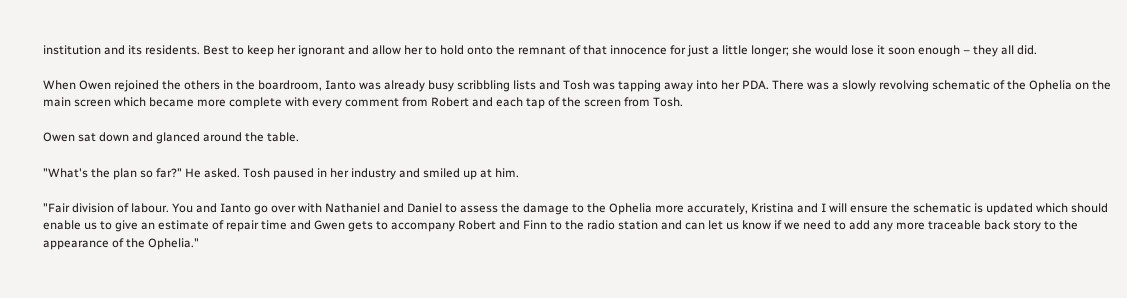institution and its residents. Best to keep her ignorant and allow her to hold onto the remnant of that innocence for just a little longer; she would lose it soon enough – they all did.

When Owen rejoined the others in the boardroom, Ianto was already busy scribbling lists and Tosh was tapping away into her PDA. There was a slowly revolving schematic of the Ophelia on the main screen which became more complete with every comment from Robert and each tap of the screen from Tosh.

Owen sat down and glanced around the table.

"What's the plan so far?" He asked. Tosh paused in her industry and smiled up at him.

"Fair division of labour. You and Ianto go over with Nathaniel and Daniel to assess the damage to the Ophelia more accurately, Kristina and I will ensure the schematic is updated which should enable us to give an estimate of repair time and Gwen gets to accompany Robert and Finn to the radio station and can let us know if we need to add any more traceable back story to the appearance of the Ophelia."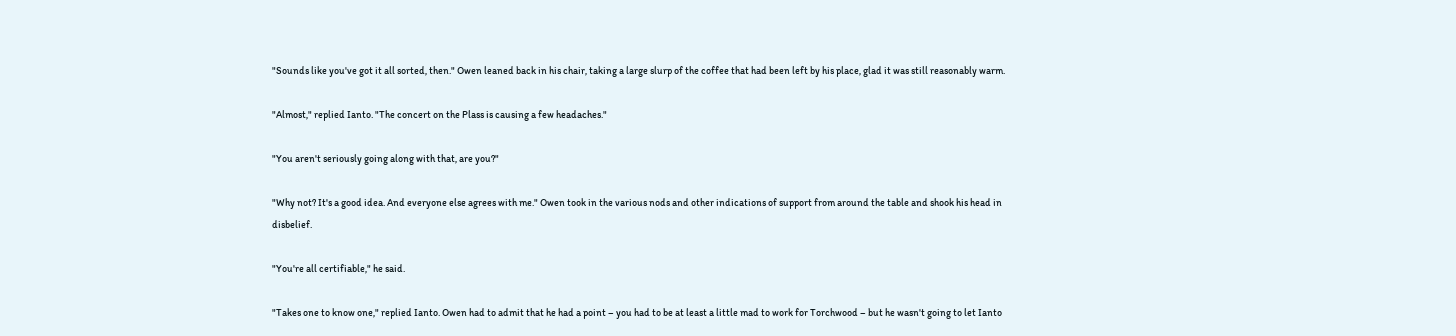"Sounds like you've got it all sorted, then." Owen leaned back in his chair, taking a large slurp of the coffee that had been left by his place, glad it was still reasonably warm.

"Almost," replied Ianto. "The concert on the Plass is causing a few headaches."

"You aren't seriously going along with that, are you?"

"Why not? It's a good idea. And everyone else agrees with me." Owen took in the various nods and other indications of support from around the table and shook his head in disbelief.

"You're all certifiable," he said.

"Takes one to know one," replied Ianto. Owen had to admit that he had a point – you had to be at least a little mad to work for Torchwood – but he wasn't going to let Ianto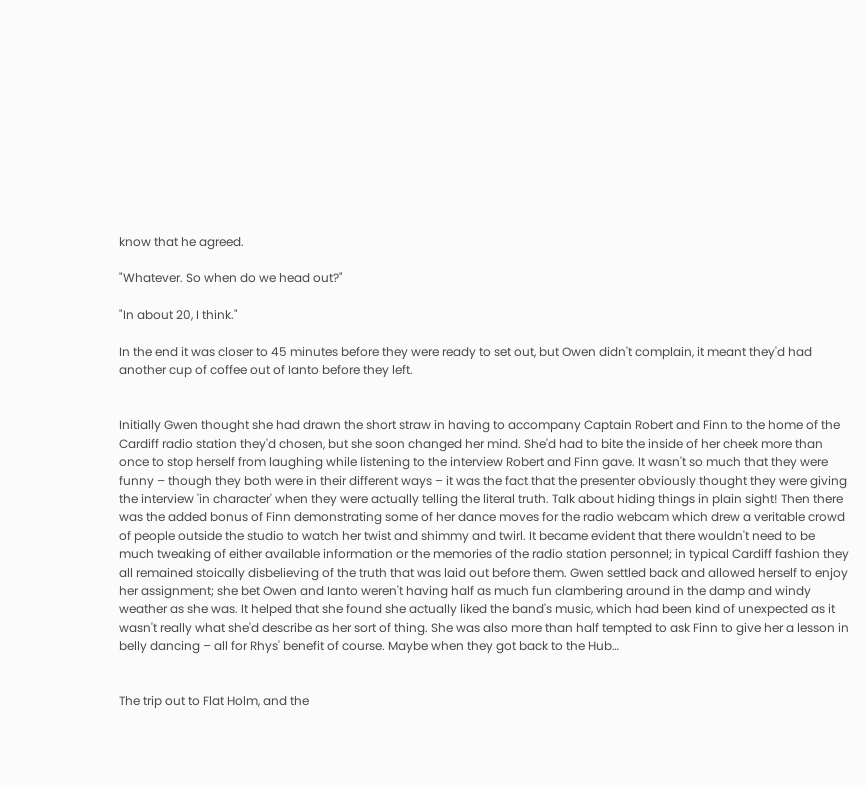know that he agreed.

"Whatever. So when do we head out?"

"In about 20, I think."

In the end it was closer to 45 minutes before they were ready to set out, but Owen didn't complain, it meant they'd had another cup of coffee out of Ianto before they left.


Initially Gwen thought she had drawn the short straw in having to accompany Captain Robert and Finn to the home of the Cardiff radio station they'd chosen, but she soon changed her mind. She'd had to bite the inside of her cheek more than once to stop herself from laughing while listening to the interview Robert and Finn gave. It wasn't so much that they were funny – though they both were in their different ways – it was the fact that the presenter obviously thought they were giving the interview 'in character' when they were actually telling the literal truth. Talk about hiding things in plain sight! Then there was the added bonus of Finn demonstrating some of her dance moves for the radio webcam which drew a veritable crowd of people outside the studio to watch her twist and shimmy and twirl. It became evident that there wouldn't need to be much tweaking of either available information or the memories of the radio station personnel; in typical Cardiff fashion they all remained stoically disbelieving of the truth that was laid out before them. Gwen settled back and allowed herself to enjoy her assignment; she bet Owen and Ianto weren't having half as much fun clambering around in the damp and windy weather as she was. It helped that she found she actually liked the band's music, which had been kind of unexpected as it wasn't really what she'd describe as her sort of thing. She was also more than half tempted to ask Finn to give her a lesson in belly dancing – all for Rhys' benefit of course. Maybe when they got back to the Hub…


The trip out to Flat Holm, and the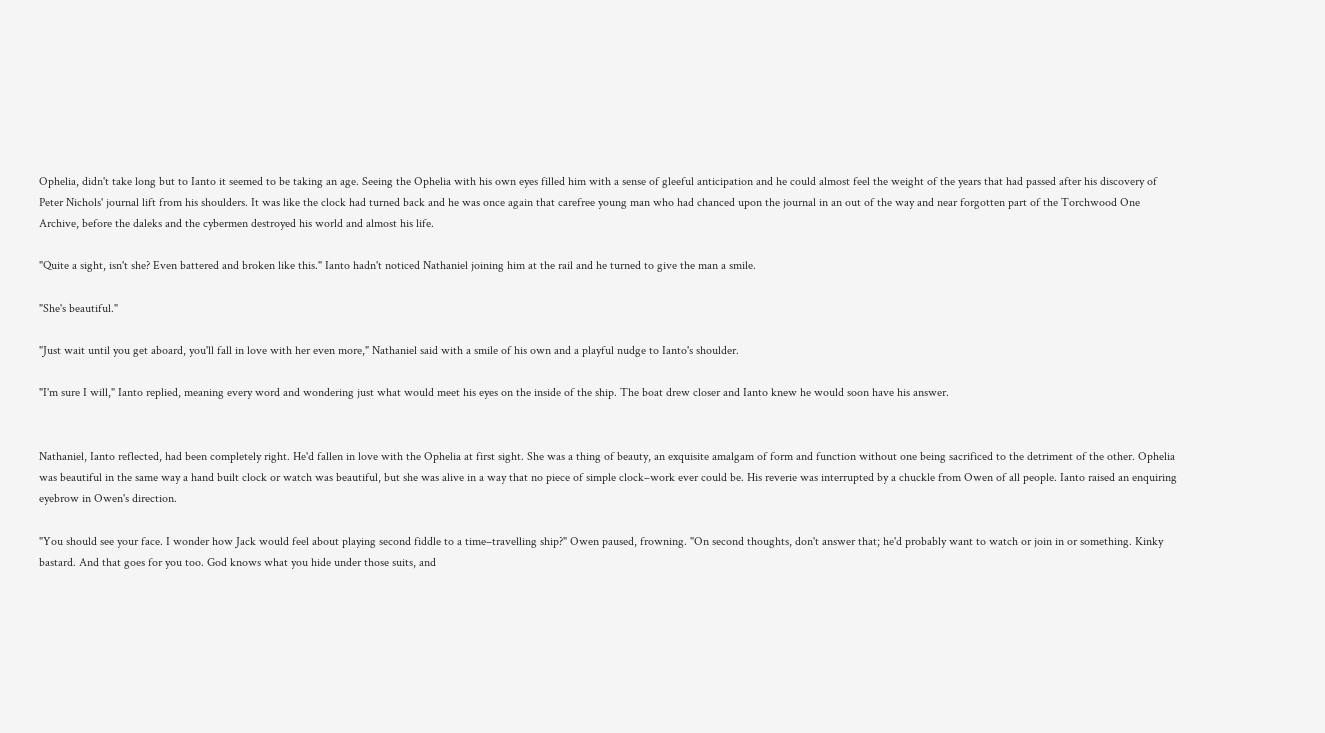Ophelia, didn't take long but to Ianto it seemed to be taking an age. Seeing the Ophelia with his own eyes filled him with a sense of gleeful anticipation and he could almost feel the weight of the years that had passed after his discovery of Peter Nichols' journal lift from his shoulders. It was like the clock had turned back and he was once again that carefree young man who had chanced upon the journal in an out of the way and near forgotten part of the Torchwood One Archive, before the daleks and the cybermen destroyed his world and almost his life.

"Quite a sight, isn't she? Even battered and broken like this." Ianto hadn't noticed Nathaniel joining him at the rail and he turned to give the man a smile.

"She's beautiful."

"Just wait until you get aboard, you'll fall in love with her even more," Nathaniel said with a smile of his own and a playful nudge to Ianto's shoulder.

"I'm sure I will," Ianto replied, meaning every word and wondering just what would meet his eyes on the inside of the ship. The boat drew closer and Ianto knew he would soon have his answer.


Nathaniel, Ianto reflected, had been completely right. He'd fallen in love with the Ophelia at first sight. She was a thing of beauty, an exquisite amalgam of form and function without one being sacrificed to the detriment of the other. Ophelia was beautiful in the same way a hand built clock or watch was beautiful, but she was alive in a way that no piece of simple clock–work ever could be. His reverie was interrupted by a chuckle from Owen of all people. Ianto raised an enquiring eyebrow in Owen's direction.

"You should see your face. I wonder how Jack would feel about playing second fiddle to a time–travelling ship?" Owen paused, frowning. "On second thoughts, don't answer that; he'd probably want to watch or join in or something. Kinky bastard. And that goes for you too. God knows what you hide under those suits, and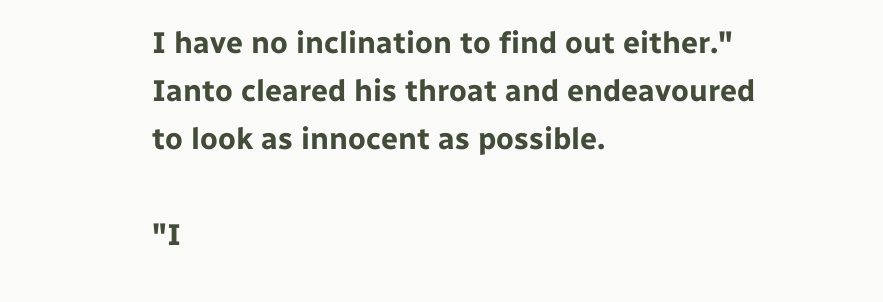I have no inclination to find out either." Ianto cleared his throat and endeavoured to look as innocent as possible.

"I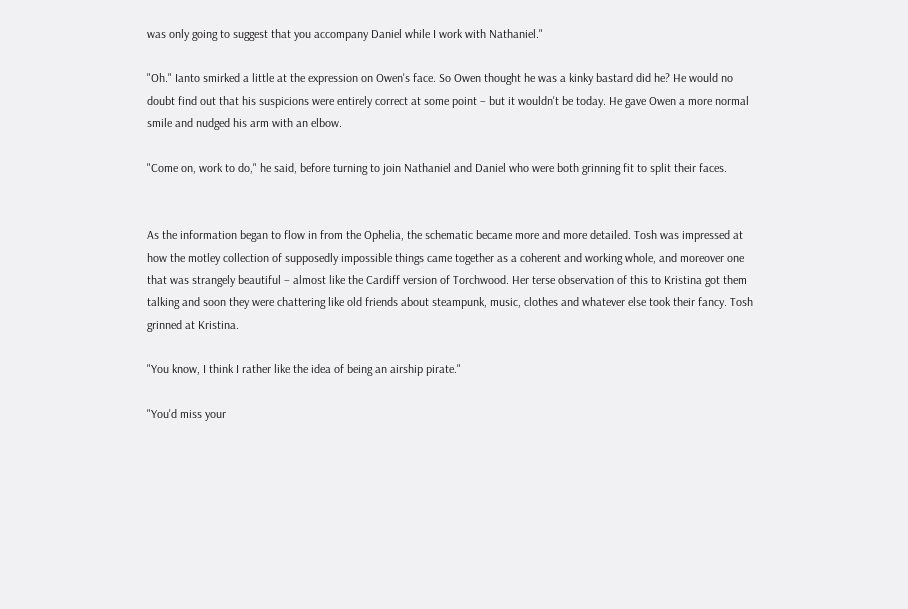was only going to suggest that you accompany Daniel while I work with Nathaniel."

"Oh." Ianto smirked a little at the expression on Owen's face. So Owen thought he was a kinky bastard did he? He would no doubt find out that his suspicions were entirely correct at some point – but it wouldn't be today. He gave Owen a more normal smile and nudged his arm with an elbow.

"Come on, work to do," he said, before turning to join Nathaniel and Daniel who were both grinning fit to split their faces.


As the information began to flow in from the Ophelia, the schematic became more and more detailed. Tosh was impressed at how the motley collection of supposedly impossible things came together as a coherent and working whole, and moreover one that was strangely beautiful – almost like the Cardiff version of Torchwood. Her terse observation of this to Kristina got them talking and soon they were chattering like old friends about steampunk, music, clothes and whatever else took their fancy. Tosh grinned at Kristina.

"You know, I think I rather like the idea of being an airship pirate."

"You'd miss your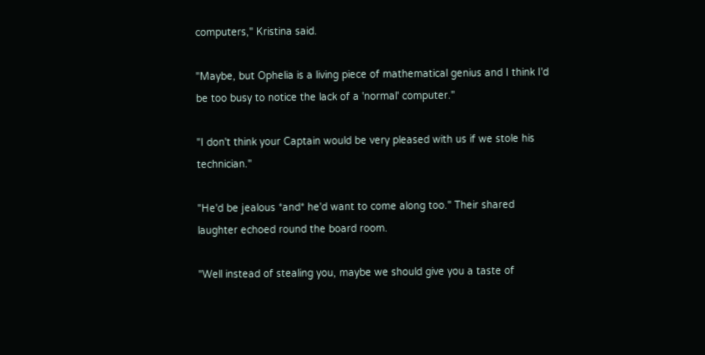computers," Kristina said.

"Maybe, but Ophelia is a living piece of mathematical genius and I think I'd be too busy to notice the lack of a 'normal' computer."

"I don't think your Captain would be very pleased with us if we stole his technician."

"He'd be jealous *and* he'd want to come along too." Their shared laughter echoed round the board room.

"Well instead of stealing you, maybe we should give you a taste of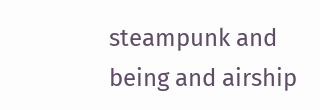steampunk and being and airship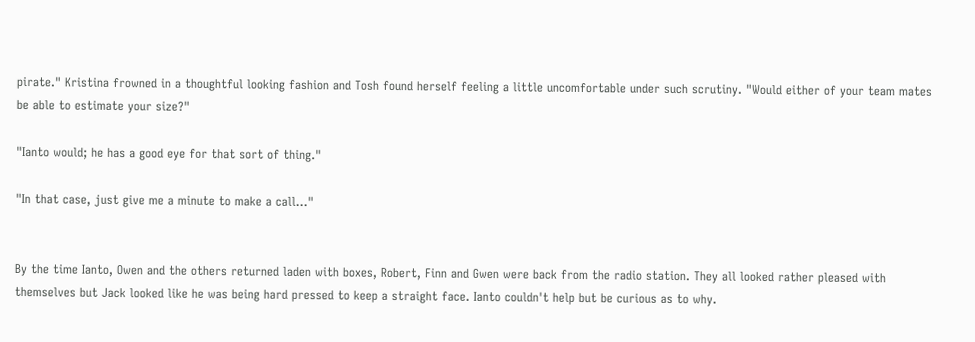pirate." Kristina frowned in a thoughtful looking fashion and Tosh found herself feeling a little uncomfortable under such scrutiny. "Would either of your team mates be able to estimate your size?"

"Ianto would; he has a good eye for that sort of thing."

"In that case, just give me a minute to make a call…"


By the time Ianto, Owen and the others returned laden with boxes, Robert, Finn and Gwen were back from the radio station. They all looked rather pleased with themselves but Jack looked like he was being hard pressed to keep a straight face. Ianto couldn't help but be curious as to why.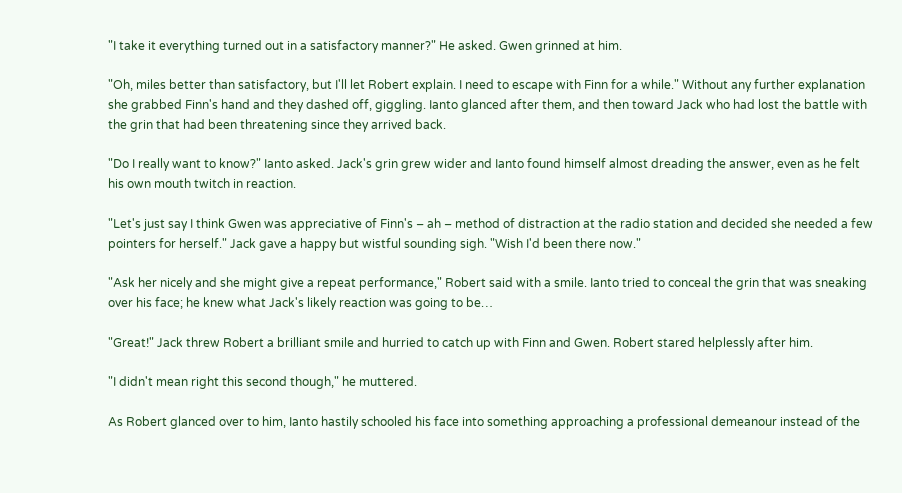"I take it everything turned out in a satisfactory manner?" He asked. Gwen grinned at him.

"Oh, miles better than satisfactory, but I'll let Robert explain. I need to escape with Finn for a while." Without any further explanation she grabbed Finn's hand and they dashed off, giggling. Ianto glanced after them, and then toward Jack who had lost the battle with the grin that had been threatening since they arrived back.

"Do I really want to know?" Ianto asked. Jack's grin grew wider and Ianto found himself almost dreading the answer, even as he felt his own mouth twitch in reaction.

"Let's just say I think Gwen was appreciative of Finn's – ah – method of distraction at the radio station and decided she needed a few pointers for herself." Jack gave a happy but wistful sounding sigh. "Wish I'd been there now."

"Ask her nicely and she might give a repeat performance," Robert said with a smile. Ianto tried to conceal the grin that was sneaking over his face; he knew what Jack's likely reaction was going to be…

"Great!" Jack threw Robert a brilliant smile and hurried to catch up with Finn and Gwen. Robert stared helplessly after him.

"I didn't mean right this second though," he muttered.

As Robert glanced over to him, Ianto hastily schooled his face into something approaching a professional demeanour instead of the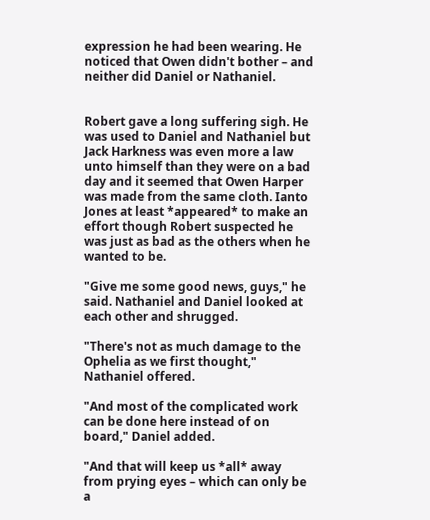expression he had been wearing. He noticed that Owen didn't bother – and neither did Daniel or Nathaniel.


Robert gave a long suffering sigh. He was used to Daniel and Nathaniel but Jack Harkness was even more a law unto himself than they were on a bad day and it seemed that Owen Harper was made from the same cloth. Ianto Jones at least *appeared* to make an effort though Robert suspected he was just as bad as the others when he wanted to be.

"Give me some good news, guys," he said. Nathaniel and Daniel looked at each other and shrugged.

"There's not as much damage to the Ophelia as we first thought," Nathaniel offered.

"And most of the complicated work can be done here instead of on board," Daniel added.

"And that will keep us *all* away from prying eyes – which can only be a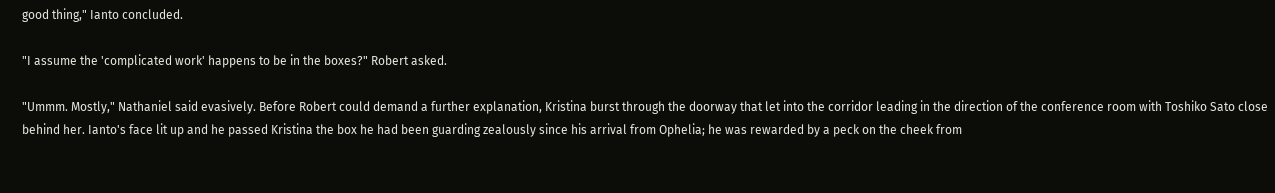good thing," Ianto concluded.

"I assume the 'complicated work' happens to be in the boxes?" Robert asked.

"Ummm. Mostly," Nathaniel said evasively. Before Robert could demand a further explanation, Kristina burst through the doorway that let into the corridor leading in the direction of the conference room with Toshiko Sato close behind her. Ianto's face lit up and he passed Kristina the box he had been guarding zealously since his arrival from Ophelia; he was rewarded by a peck on the cheek from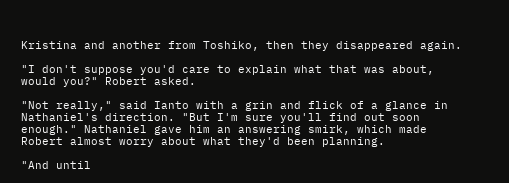Kristina and another from Toshiko, then they disappeared again.

"I don't suppose you'd care to explain what that was about, would you?" Robert asked.

"Not really," said Ianto with a grin and flick of a glance in Nathaniel's direction. "But I'm sure you'll find out soon enough." Nathaniel gave him an answering smirk, which made Robert almost worry about what they'd been planning.

"And until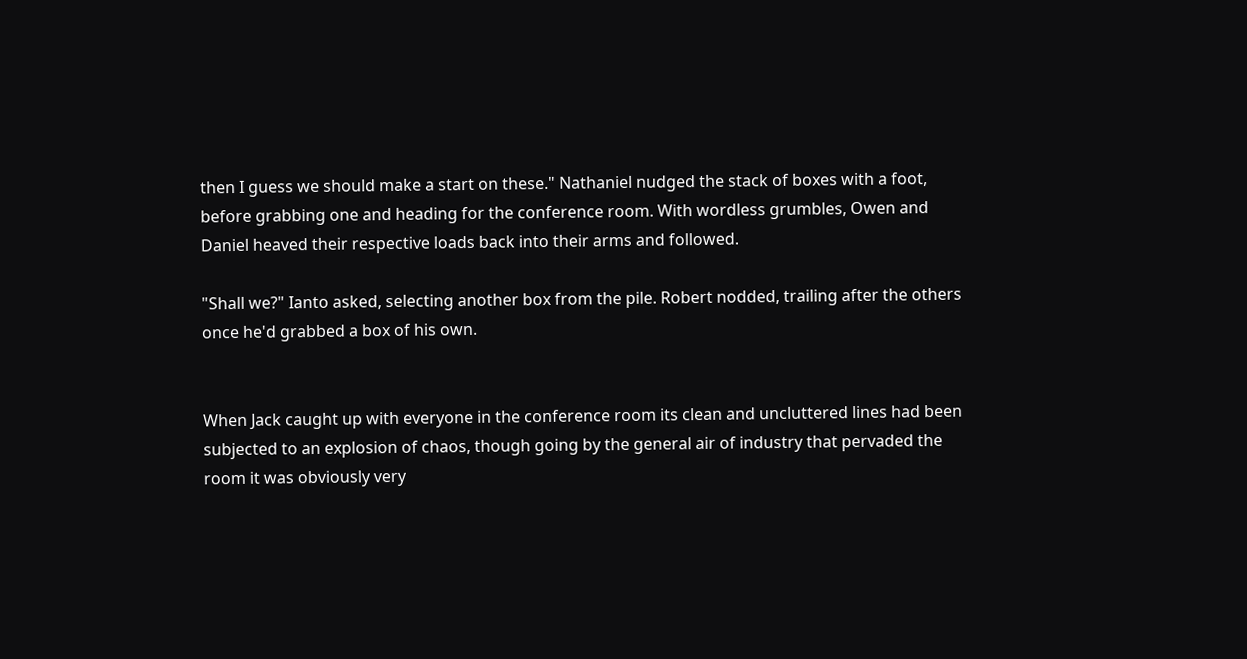then I guess we should make a start on these." Nathaniel nudged the stack of boxes with a foot, before grabbing one and heading for the conference room. With wordless grumbles, Owen and Daniel heaved their respective loads back into their arms and followed.

"Shall we?" Ianto asked, selecting another box from the pile. Robert nodded, trailing after the others once he'd grabbed a box of his own.


When Jack caught up with everyone in the conference room its clean and uncluttered lines had been subjected to an explosion of chaos, though going by the general air of industry that pervaded the room it was obviously very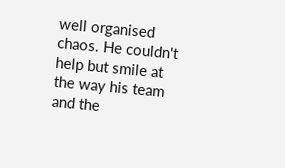well organised chaos. He couldn't help but smile at the way his team and the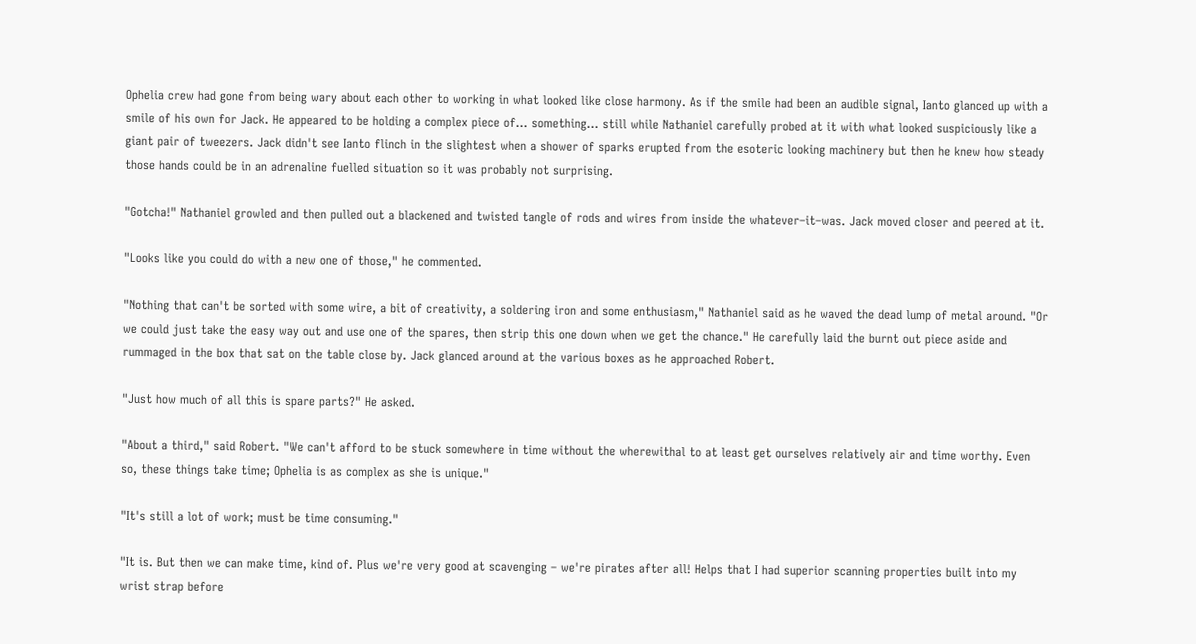Ophelia crew had gone from being wary about each other to working in what looked like close harmony. As if the smile had been an audible signal, Ianto glanced up with a smile of his own for Jack. He appeared to be holding a complex piece of… something… still while Nathaniel carefully probed at it with what looked suspiciously like a giant pair of tweezers. Jack didn't see Ianto flinch in the slightest when a shower of sparks erupted from the esoteric looking machinery but then he knew how steady those hands could be in an adrenaline fuelled situation so it was probably not surprising.

"Gotcha!" Nathaniel growled and then pulled out a blackened and twisted tangle of rods and wires from inside the whatever–it–was. Jack moved closer and peered at it.

"Looks like you could do with a new one of those," he commented.

"Nothing that can't be sorted with some wire, a bit of creativity, a soldering iron and some enthusiasm," Nathaniel said as he waved the dead lump of metal around. "Or we could just take the easy way out and use one of the spares, then strip this one down when we get the chance." He carefully laid the burnt out piece aside and rummaged in the box that sat on the table close by. Jack glanced around at the various boxes as he approached Robert.

"Just how much of all this is spare parts?" He asked.

"About a third," said Robert. "We can't afford to be stuck somewhere in time without the wherewithal to at least get ourselves relatively air and time worthy. Even so, these things take time; Ophelia is as complex as she is unique."

"It's still a lot of work; must be time consuming."

"It is. But then we can make time, kind of. Plus we're very good at scavenging – we're pirates after all! Helps that I had superior scanning properties built into my wrist strap before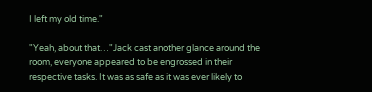I left my old time."

"Yeah, about that…"Jack cast another glance around the room, everyone appeared to be engrossed in their respective tasks. It was as safe as it was ever likely to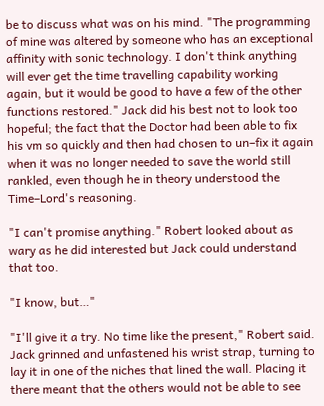be to discuss what was on his mind. "The programming of mine was altered by someone who has an exceptional affinity with sonic technology. I don't think anything will ever get the time travelling capability working again, but it would be good to have a few of the other functions restored." Jack did his best not to look too hopeful; the fact that the Doctor had been able to fix his vm so quickly and then had chosen to un–fix it again when it was no longer needed to save the world still rankled, even though he in theory understood the Time–Lord's reasoning.

"I can't promise anything." Robert looked about as wary as he did interested but Jack could understand that too.

"I know, but…"

"I'll give it a try. No time like the present," Robert said. Jack grinned and unfastened his wrist strap, turning to lay it in one of the niches that lined the wall. Placing it there meant that the others would not be able to see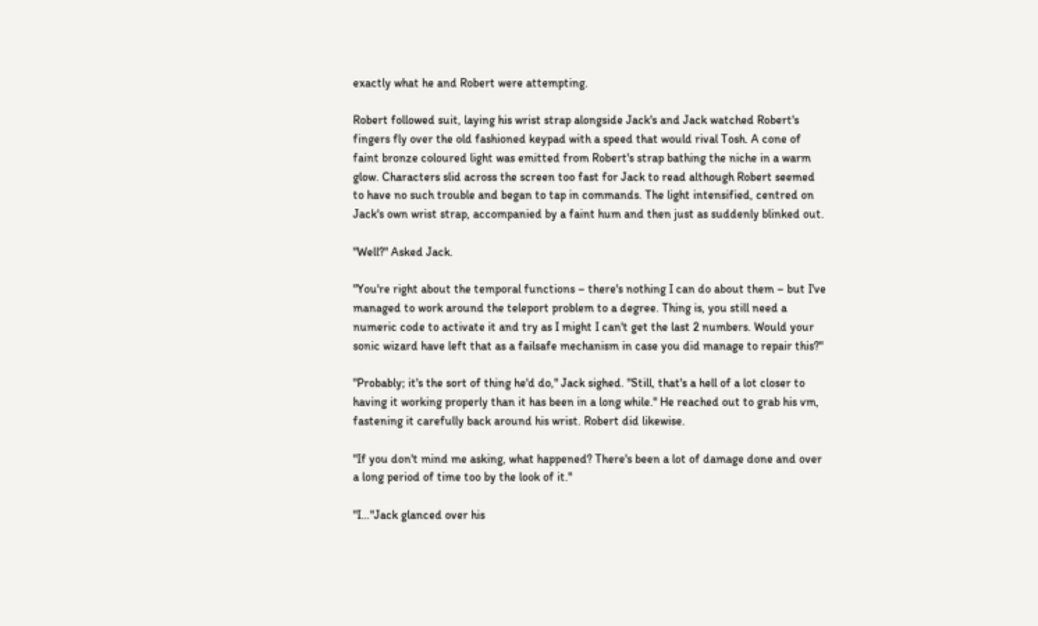exactly what he and Robert were attempting.

Robert followed suit, laying his wrist strap alongside Jack's and Jack watched Robert's fingers fly over the old fashioned keypad with a speed that would rival Tosh. A cone of faint bronze coloured light was emitted from Robert's strap bathing the niche in a warm glow. Characters slid across the screen too fast for Jack to read although Robert seemed to have no such trouble and began to tap in commands. The light intensified, centred on Jack's own wrist strap, accompanied by a faint hum and then just as suddenly blinked out.

"Well?" Asked Jack.

"You're right about the temporal functions – there's nothing I can do about them – but I've managed to work around the teleport problem to a degree. Thing is, you still need a numeric code to activate it and try as I might I can't get the last 2 numbers. Would your sonic wizard have left that as a failsafe mechanism in case you did manage to repair this?"

"Probably; it's the sort of thing he'd do," Jack sighed. "Still, that's a hell of a lot closer to having it working properly than it has been in a long while." He reached out to grab his vm, fastening it carefully back around his wrist. Robert did likewise.

"If you don't mind me asking, what happened? There's been a lot of damage done and over a long period of time too by the look of it."

"I…"Jack glanced over his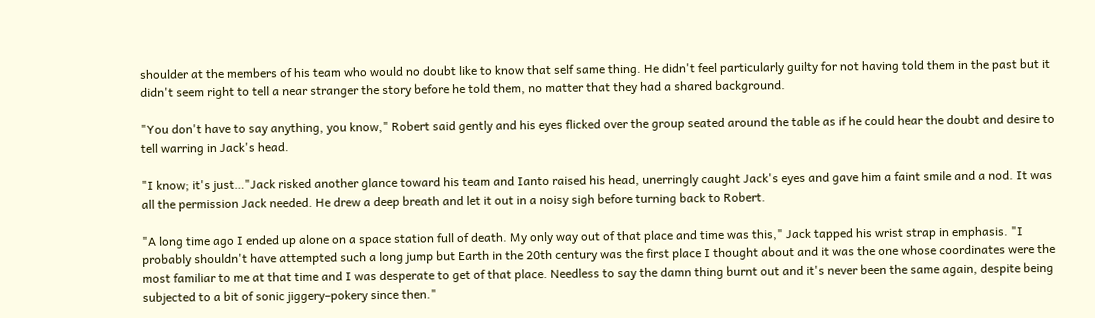shoulder at the members of his team who would no doubt like to know that self same thing. He didn't feel particularly guilty for not having told them in the past but it didn't seem right to tell a near stranger the story before he told them, no matter that they had a shared background.

"You don't have to say anything, you know," Robert said gently and his eyes flicked over the group seated around the table as if he could hear the doubt and desire to tell warring in Jack's head.

"I know; it's just…"Jack risked another glance toward his team and Ianto raised his head, unerringly caught Jack's eyes and gave him a faint smile and a nod. It was all the permission Jack needed. He drew a deep breath and let it out in a noisy sigh before turning back to Robert.

"A long time ago I ended up alone on a space station full of death. My only way out of that place and time was this," Jack tapped his wrist strap in emphasis. "I probably shouldn't have attempted such a long jump but Earth in the 20th century was the first place I thought about and it was the one whose coordinates were the most familiar to me at that time and I was desperate to get of that place. Needless to say the damn thing burnt out and it's never been the same again, despite being subjected to a bit of sonic jiggery–pokery since then."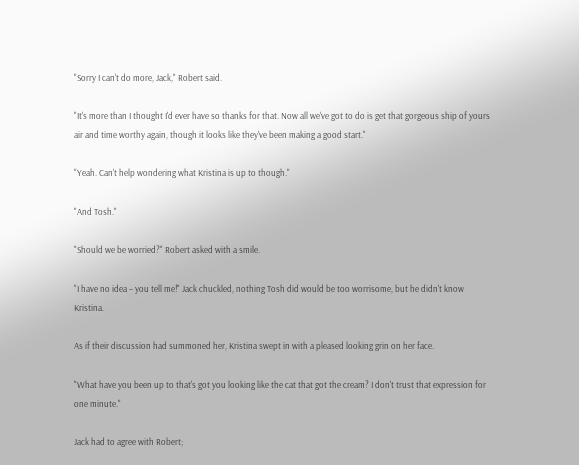"Sorry I can't do more, Jack," Robert said.

"It's more than I thought I'd ever have so thanks for that. Now all we've got to do is get that gorgeous ship of yours air and time worthy again, though it looks like they've been making a good start."

"Yeah. Can't help wondering what Kristina is up to though."

"And Tosh."

"Should we be worried?" Robert asked with a smile.

"I have no idea – you tell me!" Jack chuckled, nothing Tosh did would be too worrisome, but he didn't know Kristina.

As if their discussion had summoned her, Kristina swept in with a pleased looking grin on her face.

"What have you been up to that's got you looking like the cat that got the cream? I don't trust that expression for one minute."

Jack had to agree with Robert;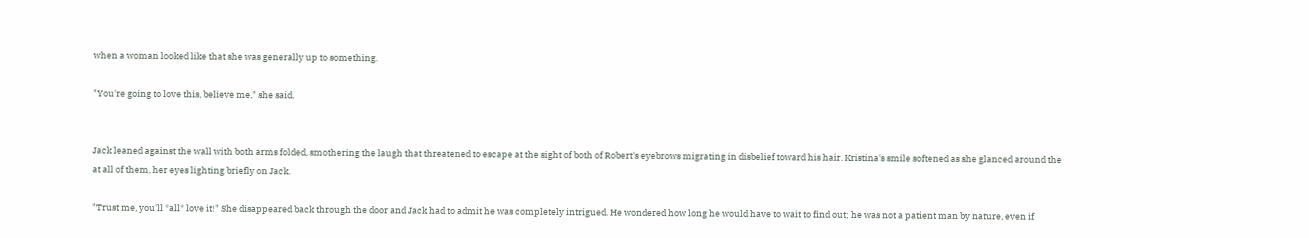when a woman looked like that she was generally up to something.

"You're going to love this, believe me," she said.


Jack leaned against the wall with both arms folded, smothering the laugh that threatened to escape at the sight of both of Robert's eyebrows migrating in disbelief toward his hair. Kristina's smile softened as she glanced around the at all of them, her eyes lighting briefly on Jack.

"Trust me, you'll *all* love it!" She disappeared back through the door and Jack had to admit he was completely intrigued. He wondered how long he would have to wait to find out; he was not a patient man by nature, even if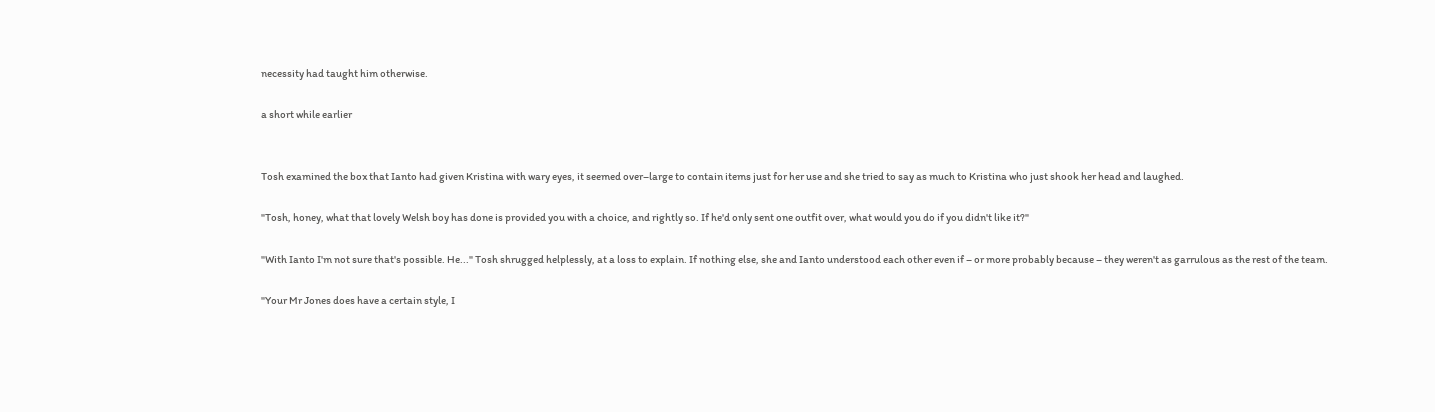necessity had taught him otherwise.

a short while earlier


Tosh examined the box that Ianto had given Kristina with wary eyes, it seemed over–large to contain items just for her use and she tried to say as much to Kristina who just shook her head and laughed.

"Tosh, honey, what that lovely Welsh boy has done is provided you with a choice, and rightly so. If he'd only sent one outfit over, what would you do if you didn't like it?"

"With Ianto I'm not sure that's possible. He..." Tosh shrugged helplessly, at a loss to explain. If nothing else, she and Ianto understood each other even if – or more probably because – they weren't as garrulous as the rest of the team.

"Your Mr Jones does have a certain style, I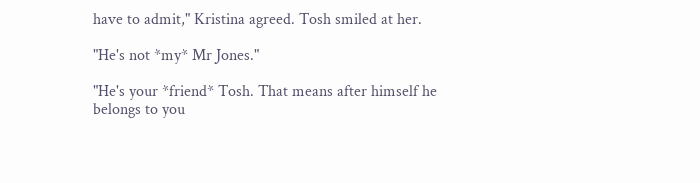have to admit," Kristina agreed. Tosh smiled at her.

"He's not *my* Mr Jones."

"He's your *friend* Tosh. That means after himself he belongs to you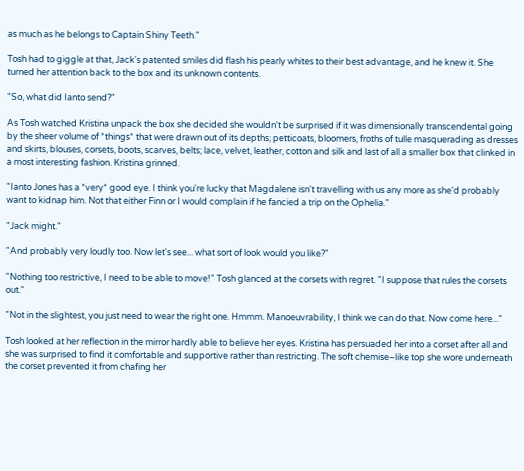as much as he belongs to Captain Shiny Teeth."

Tosh had to giggle at that, Jack's patented smiles did flash his pearly whites to their best advantage, and he knew it. She turned her attention back to the box and its unknown contents.

"So, what did Ianto send?"

As Tosh watched Kristina unpack the box she decided she wouldn't be surprised if it was dimensionally transcendental going by the sheer volume of *things* that were drawn out of its depths; petticoats, bloomers, froths of tulle masquerading as dresses and skirts, blouses, corsets, boots, scarves, belts; lace, velvet, leather, cotton and silk and last of all a smaller box that clinked in a most interesting fashion. Kristina grinned.

"Ianto Jones has a *very* good eye. I think you're lucky that Magdalene isn't travelling with us any more as she'd probably want to kidnap him. Not that either Finn or I would complain if he fancied a trip on the Ophelia."

"Jack might."

"And probably very loudly too. Now let's see... what sort of look would you like?"

"Nothing too restrictive, I need to be able to move!" Tosh glanced at the corsets with regret. "I suppose that rules the corsets out."

"Not in the slightest, you just need to wear the right one. Hmmm. Manoeuvrability, I think we can do that. Now come here..."

Tosh looked at her reflection in the mirror hardly able to believe her eyes. Kristina has persuaded her into a corset after all and she was surprised to find it comfortable and supportive rather than restricting. The soft chemise–like top she wore underneath the corset prevented it from chafing her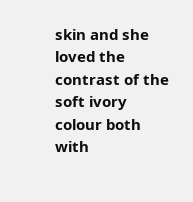skin and she loved the contrast of the soft ivory colour both with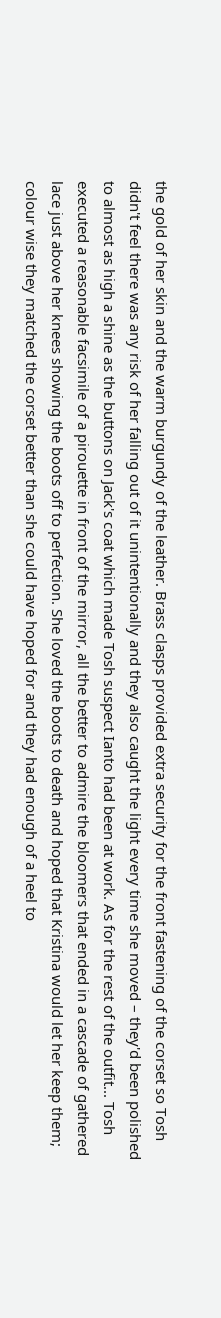the gold of her skin and the warm burgundy of the leather. Brass clasps provided extra security for the front fastening of the corset so Tosh didn't feel there was any risk of her falling out of it unintentionally and they also caught the light every time she moved – they'd been polished to almost as high a shine as the buttons on Jack's coat which made Tosh suspect Ianto had been at work. As for the rest of the outfit... Tosh executed a reasonable facsimile of a pirouette in front of the mirror, all the better to admire the bloomers that ended in a cascade of gathered lace just above her knees showing the boots off to perfection. She loved the boots to death and hoped that Kristina would let her keep them; colour wise they matched the corset better than she could have hoped for and they had enough of a heel to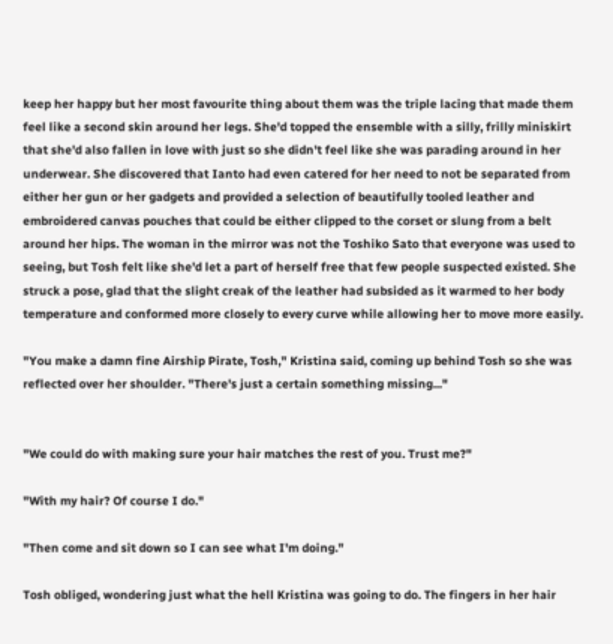keep her happy but her most favourite thing about them was the triple lacing that made them feel like a second skin around her legs. She'd topped the ensemble with a silly, frilly miniskirt that she'd also fallen in love with just so she didn't feel like she was parading around in her underwear. She discovered that Ianto had even catered for her need to not be separated from either her gun or her gadgets and provided a selection of beautifully tooled leather and embroidered canvas pouches that could be either clipped to the corset or slung from a belt around her hips. The woman in the mirror was not the Toshiko Sato that everyone was used to seeing, but Tosh felt like she'd let a part of herself free that few people suspected existed. She struck a pose, glad that the slight creak of the leather had subsided as it warmed to her body temperature and conformed more closely to every curve while allowing her to move more easily.

"You make a damn fine Airship Pirate, Tosh," Kristina said, coming up behind Tosh so she was reflected over her shoulder. "There's just a certain something missing..."


"We could do with making sure your hair matches the rest of you. Trust me?"

"With my hair? Of course I do."

"Then come and sit down so I can see what I'm doing."

Tosh obliged, wondering just what the hell Kristina was going to do. The fingers in her hair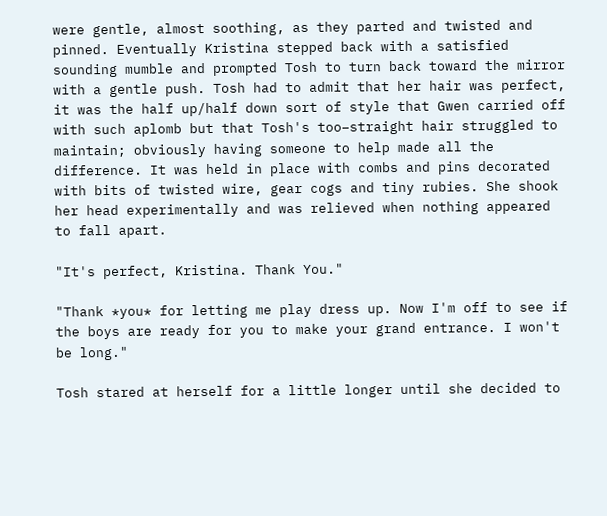were gentle, almost soothing, as they parted and twisted and pinned. Eventually Kristina stepped back with a satisfied sounding mumble and prompted Tosh to turn back toward the mirror with a gentle push. Tosh had to admit that her hair was perfect, it was the half up/half down sort of style that Gwen carried off with such aplomb but that Tosh's too–straight hair struggled to maintain; obviously having someone to help made all the difference. It was held in place with combs and pins decorated with bits of twisted wire, gear cogs and tiny rubies. She shook her head experimentally and was relieved when nothing appeared to fall apart.

"It's perfect, Kristina. Thank You."

"Thank *you* for letting me play dress up. Now I'm off to see if the boys are ready for you to make your grand entrance. I won't be long."

Tosh stared at herself for a little longer until she decided to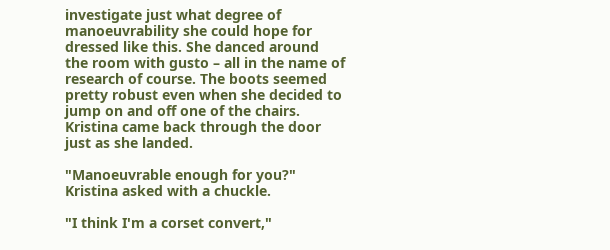investigate just what degree of manoeuvrability she could hope for dressed like this. She danced around the room with gusto – all in the name of research of course. The boots seemed pretty robust even when she decided to jump on and off one of the chairs. Kristina came back through the door just as she landed.

"Manoeuvrable enough for you?" Kristina asked with a chuckle.

"I think I'm a corset convert,"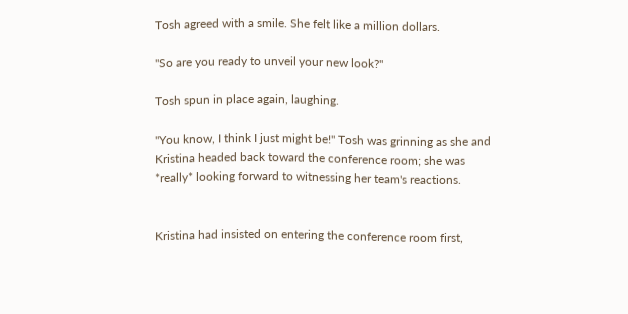Tosh agreed with a smile. She felt like a million dollars.

"So are you ready to unveil your new look?"

Tosh spun in place again, laughing.

"You know, I think I just might be!" Tosh was grinning as she and Kristina headed back toward the conference room; she was *really* looking forward to witnessing her team's reactions.


Kristina had insisted on entering the conference room first,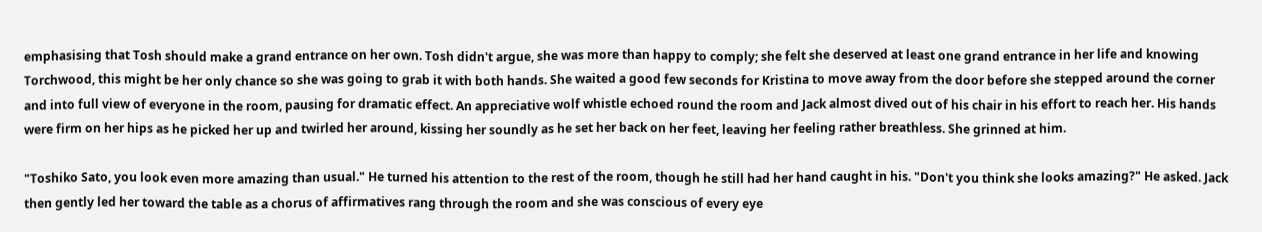emphasising that Tosh should make a grand entrance on her own. Tosh didn't argue, she was more than happy to comply; she felt she deserved at least one grand entrance in her life and knowing Torchwood, this might be her only chance so she was going to grab it with both hands. She waited a good few seconds for Kristina to move away from the door before she stepped around the corner and into full view of everyone in the room, pausing for dramatic effect. An appreciative wolf whistle echoed round the room and Jack almost dived out of his chair in his effort to reach her. His hands were firm on her hips as he picked her up and twirled her around, kissing her soundly as he set her back on her feet, leaving her feeling rather breathless. She grinned at him.

"Toshiko Sato, you look even more amazing than usual." He turned his attention to the rest of the room, though he still had her hand caught in his. "Don't you think she looks amazing?" He asked. Jack then gently led her toward the table as a chorus of affirmatives rang through the room and she was conscious of every eye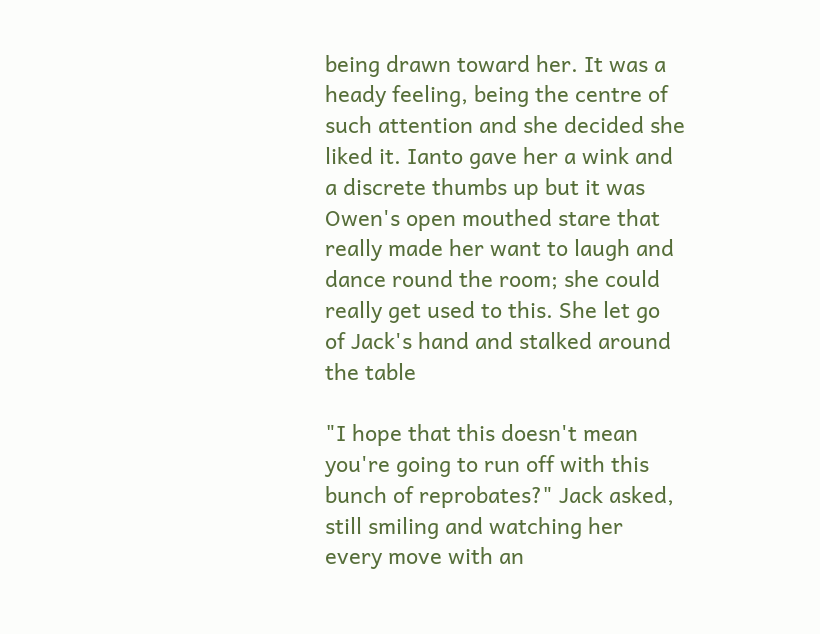being drawn toward her. It was a heady feeling, being the centre of such attention and she decided she liked it. Ianto gave her a wink and a discrete thumbs up but it was Owen's open mouthed stare that really made her want to laugh and dance round the room; she could really get used to this. She let go of Jack's hand and stalked around the table

"I hope that this doesn't mean you're going to run off with this bunch of reprobates?" Jack asked, still smiling and watching her every move with an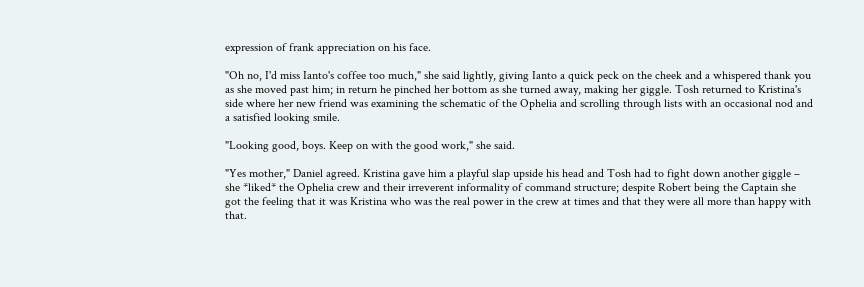expression of frank appreciation on his face.

"Oh no, I'd miss Ianto's coffee too much," she said lightly, giving Ianto a quick peck on the cheek and a whispered thank you as she moved past him; in return he pinched her bottom as she turned away, making her giggle. Tosh returned to Kristina's side where her new friend was examining the schematic of the Ophelia and scrolling through lists with an occasional nod and a satisfied looking smile.

"Looking good, boys. Keep on with the good work," she said.

"Yes mother," Daniel agreed. Kristina gave him a playful slap upside his head and Tosh had to fight down another giggle – she *liked* the Ophelia crew and their irreverent informality of command structure; despite Robert being the Captain she got the feeling that it was Kristina who was the real power in the crew at times and that they were all more than happy with that.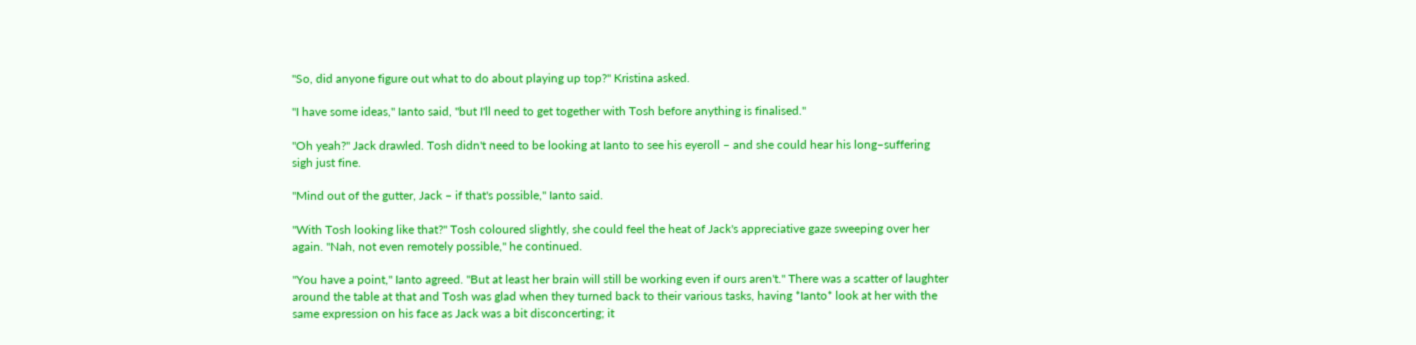"So, did anyone figure out what to do about playing up top?" Kristina asked.

"I have some ideas," Ianto said, "but I'll need to get together with Tosh before anything is finalised."

"Oh yeah?" Jack drawled. Tosh didn't need to be looking at Ianto to see his eyeroll – and she could hear his long–suffering sigh just fine.

"Mind out of the gutter, Jack – if that's possible," Ianto said.

"With Tosh looking like that?" Tosh coloured slightly, she could feel the heat of Jack's appreciative gaze sweeping over her again. "Nah, not even remotely possible," he continued.

"You have a point," Ianto agreed. "But at least her brain will still be working even if ours aren't." There was a scatter of laughter around the table at that and Tosh was glad when they turned back to their various tasks, having *Ianto* look at her with the same expression on his face as Jack was a bit disconcerting; it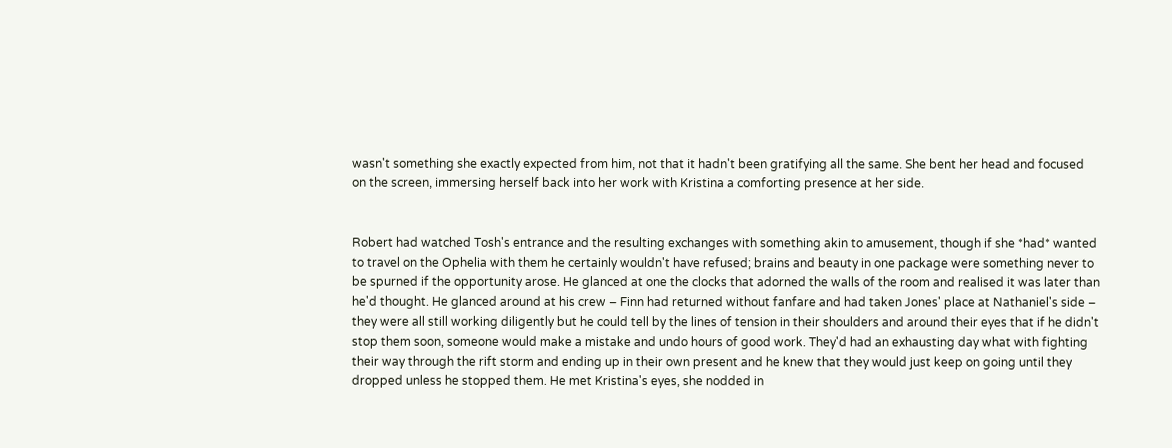wasn't something she exactly expected from him, not that it hadn't been gratifying all the same. She bent her head and focused on the screen, immersing herself back into her work with Kristina a comforting presence at her side.


Robert had watched Tosh's entrance and the resulting exchanges with something akin to amusement, though if she *had* wanted to travel on the Ophelia with them he certainly wouldn't have refused; brains and beauty in one package were something never to be spurned if the opportunity arose. He glanced at one the clocks that adorned the walls of the room and realised it was later than he'd thought. He glanced around at his crew – Finn had returned without fanfare and had taken Jones' place at Nathaniel's side – they were all still working diligently but he could tell by the lines of tension in their shoulders and around their eyes that if he didn't stop them soon, someone would make a mistake and undo hours of good work. They'd had an exhausting day what with fighting their way through the rift storm and ending up in their own present and he knew that they would just keep on going until they dropped unless he stopped them. He met Kristina's eyes, she nodded in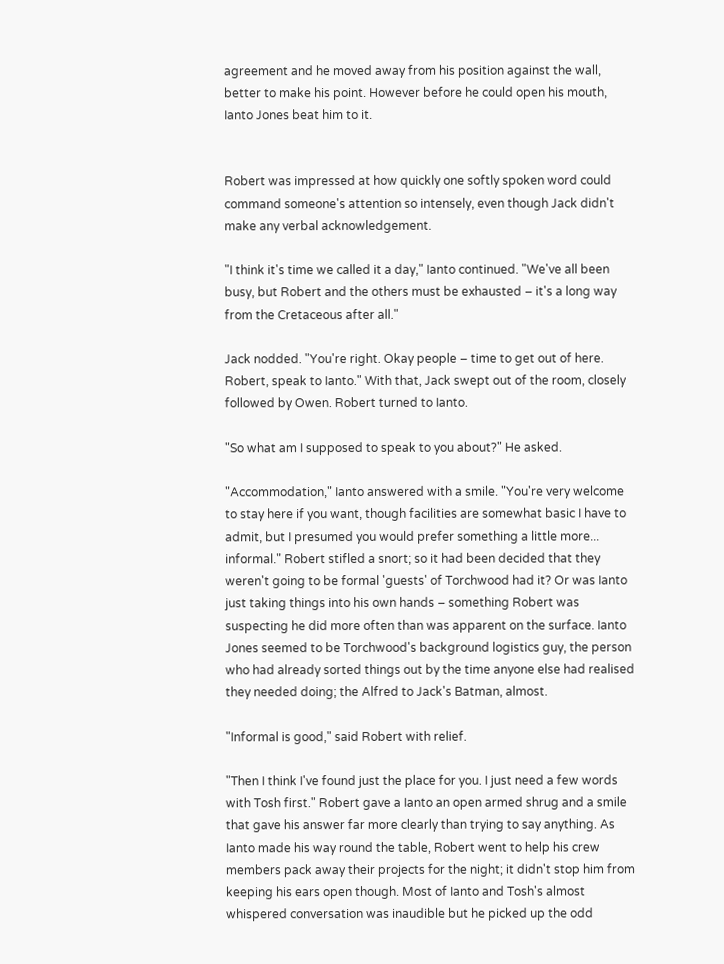agreement and he moved away from his position against the wall, better to make his point. However before he could open his mouth, Ianto Jones beat him to it.


Robert was impressed at how quickly one softly spoken word could command someone's attention so intensely, even though Jack didn't make any verbal acknowledgement.

"I think it's time we called it a day," Ianto continued. "We've all been busy, but Robert and the others must be exhausted – it's a long way from the Cretaceous after all."

Jack nodded. "You're right. Okay people – time to get out of here. Robert, speak to Ianto." With that, Jack swept out of the room, closely followed by Owen. Robert turned to Ianto.

"So what am I supposed to speak to you about?" He asked.

"Accommodation," Ianto answered with a smile. "You're very welcome to stay here if you want, though facilities are somewhat basic I have to admit, but I presumed you would prefer something a little more... informal." Robert stifled a snort; so it had been decided that they weren't going to be formal 'guests' of Torchwood had it? Or was Ianto just taking things into his own hands – something Robert was suspecting he did more often than was apparent on the surface. Ianto Jones seemed to be Torchwood's background logistics guy, the person who had already sorted things out by the time anyone else had realised they needed doing; the Alfred to Jack's Batman, almost.

"Informal is good," said Robert with relief.

"Then I think I've found just the place for you. I just need a few words with Tosh first." Robert gave a Ianto an open armed shrug and a smile that gave his answer far more clearly than trying to say anything. As Ianto made his way round the table, Robert went to help his crew members pack away their projects for the night; it didn't stop him from keeping his ears open though. Most of Ianto and Tosh's almost whispered conversation was inaudible but he picked up the odd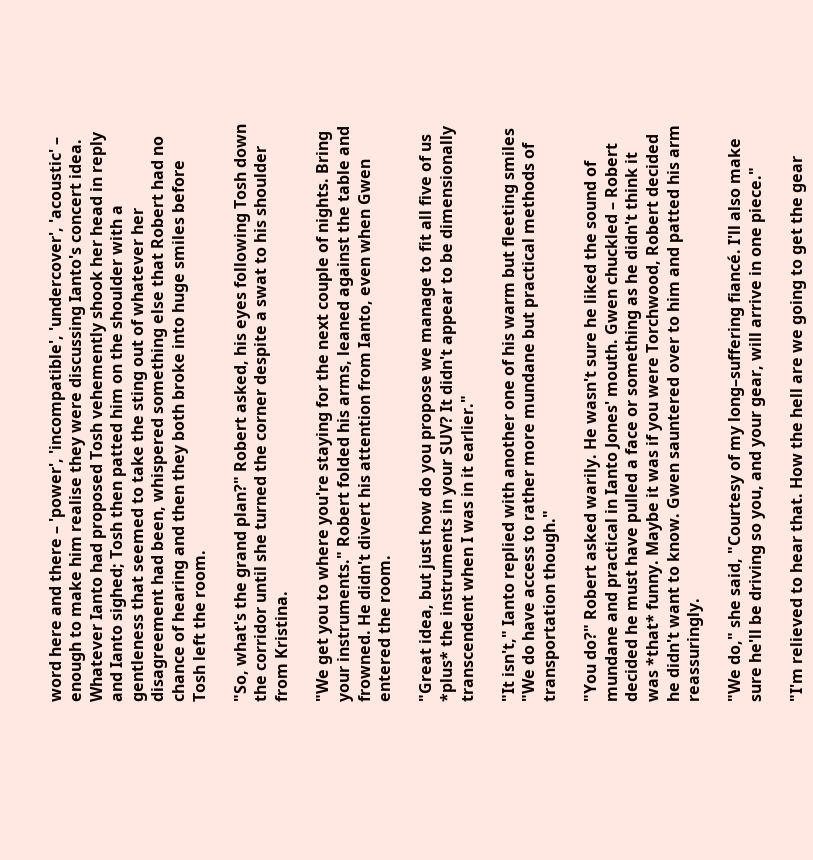word here and there – 'power', 'incompatible', 'undercover', 'acoustic' – enough to make him realise they were discussing Ianto's concert idea. Whatever Ianto had proposed Tosh vehemently shook her head in reply and Ianto sighed; Tosh then patted him on the shoulder with a gentleness that seemed to take the sting out of whatever her disagreement had been, whispered something else that Robert had no chance of hearing and then they both broke into huge smiles before Tosh left the room.

"So, what's the grand plan?" Robert asked, his eyes following Tosh down the corridor until she turned the corner despite a swat to his shoulder from Kristina.

"We get you to where you're staying for the next couple of nights. Bring your instruments." Robert folded his arms, leaned against the table and frowned. He didn't divert his attention from Ianto, even when Gwen entered the room.

"Great idea, but just how do you propose we manage to fit all five of us *plus* the instruments in your SUV? It didn't appear to be dimensionally transcendent when I was in it earlier."

"It isn't," Ianto replied with another one of his warm but fleeting smiles "We do have access to rather more mundane but practical methods of transportation though."

"You do?" Robert asked warily. He wasn't sure he liked the sound of mundane and practical in Ianto Jones' mouth. Gwen chuckled – Robert decided he must have pulled a face or something as he didn't think it was *that* funny. Maybe it was if you were Torchwood, Robert decided he didn't want to know. Gwen sauntered over to him and patted his arm reassuringly.

"We do," she said, "Courtesy of my long–suffering fiancé. I'll also make sure he'll be driving so you, and your gear, will arrive in one piece."

"I'm relieved to hear that. How the hell are we going to get the gear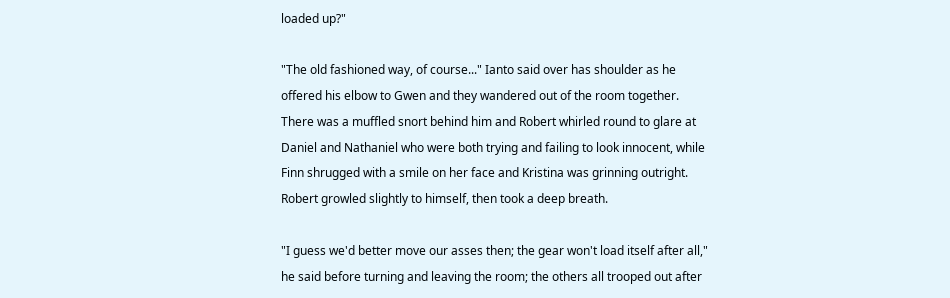loaded up?"

"The old fashioned way, of course..." Ianto said over has shoulder as he offered his elbow to Gwen and they wandered out of the room together. There was a muffled snort behind him and Robert whirled round to glare at Daniel and Nathaniel who were both trying and failing to look innocent, while Finn shrugged with a smile on her face and Kristina was grinning outright. Robert growled slightly to himself, then took a deep breath.

"I guess we'd better move our asses then; the gear won't load itself after all," he said before turning and leaving the room; the others all trooped out after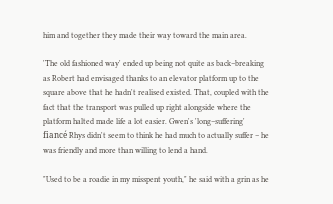him and together they made their way toward the main area.

'The old fashioned way' ended up being not quite as back–breaking as Robert had envisaged thanks to an elevator platform up to the square above that he hadn't realised existed. That, coupled with the fact that the transport was pulled up right alongside where the platform halted made life a lot easier. Gwen's 'long–suffering' fiancé Rhys didn't seem to think he had much to actually suffer – he was friendly and more than willing to lend a hand.

"Used to be a roadie in my misspent youth," he said with a grin as he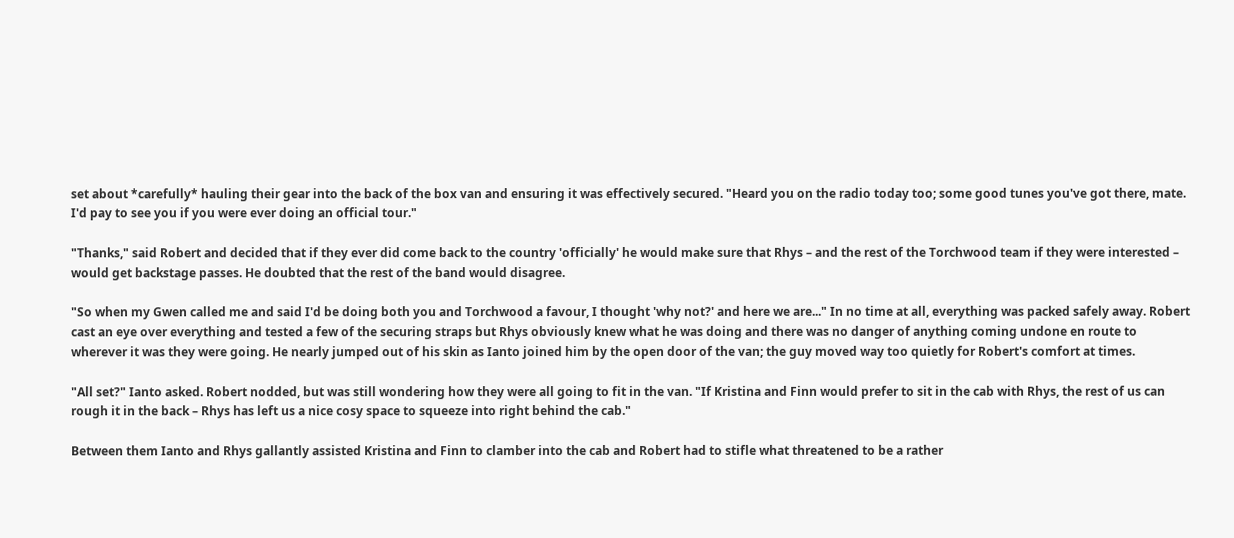set about *carefully* hauling their gear into the back of the box van and ensuring it was effectively secured. "Heard you on the radio today too; some good tunes you've got there, mate. I'd pay to see you if you were ever doing an official tour."

"Thanks," said Robert and decided that if they ever did come back to the country 'officially' he would make sure that Rhys – and the rest of the Torchwood team if they were interested – would get backstage passes. He doubted that the rest of the band would disagree.

"So when my Gwen called me and said I'd be doing both you and Torchwood a favour, I thought 'why not?' and here we are..." In no time at all, everything was packed safely away. Robert cast an eye over everything and tested a few of the securing straps but Rhys obviously knew what he was doing and there was no danger of anything coming undone en route to wherever it was they were going. He nearly jumped out of his skin as Ianto joined him by the open door of the van; the guy moved way too quietly for Robert's comfort at times.

"All set?" Ianto asked. Robert nodded, but was still wondering how they were all going to fit in the van. "If Kristina and Finn would prefer to sit in the cab with Rhys, the rest of us can rough it in the back – Rhys has left us a nice cosy space to squeeze into right behind the cab."

Between them Ianto and Rhys gallantly assisted Kristina and Finn to clamber into the cab and Robert had to stifle what threatened to be a rather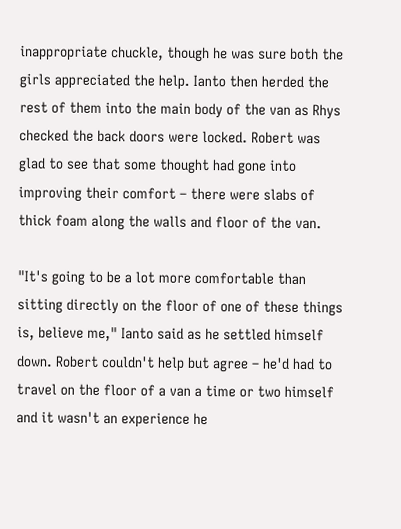inappropriate chuckle, though he was sure both the girls appreciated the help. Ianto then herded the rest of them into the main body of the van as Rhys checked the back doors were locked. Robert was glad to see that some thought had gone into improving their comfort – there were slabs of thick foam along the walls and floor of the van.

"It's going to be a lot more comfortable than sitting directly on the floor of one of these things is, believe me," Ianto said as he settled himself down. Robert couldn't help but agree – he'd had to travel on the floor of a van a time or two himself and it wasn't an experience he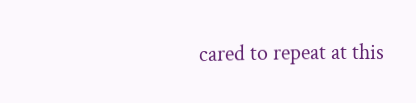cared to repeat at this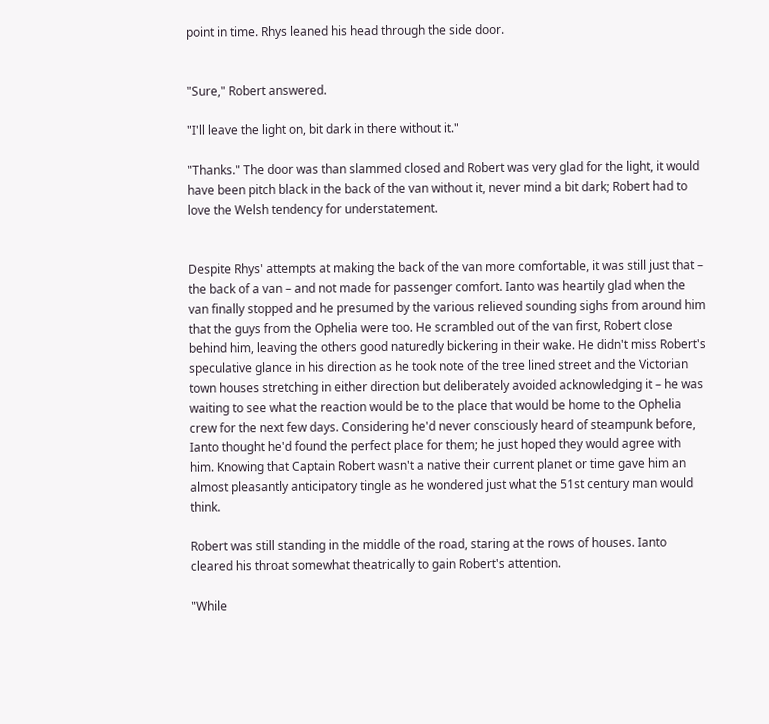point in time. Rhys leaned his head through the side door.


"Sure," Robert answered.

"I'll leave the light on, bit dark in there without it."

"Thanks." The door was than slammed closed and Robert was very glad for the light, it would have been pitch black in the back of the van without it, never mind a bit dark; Robert had to love the Welsh tendency for understatement.


Despite Rhys' attempts at making the back of the van more comfortable, it was still just that – the back of a van – and not made for passenger comfort. Ianto was heartily glad when the van finally stopped and he presumed by the various relieved sounding sighs from around him that the guys from the Ophelia were too. He scrambled out of the van first, Robert close behind him, leaving the others good naturedly bickering in their wake. He didn't miss Robert's speculative glance in his direction as he took note of the tree lined street and the Victorian town houses stretching in either direction but deliberately avoided acknowledging it – he was waiting to see what the reaction would be to the place that would be home to the Ophelia crew for the next few days. Considering he'd never consciously heard of steampunk before, Ianto thought he'd found the perfect place for them; he just hoped they would agree with him. Knowing that Captain Robert wasn't a native their current planet or time gave him an almost pleasantly anticipatory tingle as he wondered just what the 51st century man would think.

Robert was still standing in the middle of the road, staring at the rows of houses. Ianto cleared his throat somewhat theatrically to gain Robert's attention.

"While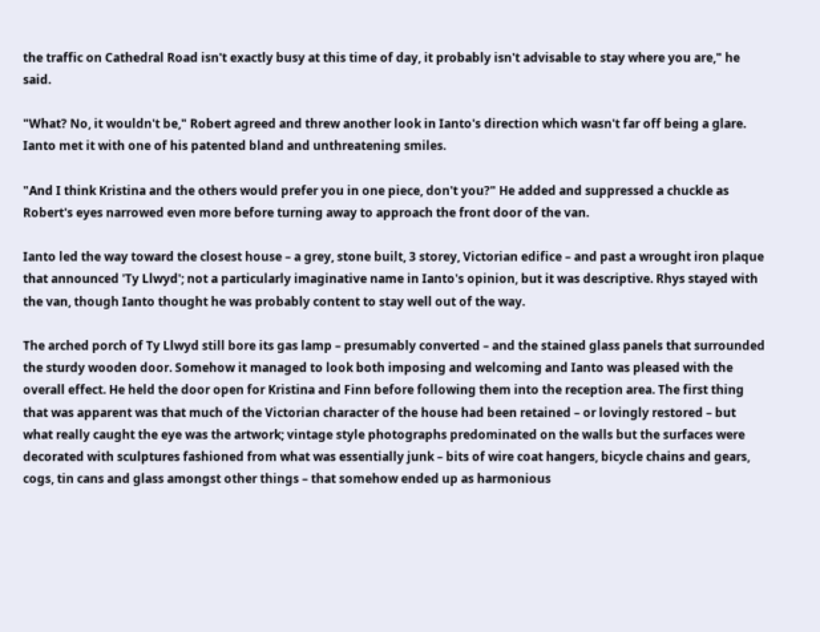the traffic on Cathedral Road isn't exactly busy at this time of day, it probably isn't advisable to stay where you are," he said.

"What? No, it wouldn't be," Robert agreed and threw another look in Ianto's direction which wasn't far off being a glare. Ianto met it with one of his patented bland and unthreatening smiles.

"And I think Kristina and the others would prefer you in one piece, don't you?" He added and suppressed a chuckle as Robert's eyes narrowed even more before turning away to approach the front door of the van.

Ianto led the way toward the closest house – a grey, stone built, 3 storey, Victorian edifice – and past a wrought iron plaque that announced 'Ty Llwyd'; not a particularly imaginative name in Ianto's opinion, but it was descriptive. Rhys stayed with the van, though Ianto thought he was probably content to stay well out of the way.

The arched porch of Ty Llwyd still bore its gas lamp – presumably converted – and the stained glass panels that surrounded the sturdy wooden door. Somehow it managed to look both imposing and welcoming and Ianto was pleased with the overall effect. He held the door open for Kristina and Finn before following them into the reception area. The first thing that was apparent was that much of the Victorian character of the house had been retained – or lovingly restored – but what really caught the eye was the artwork; vintage style photographs predominated on the walls but the surfaces were decorated with sculptures fashioned from what was essentially junk – bits of wire coat hangers, bicycle chains and gears, cogs, tin cans and glass amongst other things – that somehow ended up as harmonious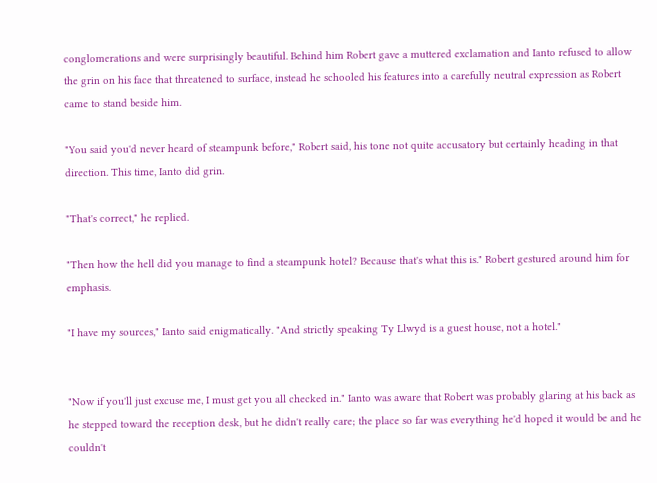conglomerations and were surprisingly beautiful. Behind him Robert gave a muttered exclamation and Ianto refused to allow the grin on his face that threatened to surface, instead he schooled his features into a carefully neutral expression as Robert came to stand beside him.

"You said you'd never heard of steampunk before," Robert said, his tone not quite accusatory but certainly heading in that direction. This time, Ianto did grin.

"That's correct," he replied.

"Then how the hell did you manage to find a steampunk hotel? Because that's what this is." Robert gestured around him for emphasis.

"I have my sources," Ianto said enigmatically. "And strictly speaking Ty Llwyd is a guest house, not a hotel."


"Now if you'll just excuse me, I must get you all checked in." Ianto was aware that Robert was probably glaring at his back as he stepped toward the reception desk, but he didn't really care; the place so far was everything he'd hoped it would be and he couldn't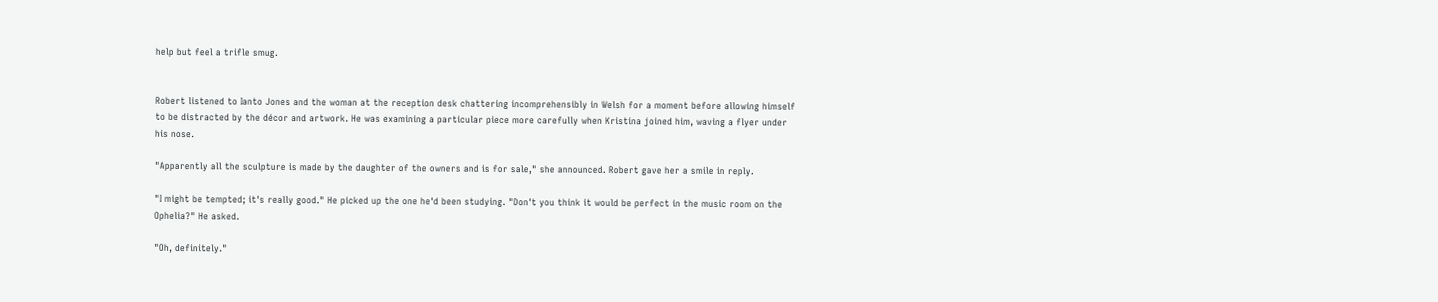help but feel a trifle smug.


Robert listened to Ianto Jones and the woman at the reception desk chattering incomprehensibly in Welsh for a moment before allowing himself to be distracted by the décor and artwork. He was examining a particular piece more carefully when Kristina joined him, waving a flyer under his nose.

"Apparently all the sculpture is made by the daughter of the owners and is for sale," she announced. Robert gave her a smile in reply.

"I might be tempted; it's really good." He picked up the one he'd been studying. "Don't you think it would be perfect in the music room on the Ophelia?" He asked.

"Oh, definitely."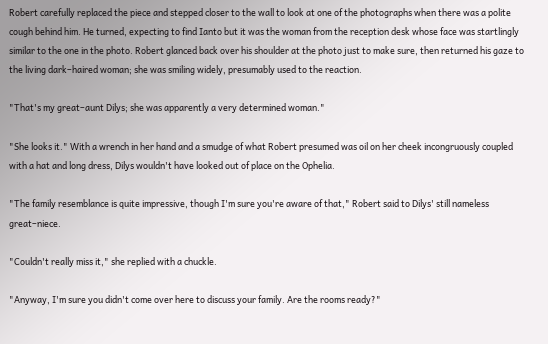Robert carefully replaced the piece and stepped closer to the wall to look at one of the photographs when there was a polite cough behind him. He turned, expecting to find Ianto but it was the woman from the reception desk whose face was startlingly similar to the one in the photo. Robert glanced back over his shoulder at the photo just to make sure, then returned his gaze to the living dark–haired woman; she was smiling widely, presumably used to the reaction.

"That's my great–aunt Dilys; she was apparently a very determined woman."

"She looks it." With a wrench in her hand and a smudge of what Robert presumed was oil on her cheek incongruously coupled with a hat and long dress, Dilys wouldn't have looked out of place on the Ophelia.

"The family resemblance is quite impressive, though I'm sure you're aware of that," Robert said to Dilys' still nameless great–niece.

"Couldn't really miss it," she replied with a chuckle.

"Anyway, I'm sure you didn't come over here to discuss your family. Are the rooms ready?"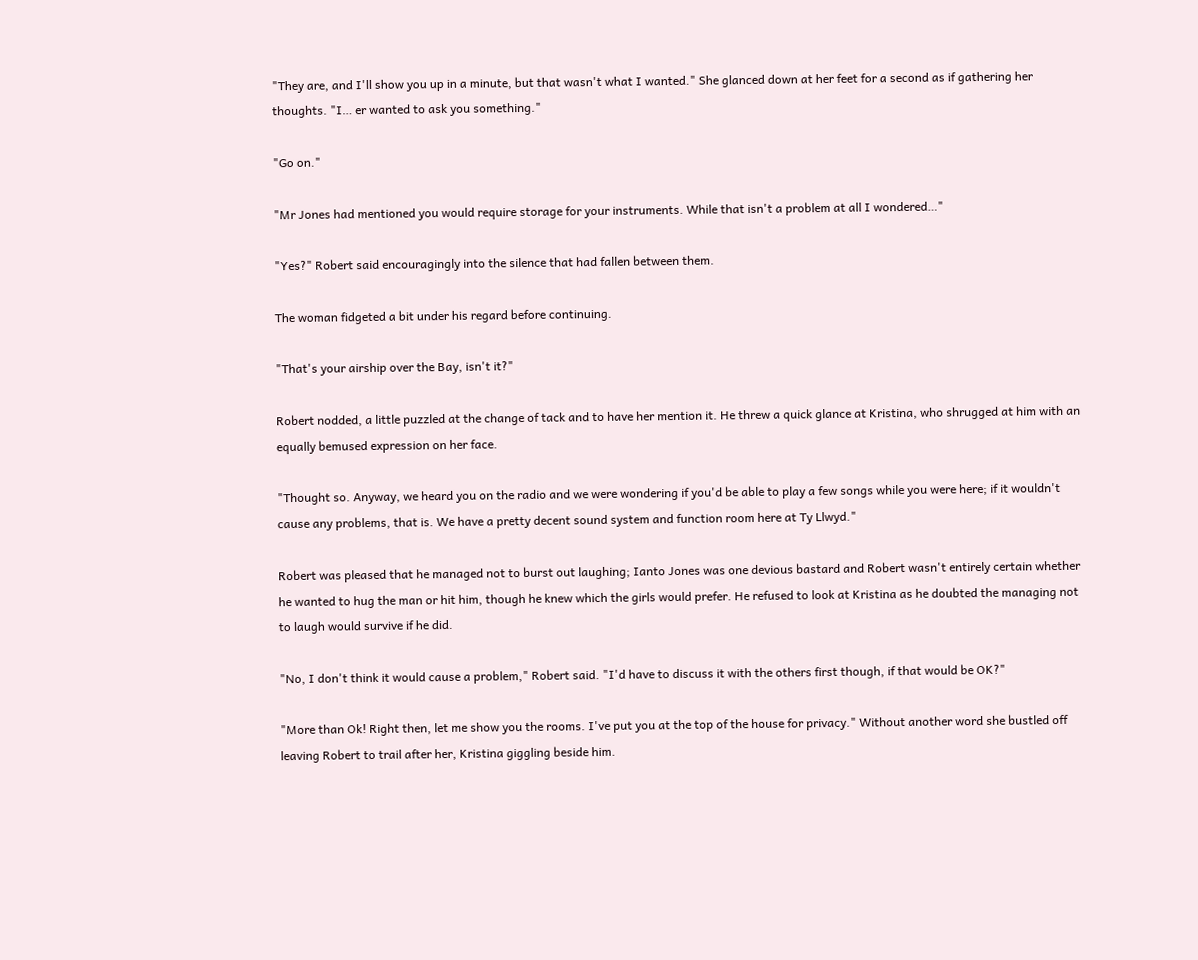"They are, and I'll show you up in a minute, but that wasn't what I wanted." She glanced down at her feet for a second as if gathering her thoughts. "I… er wanted to ask you something."

"Go on."

"Mr Jones had mentioned you would require storage for your instruments. While that isn't a problem at all I wondered…"

"Yes?" Robert said encouragingly into the silence that had fallen between them.

The woman fidgeted a bit under his regard before continuing.

"That's your airship over the Bay, isn't it?"

Robert nodded, a little puzzled at the change of tack and to have her mention it. He threw a quick glance at Kristina, who shrugged at him with an equally bemused expression on her face.

"Thought so. Anyway, we heard you on the radio and we were wondering if you'd be able to play a few songs while you were here; if it wouldn't cause any problems, that is. We have a pretty decent sound system and function room here at Ty Llwyd."

Robert was pleased that he managed not to burst out laughing; Ianto Jones was one devious bastard and Robert wasn't entirely certain whether he wanted to hug the man or hit him, though he knew which the girls would prefer. He refused to look at Kristina as he doubted the managing not to laugh would survive if he did.

"No, I don't think it would cause a problem," Robert said. "I'd have to discuss it with the others first though, if that would be OK?"

"More than Ok! Right then, let me show you the rooms. I've put you at the top of the house for privacy." Without another word she bustled off leaving Robert to trail after her, Kristina giggling beside him.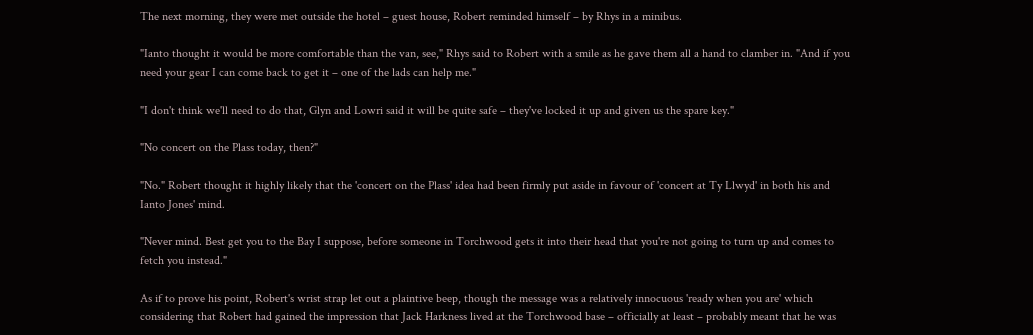The next morning, they were met outside the hotel – guest house, Robert reminded himself – by Rhys in a minibus.

"Ianto thought it would be more comfortable than the van, see," Rhys said to Robert with a smile as he gave them all a hand to clamber in. "And if you need your gear I can come back to get it – one of the lads can help me."

"I don't think we'll need to do that, Glyn and Lowri said it will be quite safe – they've locked it up and given us the spare key."

"No concert on the Plass today, then?"

"No." Robert thought it highly likely that the 'concert on the Plass' idea had been firmly put aside in favour of 'concert at Ty Llwyd' in both his and Ianto Jones' mind.

"Never mind. Best get you to the Bay I suppose, before someone in Torchwood gets it into their head that you're not going to turn up and comes to fetch you instead."

As if to prove his point, Robert's wrist strap let out a plaintive beep, though the message was a relatively innocuous 'ready when you are' which considering that Robert had gained the impression that Jack Harkness lived at the Torchwood base – officially at least – probably meant that he was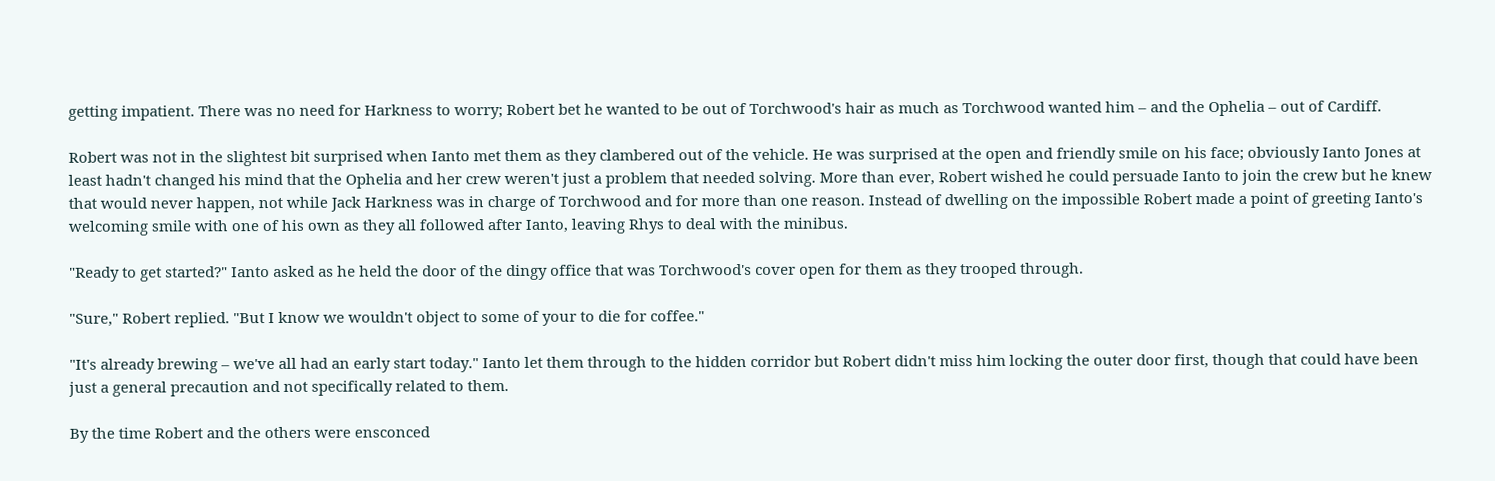getting impatient. There was no need for Harkness to worry; Robert bet he wanted to be out of Torchwood's hair as much as Torchwood wanted him – and the Ophelia – out of Cardiff.

Robert was not in the slightest bit surprised when Ianto met them as they clambered out of the vehicle. He was surprised at the open and friendly smile on his face; obviously Ianto Jones at least hadn't changed his mind that the Ophelia and her crew weren't just a problem that needed solving. More than ever, Robert wished he could persuade Ianto to join the crew but he knew that would never happen, not while Jack Harkness was in charge of Torchwood and for more than one reason. Instead of dwelling on the impossible Robert made a point of greeting Ianto's welcoming smile with one of his own as they all followed after Ianto, leaving Rhys to deal with the minibus.

"Ready to get started?" Ianto asked as he held the door of the dingy office that was Torchwood's cover open for them as they trooped through.

"Sure," Robert replied. "But I know we wouldn't object to some of your to die for coffee."

"It's already brewing – we've all had an early start today." Ianto let them through to the hidden corridor but Robert didn't miss him locking the outer door first, though that could have been just a general precaution and not specifically related to them.

By the time Robert and the others were ensconced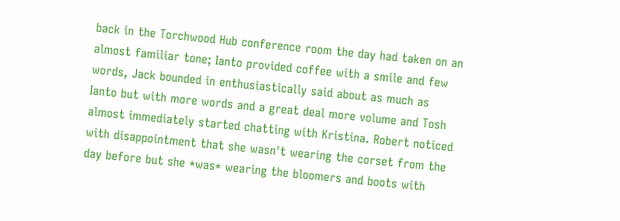back in the Torchwood Hub conference room the day had taken on an almost familiar tone; Ianto provided coffee with a smile and few words, Jack bounded in enthusiastically said about as much as Ianto but with more words and a great deal more volume and Tosh almost immediately started chatting with Kristina. Robert noticed with disappointment that she wasn't wearing the corset from the day before but she *was* wearing the bloomers and boots with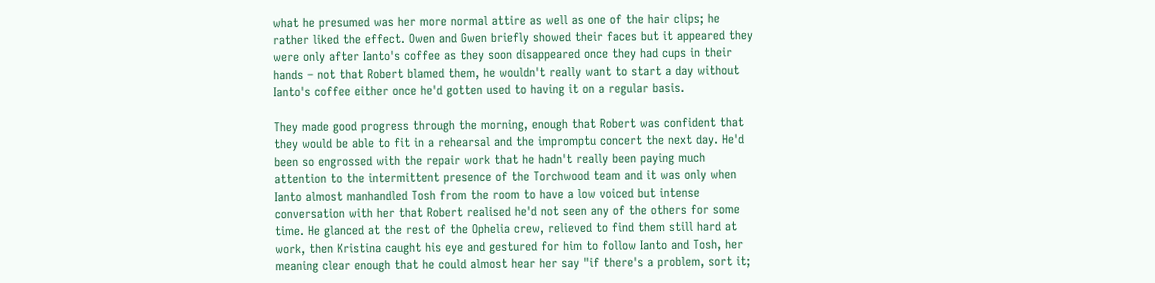what he presumed was her more normal attire as well as one of the hair clips; he rather liked the effect. Owen and Gwen briefly showed their faces but it appeared they were only after Ianto's coffee as they soon disappeared once they had cups in their hands – not that Robert blamed them, he wouldn't really want to start a day without Ianto's coffee either once he'd gotten used to having it on a regular basis.

They made good progress through the morning, enough that Robert was confident that they would be able to fit in a rehearsal and the impromptu concert the next day. He'd been so engrossed with the repair work that he hadn't really been paying much attention to the intermittent presence of the Torchwood team and it was only when Ianto almost manhandled Tosh from the room to have a low voiced but intense conversation with her that Robert realised he'd not seen any of the others for some time. He glanced at the rest of the Ophelia crew, relieved to find them still hard at work, then Kristina caught his eye and gestured for him to follow Ianto and Tosh, her meaning clear enough that he could almost hear her say "if there's a problem, sort it;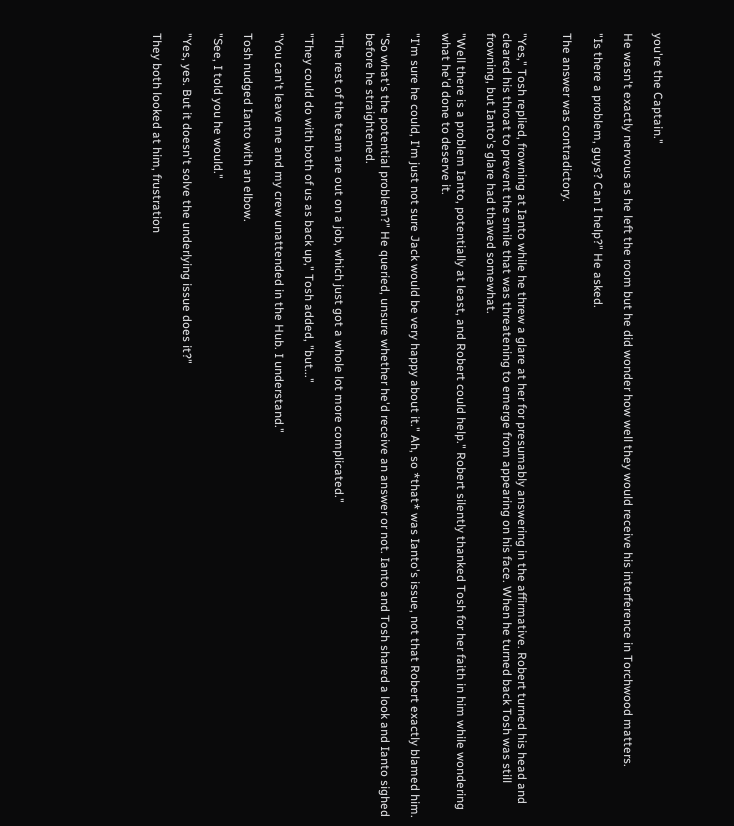you're the Captain."

He wasn't exactly nervous as he left the room but he did wonder how well they would receive his interference in Torchwood matters.

"Is there a problem, guys? Can I help?" He asked.

The answer was contradictory.


"Yes," Tosh replied, frowning at Ianto while he threw a glare at her for presumably answering in the affirmative. Robert turned his head and cleared his throat to prevent the smile that was threatening to emerge from appearing on his face. When he turned back Tosh was still frowning, but Ianto's glare had thawed somewhat.

"Well there is a problem Ianto, potentially at least, and Robert could help." Robert silently thanked Tosh for her faith in him while wondering what he'd done to deserve it.

"I'm sure he could, I'm just not sure Jack would be very happy about it." Ah, so *that* was Ianto's issue, not that Robert exactly blamed him.

"So what's the potential problem?" He queried, unsure whether he'd receive an answer or not. Ianto and Tosh shared a look and Ianto sighed before he straightened.

"The rest of the team are out on a job, which just got a whole lot more complicated."

"They could do with both of us as back up," Tosh added, "but..."

"You can't leave me and my crew unattended in the Hub. I understand."

Tosh nudged Ianto with an elbow.

"See, I told you he would."

"Yes, yes. But it doesn't solve the underlying issue does it?"

They both looked at him, frustration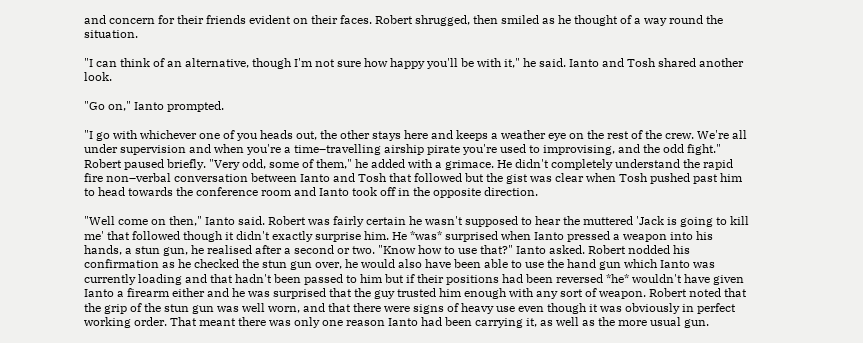and concern for their friends evident on their faces. Robert shrugged, then smiled as he thought of a way round the situation.

"I can think of an alternative, though I'm not sure how happy you'll be with it," he said. Ianto and Tosh shared another look.

"Go on," Ianto prompted.

"I go with whichever one of you heads out, the other stays here and keeps a weather eye on the rest of the crew. We're all under supervision and when you're a time–travelling airship pirate you're used to improvising, and the odd fight." Robert paused briefly. "Very odd, some of them," he added with a grimace. He didn't completely understand the rapid fire non–verbal conversation between Ianto and Tosh that followed but the gist was clear when Tosh pushed past him to head towards the conference room and Ianto took off in the opposite direction.

"Well come on then," Ianto said. Robert was fairly certain he wasn't supposed to hear the muttered 'Jack is going to kill me' that followed though it didn't exactly surprise him. He *was* surprised when Ianto pressed a weapon into his hands, a stun gun, he realised after a second or two. "Know how to use that?" Ianto asked. Robert nodded his confirmation as he checked the stun gun over, he would also have been able to use the hand gun which Ianto was currently loading and that hadn't been passed to him but if their positions had been reversed *he* wouldn't have given Ianto a firearm either and he was surprised that the guy trusted him enough with any sort of weapon. Robert noted that the grip of the stun gun was well worn, and that there were signs of heavy use even though it was obviously in perfect working order. That meant there was only one reason Ianto had been carrying it, as well as the more usual gun.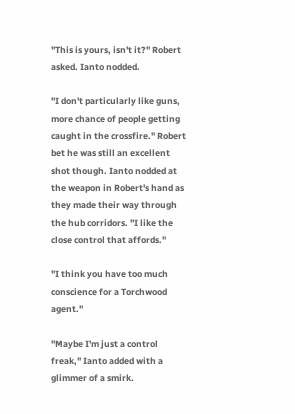"This is yours, isn't it?" Robert asked. Ianto nodded.

"I don't particularly like guns, more chance of people getting caught in the crossfire." Robert bet he was still an excellent shot though. Ianto nodded at the weapon in Robert's hand as they made their way through the hub corridors. "I like the close control that affords."

"I think you have too much conscience for a Torchwood agent."

"Maybe I'm just a control freak," Ianto added with a glimmer of a smirk.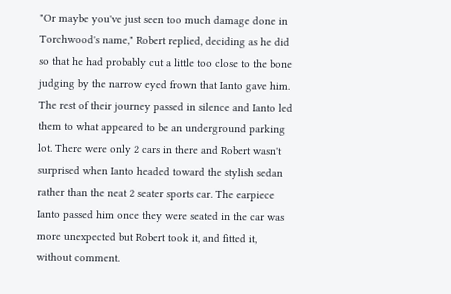"Or maybe you've just seen too much damage done in Torchwood's name," Robert replied, deciding as he did so that he had probably cut a little too close to the bone judging by the narrow eyed frown that Ianto gave him. The rest of their journey passed in silence and Ianto led them to what appeared to be an underground parking lot. There were only 2 cars in there and Robert wasn't surprised when Ianto headed toward the stylish sedan rather than the neat 2 seater sports car. The earpiece Ianto passed him once they were seated in the car was more unexpected but Robert took it, and fitted it, without comment.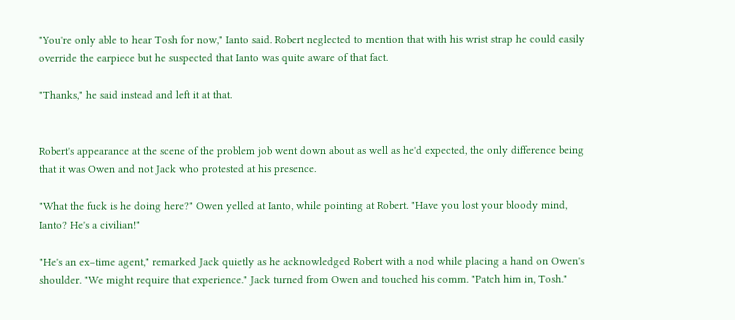"You're only able to hear Tosh for now," Ianto said. Robert neglected to mention that with his wrist strap he could easily override the earpiece but he suspected that Ianto was quite aware of that fact.

"Thanks," he said instead and left it at that.


Robert's appearance at the scene of the problem job went down about as well as he'd expected, the only difference being that it was Owen and not Jack who protested at his presence.

"What the fuck is he doing here?" Owen yelled at Ianto, while pointing at Robert. "Have you lost your bloody mind, Ianto? He's a civilian!"

"He's an ex–time agent," remarked Jack quietly as he acknowledged Robert with a nod while placing a hand on Owen's shoulder. "We might require that experience." Jack turned from Owen and touched his comm. "Patch him in, Tosh."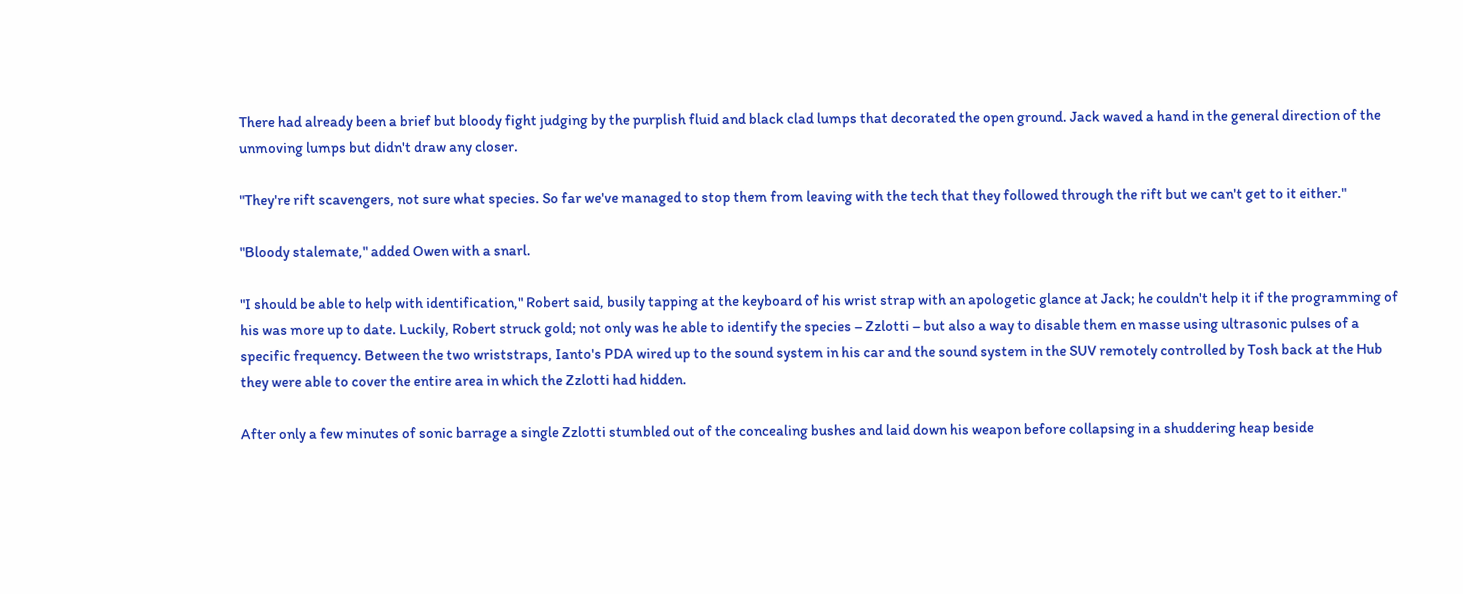There had already been a brief but bloody fight judging by the purplish fluid and black clad lumps that decorated the open ground. Jack waved a hand in the general direction of the unmoving lumps but didn't draw any closer.

"They're rift scavengers, not sure what species. So far we've managed to stop them from leaving with the tech that they followed through the rift but we can't get to it either."

"Bloody stalemate," added Owen with a snarl.

"I should be able to help with identification," Robert said, busily tapping at the keyboard of his wrist strap with an apologetic glance at Jack; he couldn't help it if the programming of his was more up to date. Luckily, Robert struck gold; not only was he able to identify the species – Zzlotti – but also a way to disable them en masse using ultrasonic pulses of a specific frequency. Between the two wriststraps, Ianto's PDA wired up to the sound system in his car and the sound system in the SUV remotely controlled by Tosh back at the Hub they were able to cover the entire area in which the Zzlotti had hidden.

After only a few minutes of sonic barrage a single Zzlotti stumbled out of the concealing bushes and laid down his weapon before collapsing in a shuddering heap beside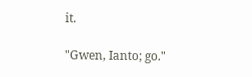it.

"Gwen, Ianto; go."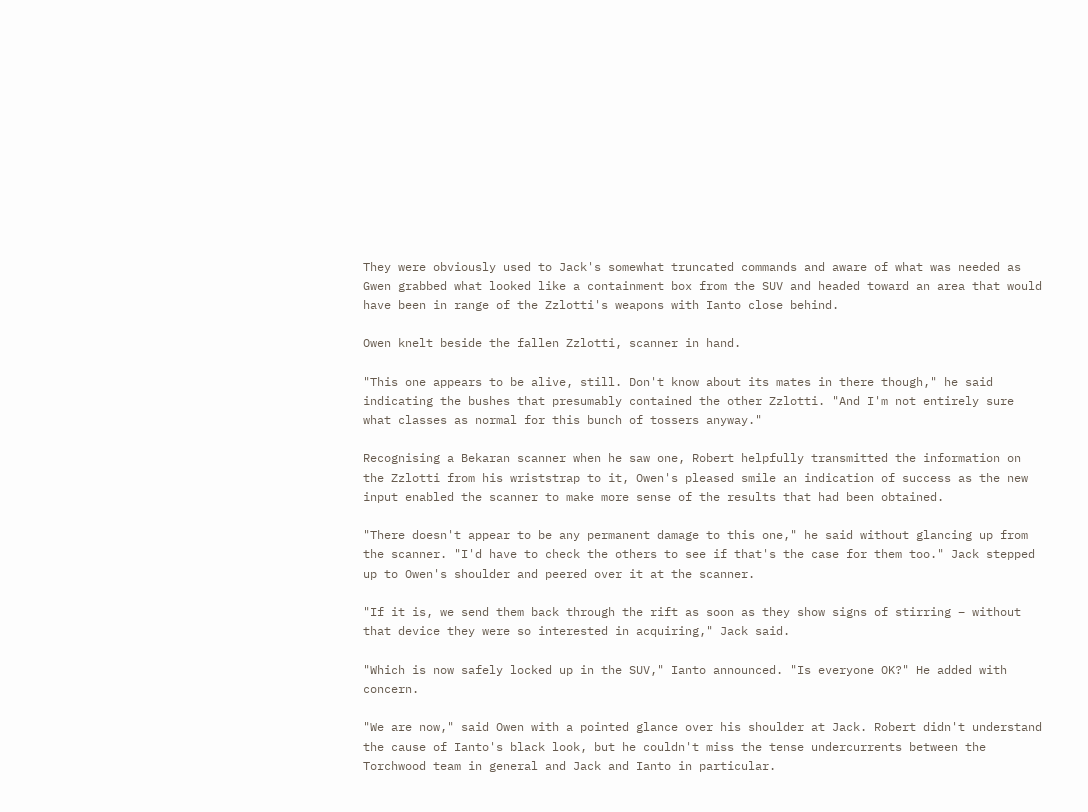They were obviously used to Jack's somewhat truncated commands and aware of what was needed as Gwen grabbed what looked like a containment box from the SUV and headed toward an area that would have been in range of the Zzlotti's weapons with Ianto close behind.

Owen knelt beside the fallen Zzlotti, scanner in hand.

"This one appears to be alive, still. Don't know about its mates in there though," he said indicating the bushes that presumably contained the other Zzlotti. "And I'm not entirely sure what classes as normal for this bunch of tossers anyway."

Recognising a Bekaran scanner when he saw one, Robert helpfully transmitted the information on the Zzlotti from his wriststrap to it, Owen's pleased smile an indication of success as the new input enabled the scanner to make more sense of the results that had been obtained.

"There doesn't appear to be any permanent damage to this one," he said without glancing up from the scanner. "I'd have to check the others to see if that's the case for them too." Jack stepped up to Owen's shoulder and peered over it at the scanner.

"If it is, we send them back through the rift as soon as they show signs of stirring – without that device they were so interested in acquiring," Jack said.

"Which is now safely locked up in the SUV," Ianto announced. "Is everyone OK?" He added with concern.

"We are now," said Owen with a pointed glance over his shoulder at Jack. Robert didn't understand the cause of Ianto's black look, but he couldn't miss the tense undercurrents between the Torchwood team in general and Jack and Ianto in particular.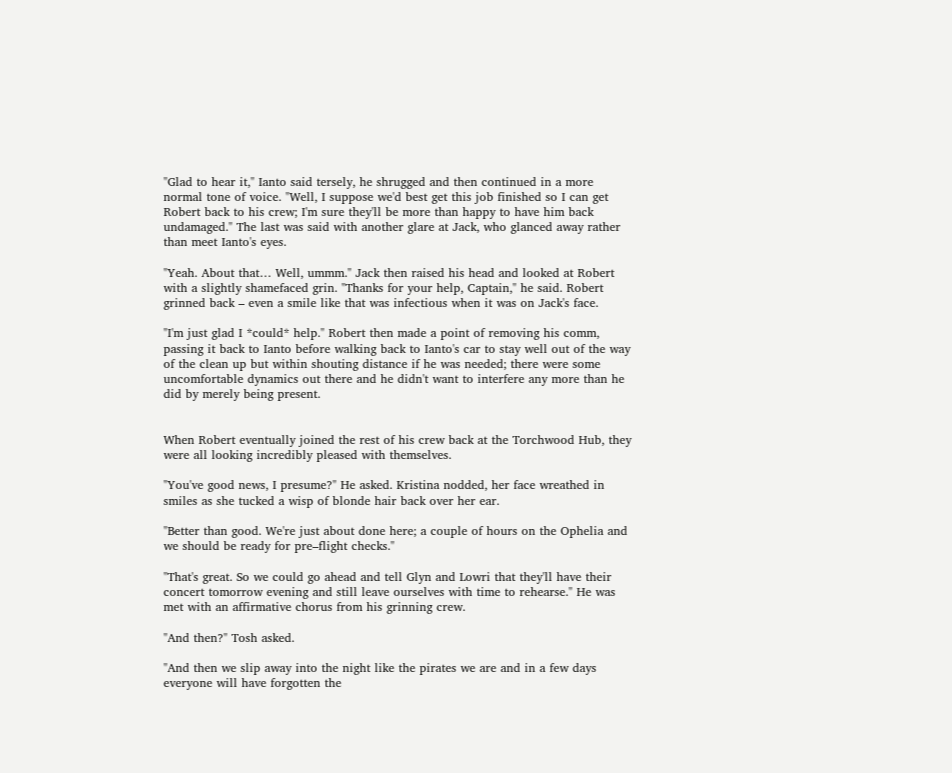"Glad to hear it," Ianto said tersely, he shrugged and then continued in a more normal tone of voice. "Well, I suppose we'd best get this job finished so I can get Robert back to his crew; I'm sure they'll be more than happy to have him back undamaged." The last was said with another glare at Jack, who glanced away rather than meet Ianto's eyes.

"Yeah. About that… Well, ummm." Jack then raised his head and looked at Robert with a slightly shamefaced grin. "Thanks for your help, Captain," he said. Robert grinned back – even a smile like that was infectious when it was on Jack's face.

"I'm just glad I *could* help." Robert then made a point of removing his comm, passing it back to Ianto before walking back to Ianto's car to stay well out of the way of the clean up but within shouting distance if he was needed; there were some uncomfortable dynamics out there and he didn't want to interfere any more than he did by merely being present.


When Robert eventually joined the rest of his crew back at the Torchwood Hub, they were all looking incredibly pleased with themselves.

"You've good news, I presume?" He asked. Kristina nodded, her face wreathed in smiles as she tucked a wisp of blonde hair back over her ear.

"Better than good. We're just about done here; a couple of hours on the Ophelia and we should be ready for pre–flight checks."

"That's great. So we could go ahead and tell Glyn and Lowri that they'll have their concert tomorrow evening and still leave ourselves with time to rehearse." He was met with an affirmative chorus from his grinning crew.

"And then?" Tosh asked.

"And then we slip away into the night like the pirates we are and in a few days everyone will have forgotten the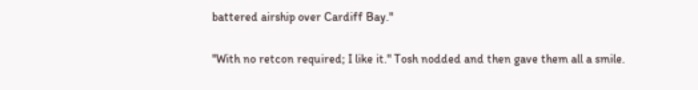battered airship over Cardiff Bay."

"With no retcon required; I like it." Tosh nodded and then gave them all a smile.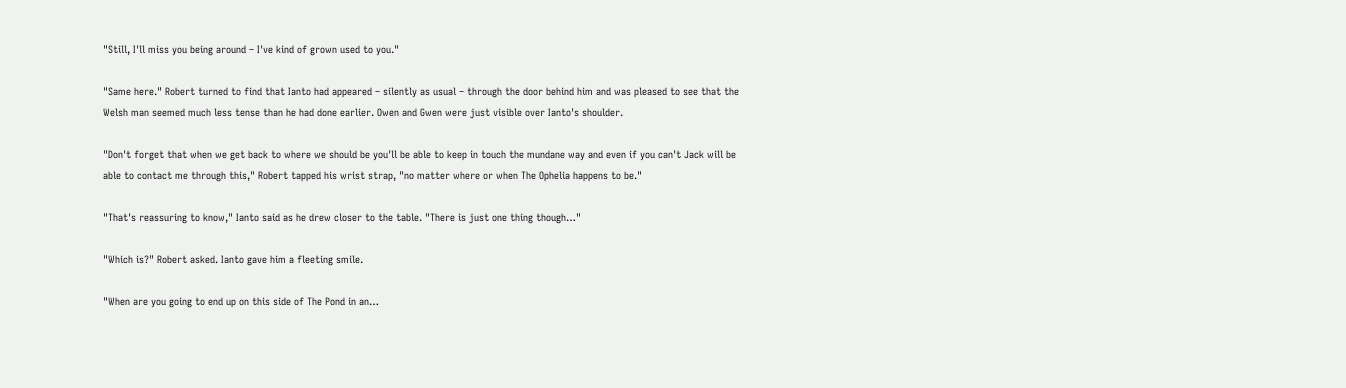"Still, I'll miss you being around – I've kind of grown used to you."

"Same here." Robert turned to find that Ianto had appeared – silently as usual – through the door behind him and was pleased to see that the Welsh man seemed much less tense than he had done earlier. Owen and Gwen were just visible over Ianto's shoulder.

"Don't forget that when we get back to where we should be you'll be able to keep in touch the mundane way and even if you can't Jack will be able to contact me through this," Robert tapped his wrist strap, "no matter where or when The Ophelia happens to be."

"That's reassuring to know," Ianto said as he drew closer to the table. "There is just one thing though…"

"Which is?" Robert asked. Ianto gave him a fleeting smile.

"When are you going to end up on this side of The Pond in an…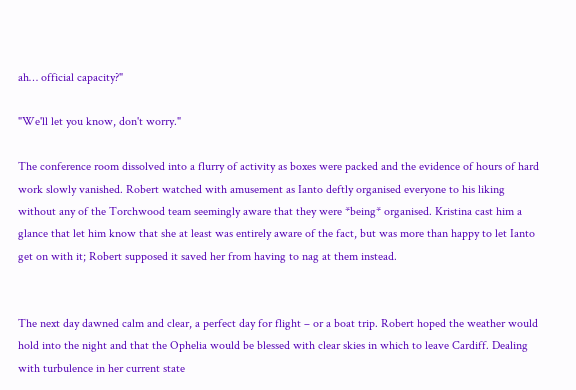ah… official capacity?"

"We'll let you know, don't worry."

The conference room dissolved into a flurry of activity as boxes were packed and the evidence of hours of hard work slowly vanished. Robert watched with amusement as Ianto deftly organised everyone to his liking without any of the Torchwood team seemingly aware that they were *being* organised. Kristina cast him a glance that let him know that she at least was entirely aware of the fact, but was more than happy to let Ianto get on with it; Robert supposed it saved her from having to nag at them instead.


The next day dawned calm and clear, a perfect day for flight – or a boat trip. Robert hoped the weather would hold into the night and that the Ophelia would be blessed with clear skies in which to leave Cardiff. Dealing with turbulence in her current state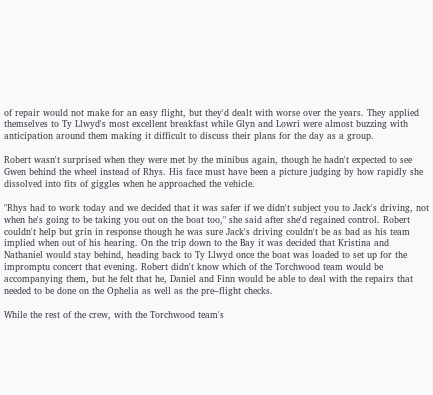of repair would not make for an easy flight, but they'd dealt with worse over the years. They applied themselves to Ty Llwyd's most excellent breakfast while Glyn and Lowri were almost buzzing with anticipation around them making it difficult to discuss their plans for the day as a group.

Robert wasn't surprised when they were met by the minibus again, though he hadn't expected to see Gwen behind the wheel instead of Rhys. His face must have been a picture judging by how rapidly she dissolved into fits of giggles when he approached the vehicle.

"Rhys had to work today and we decided that it was safer if we didn't subject you to Jack's driving, not when he's going to be taking you out on the boat too," she said after she'd regained control. Robert couldn't help but grin in response though he was sure Jack's driving couldn't be as bad as his team implied when out of his hearing. On the trip down to the Bay it was decided that Kristina and Nathaniel would stay behind, heading back to Ty Llwyd once the boat was loaded to set up for the impromptu concert that evening. Robert didn't know which of the Torchwood team would be accompanying them, but he felt that he, Daniel and Finn would be able to deal with the repairs that needed to be done on the Ophelia as well as the pre–flight checks.

While the rest of the crew, with the Torchwood team's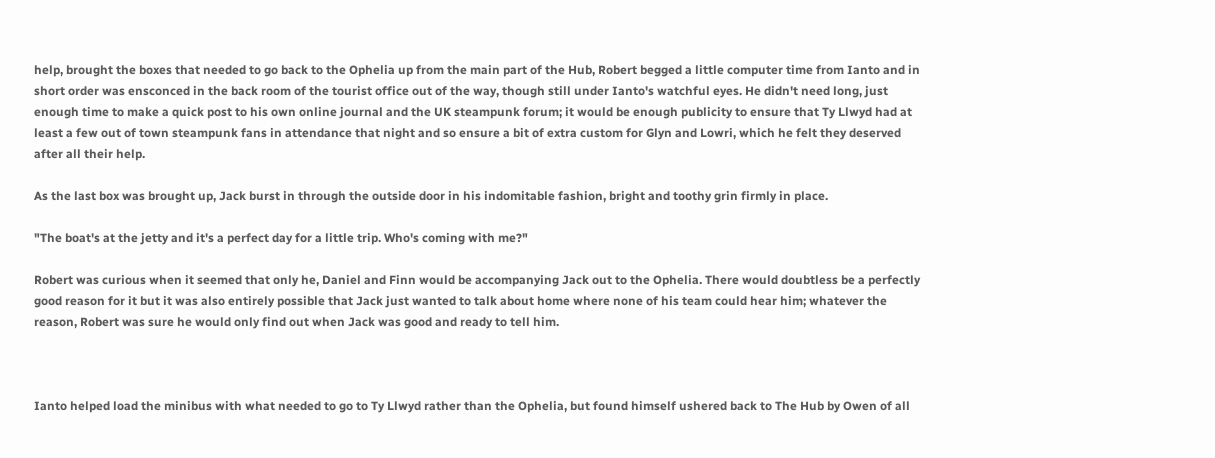help, brought the boxes that needed to go back to the Ophelia up from the main part of the Hub, Robert begged a little computer time from Ianto and in short order was ensconced in the back room of the tourist office out of the way, though still under Ianto's watchful eyes. He didn't need long, just enough time to make a quick post to his own online journal and the UK steampunk forum; it would be enough publicity to ensure that Ty Llwyd had at least a few out of town steampunk fans in attendance that night and so ensure a bit of extra custom for Glyn and Lowri, which he felt they deserved after all their help.

As the last box was brought up, Jack burst in through the outside door in his indomitable fashion, bright and toothy grin firmly in place.

"The boat's at the jetty and it's a perfect day for a little trip. Who's coming with me?"

Robert was curious when it seemed that only he, Daniel and Finn would be accompanying Jack out to the Ophelia. There would doubtless be a perfectly good reason for it but it was also entirely possible that Jack just wanted to talk about home where none of his team could hear him; whatever the reason, Robert was sure he would only find out when Jack was good and ready to tell him.



Ianto helped load the minibus with what needed to go to Ty Llwyd rather than the Ophelia, but found himself ushered back to The Hub by Owen of all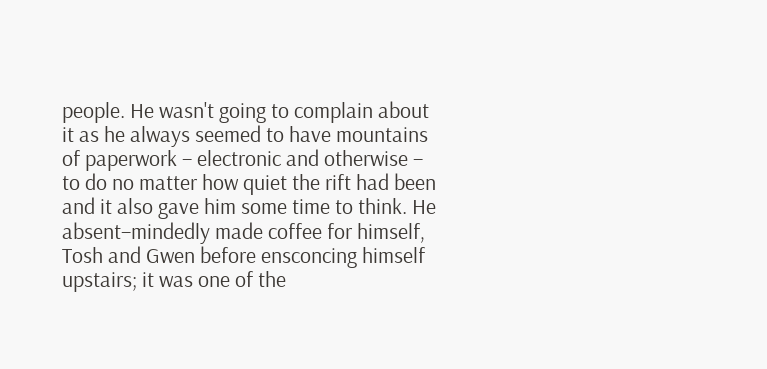people. He wasn't going to complain about it as he always seemed to have mountains of paperwork – electronic and otherwise – to do no matter how quiet the rift had been and it also gave him some time to think. He absent–mindedly made coffee for himself, Tosh and Gwen before ensconcing himself upstairs; it was one of the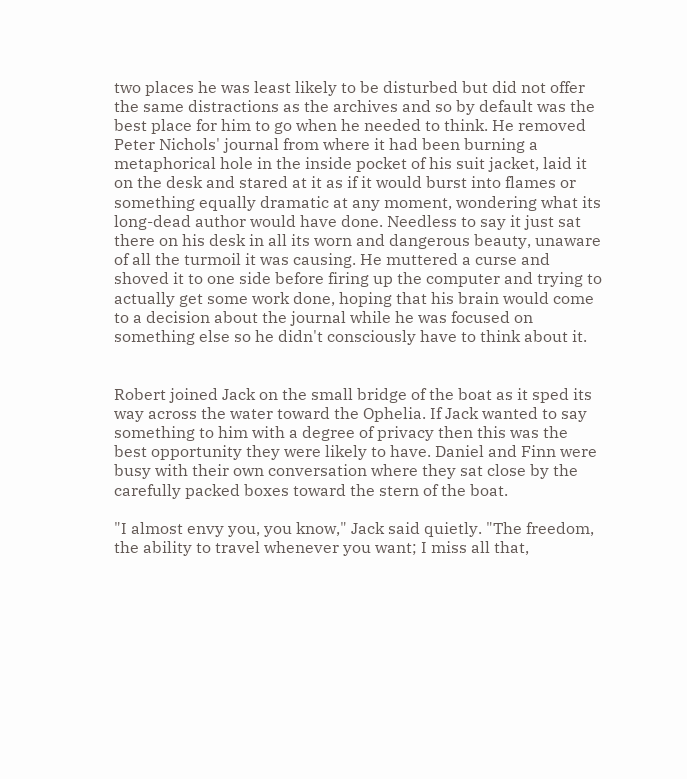two places he was least likely to be disturbed but did not offer the same distractions as the archives and so by default was the best place for him to go when he needed to think. He removed Peter Nichols' journal from where it had been burning a metaphorical hole in the inside pocket of his suit jacket, laid it on the desk and stared at it as if it would burst into flames or something equally dramatic at any moment, wondering what its long-dead author would have done. Needless to say it just sat there on his desk in all its worn and dangerous beauty, unaware of all the turmoil it was causing. He muttered a curse and shoved it to one side before firing up the computer and trying to actually get some work done, hoping that his brain would come to a decision about the journal while he was focused on something else so he didn't consciously have to think about it.


Robert joined Jack on the small bridge of the boat as it sped its way across the water toward the Ophelia. If Jack wanted to say something to him with a degree of privacy then this was the best opportunity they were likely to have. Daniel and Finn were busy with their own conversation where they sat close by the carefully packed boxes toward the stern of the boat.

"I almost envy you, you know," Jack said quietly. "The freedom, the ability to travel whenever you want; I miss all that,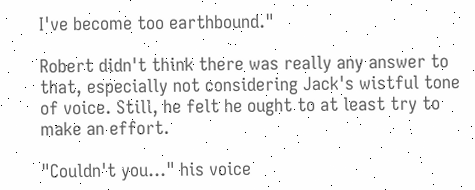I've become too earthbound."

Robert didn't think there was really any answer to that, especially not considering Jack's wistful tone of voice. Still, he felt he ought to at least try to make an effort.

"Couldn't you…" his voice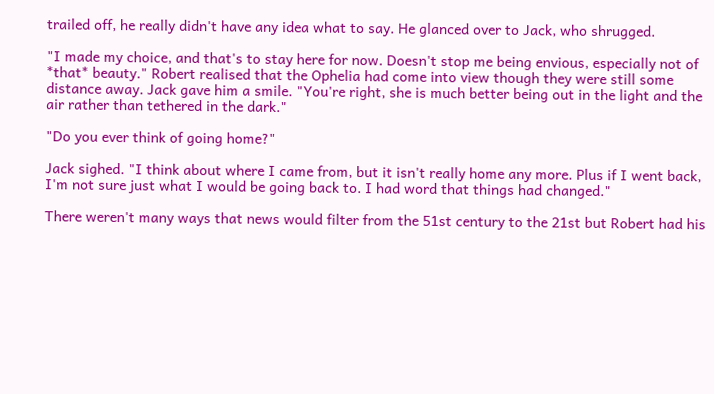trailed off, he really didn't have any idea what to say. He glanced over to Jack, who shrugged.

"I made my choice, and that's to stay here for now. Doesn't stop me being envious, especially not of *that* beauty." Robert realised that the Ophelia had come into view though they were still some distance away. Jack gave him a smile. "You're right, she is much better being out in the light and the air rather than tethered in the dark."

"Do you ever think of going home?"

Jack sighed. "I think about where I came from, but it isn't really home any more. Plus if I went back, I'm not sure just what I would be going back to. I had word that things had changed."

There weren't many ways that news would filter from the 51st century to the 21st but Robert had his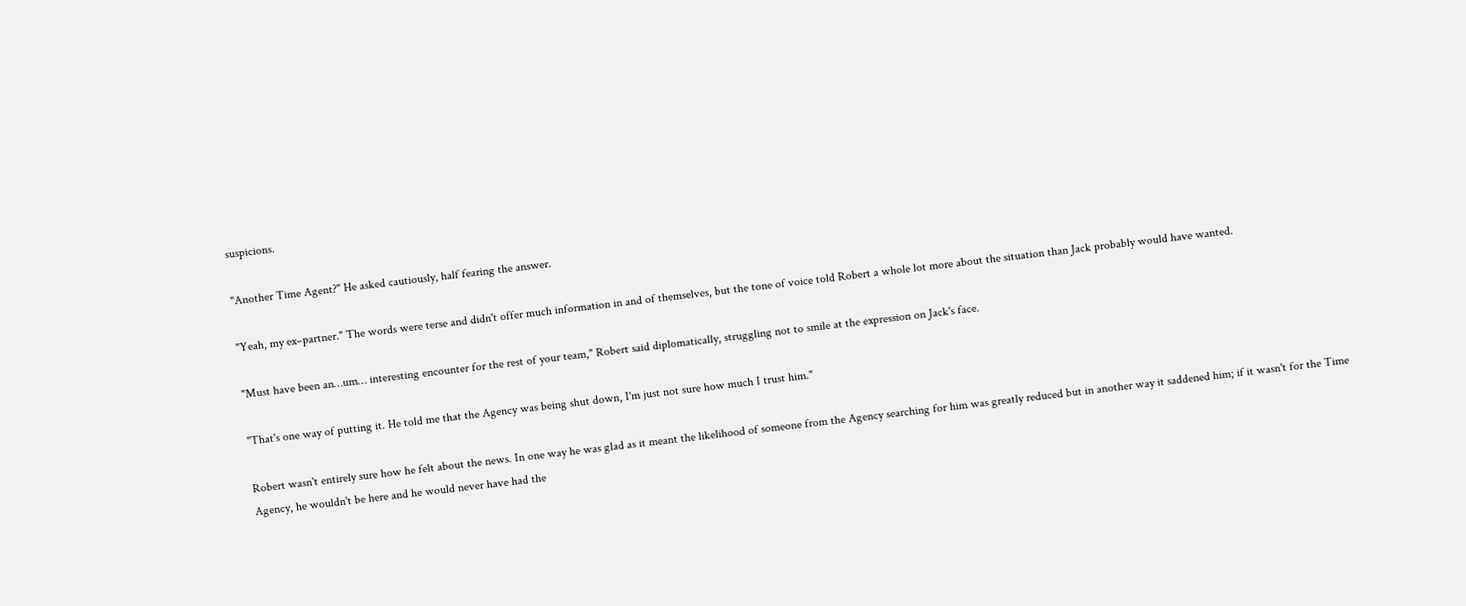suspicions.

"Another Time Agent?" He asked cautiously, half fearing the answer.

"Yeah, my ex–partner." The words were terse and didn't offer much information in and of themselves, but the tone of voice told Robert a whole lot more about the situation than Jack probably would have wanted.

"Must have been an…um… interesting encounter for the rest of your team," Robert said diplomatically, struggling not to smile at the expression on Jack's face.

"That's one way of putting it. He told me that the Agency was being shut down, I'm just not sure how much I trust him."

Robert wasn't entirely sure how he felt about the news. In one way he was glad as it meant the likelihood of someone from the Agency searching for him was greatly reduced but in another way it saddened him; if it wasn't for the Time Agency, he wouldn't be here and he would never have had the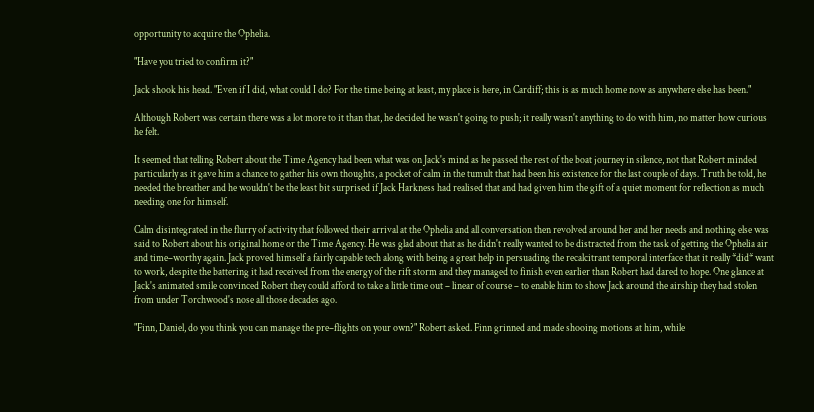opportunity to acquire the Ophelia.

"Have you tried to confirm it?"

Jack shook his head. "Even if I did, what could I do? For the time being at least, my place is here, in Cardiff; this is as much home now as anywhere else has been."

Although Robert was certain there was a lot more to it than that, he decided he wasn't going to push; it really wasn't anything to do with him, no matter how curious he felt.

It seemed that telling Robert about the Time Agency had been what was on Jack's mind as he passed the rest of the boat journey in silence, not that Robert minded particularly as it gave him a chance to gather his own thoughts, a pocket of calm in the tumult that had been his existence for the last couple of days. Truth be told, he needed the breather and he wouldn't be the least bit surprised if Jack Harkness had realised that and had given him the gift of a quiet moment for reflection as much needing one for himself.

Calm disintegrated in the flurry of activity that followed their arrival at the Ophelia and all conversation then revolved around her and her needs and nothing else was said to Robert about his original home or the Time Agency. He was glad about that as he didn't really wanted to be distracted from the task of getting the Ophelia air and time–worthy again. Jack proved himself a fairly capable tech along with being a great help in persuading the recalcitrant temporal interface that it really *did* want to work, despite the battering it had received from the energy of the rift storm and they managed to finish even earlier than Robert had dared to hope. One glance at Jack's animated smile convinced Robert they could afford to take a little time out – linear of course – to enable him to show Jack around the airship they had stolen from under Torchwood's nose all those decades ago.

"Finn, Daniel, do you think you can manage the pre–flights on your own?" Robert asked. Finn grinned and made shooing motions at him, while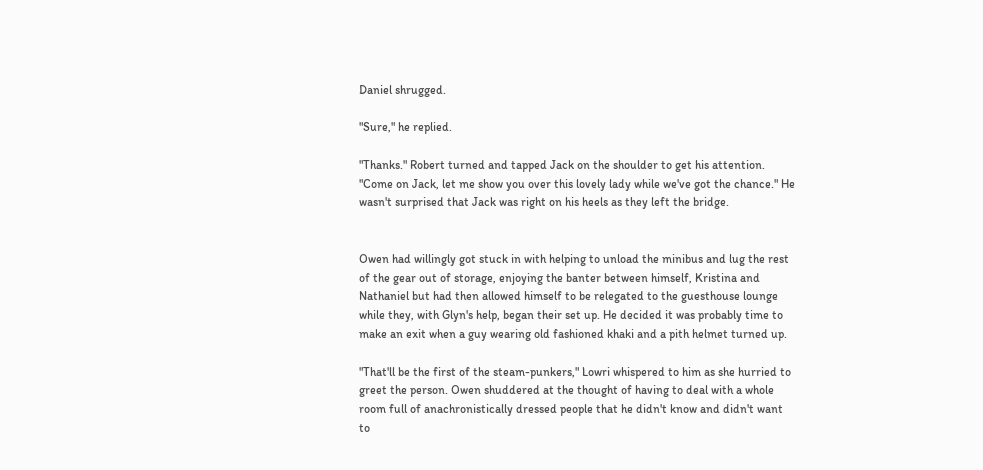Daniel shrugged.

"Sure," he replied.

"Thanks." Robert turned and tapped Jack on the shoulder to get his attention. "Come on Jack, let me show you over this lovely lady while we've got the chance." He wasn't surprised that Jack was right on his heels as they left the bridge.


Owen had willingly got stuck in with helping to unload the minibus and lug the rest of the gear out of storage, enjoying the banter between himself, Kristina and Nathaniel but had then allowed himself to be relegated to the guesthouse lounge while they, with Glyn's help, began their set up. He decided it was probably time to make an exit when a guy wearing old fashioned khaki and a pith helmet turned up.

"That'll be the first of the steam-punkers," Lowri whispered to him as she hurried to greet the person. Owen shuddered at the thought of having to deal with a whole room full of anachronistically dressed people that he didn't know and didn't want to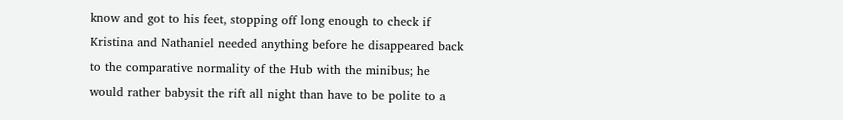know and got to his feet, stopping off long enough to check if Kristina and Nathaniel needed anything before he disappeared back to the comparative normality of the Hub with the minibus; he would rather babysit the rift all night than have to be polite to a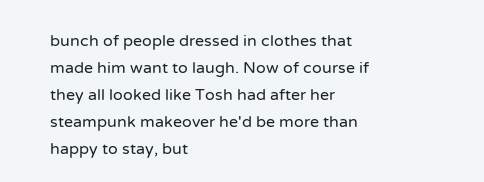bunch of people dressed in clothes that made him want to laugh. Now of course if they all looked like Tosh had after her steampunk makeover he'd be more than happy to stay, but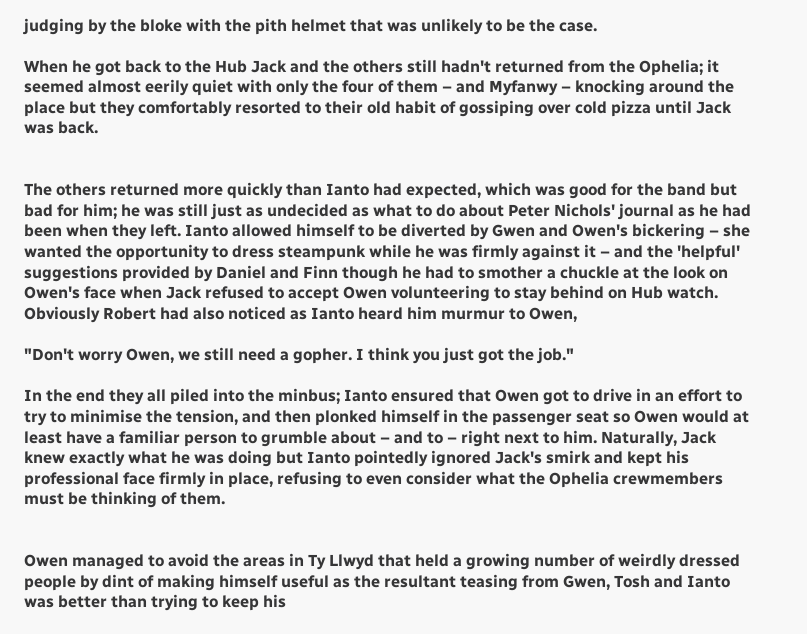judging by the bloke with the pith helmet that was unlikely to be the case.

When he got back to the Hub Jack and the others still hadn't returned from the Ophelia; it seemed almost eerily quiet with only the four of them – and Myfanwy – knocking around the place but they comfortably resorted to their old habit of gossiping over cold pizza until Jack was back.


The others returned more quickly than Ianto had expected, which was good for the band but bad for him; he was still just as undecided as what to do about Peter Nichols' journal as he had been when they left. Ianto allowed himself to be diverted by Gwen and Owen's bickering – she wanted the opportunity to dress steampunk while he was firmly against it – and the 'helpful' suggestions provided by Daniel and Finn though he had to smother a chuckle at the look on Owen's face when Jack refused to accept Owen volunteering to stay behind on Hub watch. Obviously Robert had also noticed as Ianto heard him murmur to Owen,

"Don't worry Owen, we still need a gopher. I think you just got the job."

In the end they all piled into the minbus; Ianto ensured that Owen got to drive in an effort to try to minimise the tension, and then plonked himself in the passenger seat so Owen would at least have a familiar person to grumble about – and to – right next to him. Naturally, Jack knew exactly what he was doing but Ianto pointedly ignored Jack's smirk and kept his professional face firmly in place, refusing to even consider what the Ophelia crewmembers must be thinking of them.


Owen managed to avoid the areas in Ty Llwyd that held a growing number of weirdly dressed people by dint of making himself useful as the resultant teasing from Gwen, Tosh and Ianto was better than trying to keep his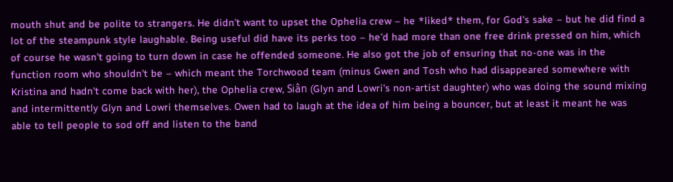mouth shut and be polite to strangers. He didn't want to upset the Ophelia crew – he *liked* them, for God's sake – but he did find a lot of the steampunk style laughable. Being useful did have its perks too – he'd had more than one free drink pressed on him, which of course he wasn't going to turn down in case he offended someone. He also got the job of ensuring that no-one was in the function room who shouldn't be – which meant the Torchwood team (minus Gwen and Tosh who had disappeared somewhere with Kristina and hadn't come back with her), the Ophelia crew, Siân (Glyn and Lowri's non-artist daughter) who was doing the sound mixing and intermittently Glyn and Lowri themselves. Owen had to laugh at the idea of him being a bouncer, but at least it meant he was able to tell people to sod off and listen to the band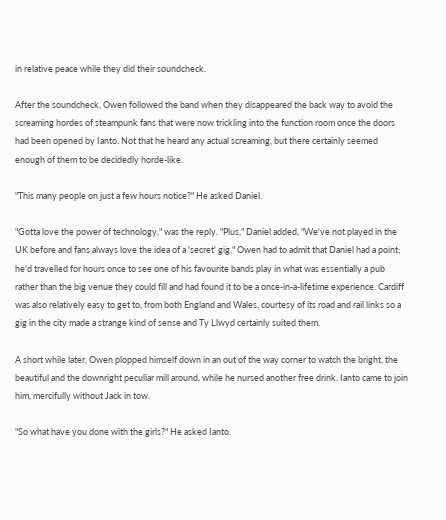in relative peace while they did their soundcheck.

After the soundcheck, Owen followed the band when they disappeared the back way to avoid the screaming hordes of steampunk fans that were now trickling into the function room once the doors had been opened by Ianto. Not that he heard any actual screaming, but there certainly seemed enough of them to be decidedly horde-like.

"This many people on just a few hours notice?" He asked Daniel.

"Gotta love the power of technology," was the reply. "Plus," Daniel added, "We've not played in the UK before and fans always love the idea of a 'secret' gig." Owen had to admit that Daniel had a point; he'd travelled for hours once to see one of his favourite bands play in what was essentially a pub rather than the big venue they could fill and had found it to be a once-in-a-lifetime experience. Cardiff was also relatively easy to get to, from both England and Wales, courtesy of its road and rail links so a gig in the city made a strange kind of sense and Ty Llwyd certainly suited them.

A short while later, Owen plopped himself down in an out of the way corner to watch the bright, the beautiful and the downright peculiar mill around, while he nursed another free drink. Ianto came to join him, mercifully without Jack in tow.

"So what have you done with the girls?" He asked Ianto.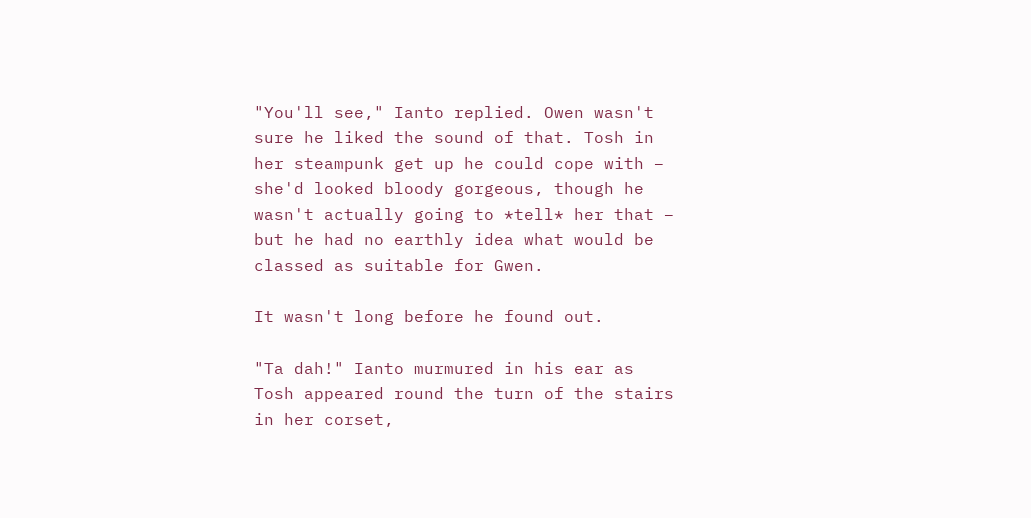"You'll see," Ianto replied. Owen wasn't sure he liked the sound of that. Tosh in her steampunk get up he could cope with – she'd looked bloody gorgeous, though he wasn't actually going to *tell* her that – but he had no earthly idea what would be classed as suitable for Gwen.

It wasn't long before he found out.

"Ta dah!" Ianto murmured in his ear as Tosh appeared round the turn of the stairs in her corset,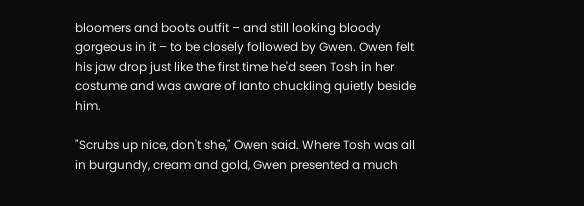bloomers and boots outfit – and still looking bloody gorgeous in it – to be closely followed by Gwen. Owen felt his jaw drop just like the first time he'd seen Tosh in her costume and was aware of Ianto chuckling quietly beside him.

"Scrubs up nice, don't she," Owen said. Where Tosh was all in burgundy, cream and gold, Gwen presented a much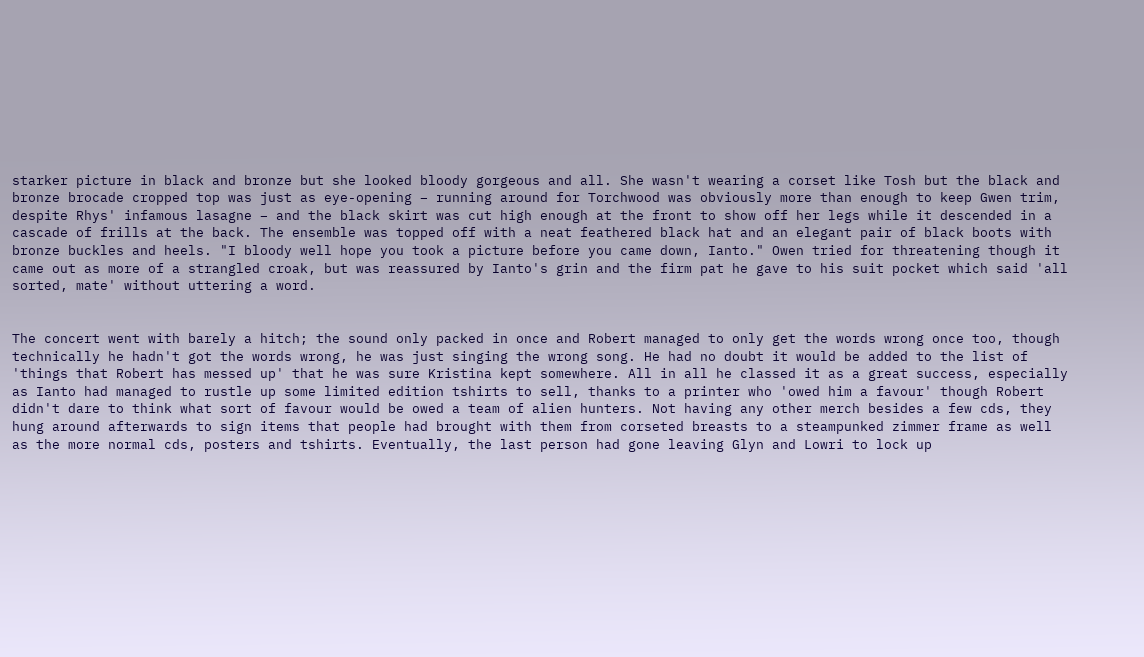starker picture in black and bronze but she looked bloody gorgeous and all. She wasn't wearing a corset like Tosh but the black and bronze brocade cropped top was just as eye-opening – running around for Torchwood was obviously more than enough to keep Gwen trim, despite Rhys' infamous lasagne – and the black skirt was cut high enough at the front to show off her legs while it descended in a cascade of frills at the back. The ensemble was topped off with a neat feathered black hat and an elegant pair of black boots with bronze buckles and heels. "I bloody well hope you took a picture before you came down, Ianto." Owen tried for threatening though it came out as more of a strangled croak, but was reassured by Ianto's grin and the firm pat he gave to his suit pocket which said 'all sorted, mate' without uttering a word.


The concert went with barely a hitch; the sound only packed in once and Robert managed to only get the words wrong once too, though technically he hadn't got the words wrong, he was just singing the wrong song. He had no doubt it would be added to the list of 'things that Robert has messed up' that he was sure Kristina kept somewhere. All in all he classed it as a great success, especially as Ianto had managed to rustle up some limited edition tshirts to sell, thanks to a printer who 'owed him a favour' though Robert didn't dare to think what sort of favour would be owed a team of alien hunters. Not having any other merch besides a few cds, they hung around afterwards to sign items that people had brought with them from corseted breasts to a steampunked zimmer frame as well as the more normal cds, posters and tshirts. Eventually, the last person had gone leaving Glyn and Lowri to lock up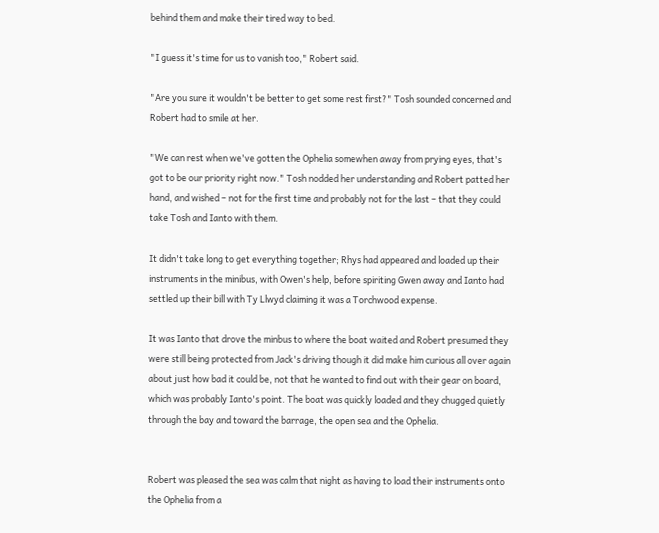behind them and make their tired way to bed.

"I guess it's time for us to vanish too," Robert said.

"Are you sure it wouldn't be better to get some rest first?" Tosh sounded concerned and Robert had to smile at her.

"We can rest when we've gotten the Ophelia somewhen away from prying eyes, that's got to be our priority right now." Tosh nodded her understanding and Robert patted her hand, and wished – not for the first time and probably not for the last – that they could take Tosh and Ianto with them.

It didn't take long to get everything together; Rhys had appeared and loaded up their instruments in the minibus, with Owen's help, before spiriting Gwen away and Ianto had settled up their bill with Ty Llwyd claiming it was a Torchwood expense.

It was Ianto that drove the minbus to where the boat waited and Robert presumed they were still being protected from Jack's driving though it did make him curious all over again about just how bad it could be, not that he wanted to find out with their gear on board, which was probably Ianto's point. The boat was quickly loaded and they chugged quietly through the bay and toward the barrage, the open sea and the Ophelia.


Robert was pleased the sea was calm that night as having to load their instruments onto the Ophelia from a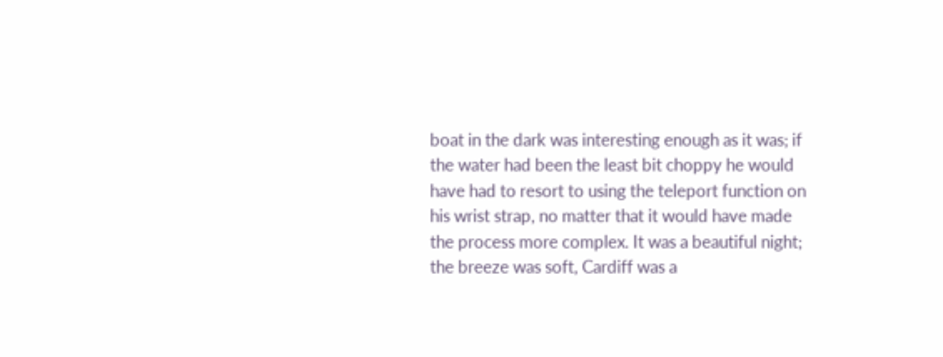boat in the dark was interesting enough as it was; if the water had been the least bit choppy he would have had to resort to using the teleport function on his wrist strap, no matter that it would have made the process more complex. It was a beautiful night; the breeze was soft, Cardiff was a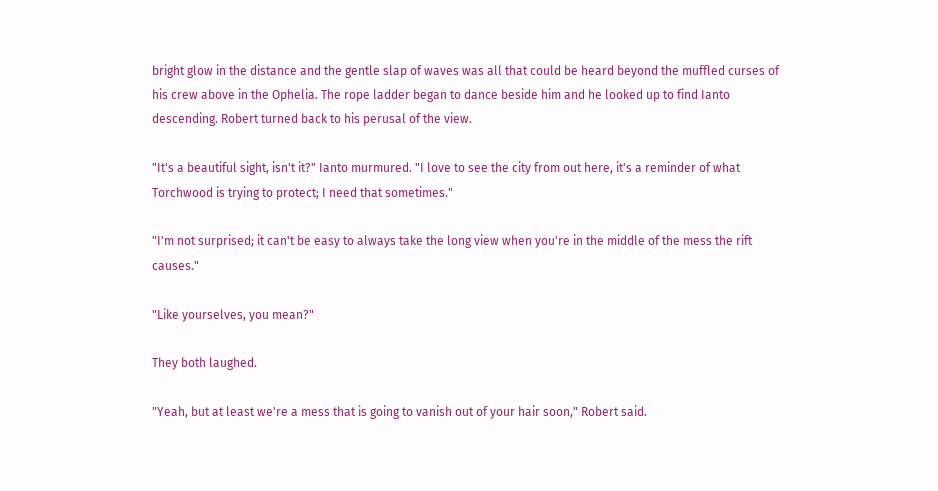bright glow in the distance and the gentle slap of waves was all that could be heard beyond the muffled curses of his crew above in the Ophelia. The rope ladder began to dance beside him and he looked up to find Ianto descending. Robert turned back to his perusal of the view.

"It's a beautiful sight, isn't it?" Ianto murmured. "I love to see the city from out here, it's a reminder of what Torchwood is trying to protect; I need that sometimes."

"I'm not surprised; it can't be easy to always take the long view when you're in the middle of the mess the rift causes."

"Like yourselves, you mean?"

They both laughed.

"Yeah, but at least we're a mess that is going to vanish out of your hair soon," Robert said.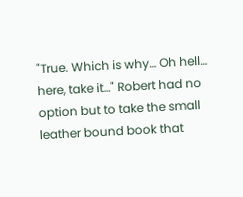"True. Which is why… Oh hell… here, take it…" Robert had no option but to take the small leather bound book that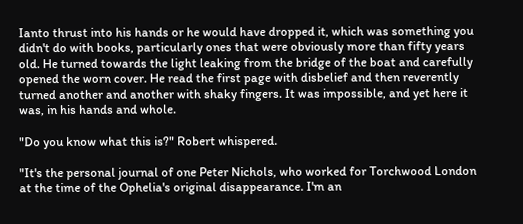Ianto thrust into his hands or he would have dropped it, which was something you didn't do with books, particularly ones that were obviously more than fifty years old. He turned towards the light leaking from the bridge of the boat and carefully opened the worn cover. He read the first page with disbelief and then reverently turned another and another with shaky fingers. It was impossible, and yet here it was, in his hands and whole.

"Do you know what this is?" Robert whispered.

"It's the personal journal of one Peter Nichols, who worked for Torchwood London at the time of the Ophelia's original disappearance. I'm an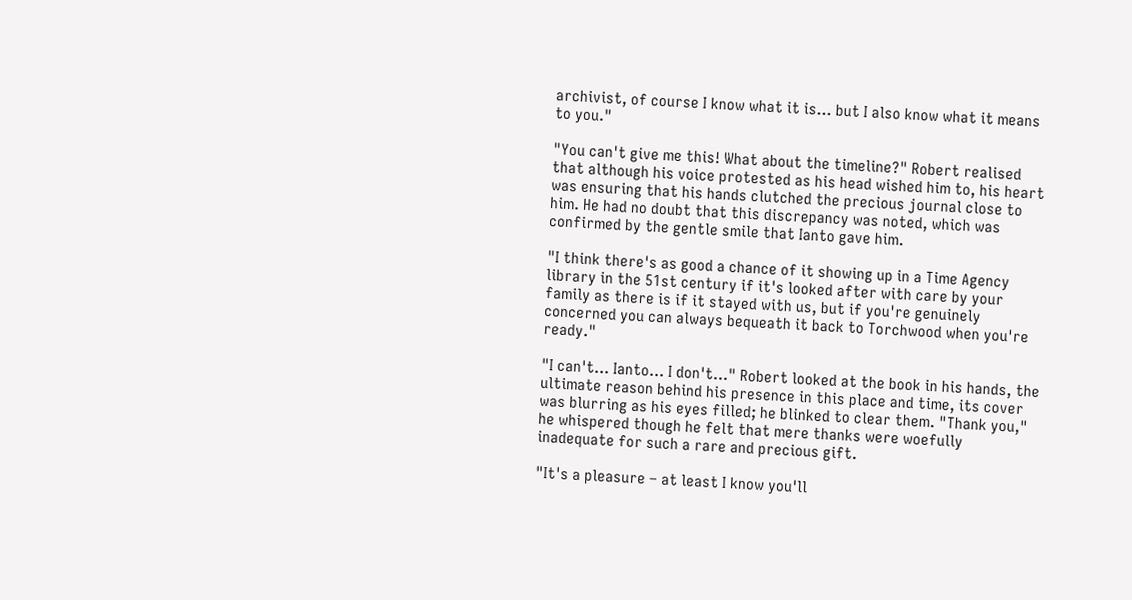archivist, of course I know what it is… but I also know what it means to you."

"You can't give me this! What about the timeline?" Robert realised that although his voice protested as his head wished him to, his heart was ensuring that his hands clutched the precious journal close to him. He had no doubt that this discrepancy was noted, which was confirmed by the gentle smile that Ianto gave him.

"I think there's as good a chance of it showing up in a Time Agency library in the 51st century if it's looked after with care by your family as there is if it stayed with us, but if you're genuinely concerned you can always bequeath it back to Torchwood when you're ready."

"I can't… Ianto… I don't…" Robert looked at the book in his hands, the ultimate reason behind his presence in this place and time, its cover was blurring as his eyes filled; he blinked to clear them. "Thank you," he whispered though he felt that mere thanks were woefully inadequate for such a rare and precious gift.

"It's a pleasure – at least I know you'll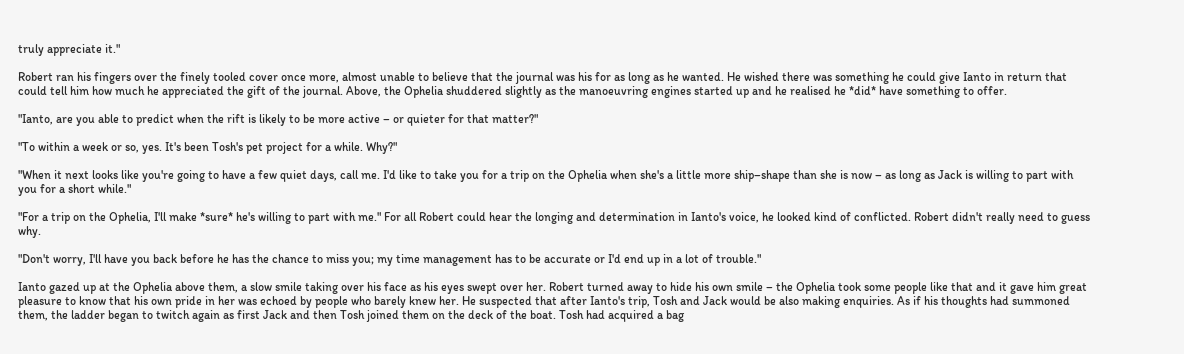truly appreciate it."

Robert ran his fingers over the finely tooled cover once more, almost unable to believe that the journal was his for as long as he wanted. He wished there was something he could give Ianto in return that could tell him how much he appreciated the gift of the journal. Above, the Ophelia shuddered slightly as the manoeuvring engines started up and he realised he *did* have something to offer.

"Ianto, are you able to predict when the rift is likely to be more active – or quieter for that matter?"

"To within a week or so, yes. It's been Tosh's pet project for a while. Why?"

"When it next looks like you're going to have a few quiet days, call me. I'd like to take you for a trip on the Ophelia when she's a little more ship–shape than she is now – as long as Jack is willing to part with you for a short while."

"For a trip on the Ophelia, I'll make *sure* he's willing to part with me." For all Robert could hear the longing and determination in Ianto's voice, he looked kind of conflicted. Robert didn't really need to guess why.

"Don't worry, I'll have you back before he has the chance to miss you; my time management has to be accurate or I'd end up in a lot of trouble."

Ianto gazed up at the Ophelia above them, a slow smile taking over his face as his eyes swept over her. Robert turned away to hide his own smile – the Ophelia took some people like that and it gave him great pleasure to know that his own pride in her was echoed by people who barely knew her. He suspected that after Ianto's trip, Tosh and Jack would be also making enquiries. As if his thoughts had summoned them, the ladder began to twitch again as first Jack and then Tosh joined them on the deck of the boat. Tosh had acquired a bag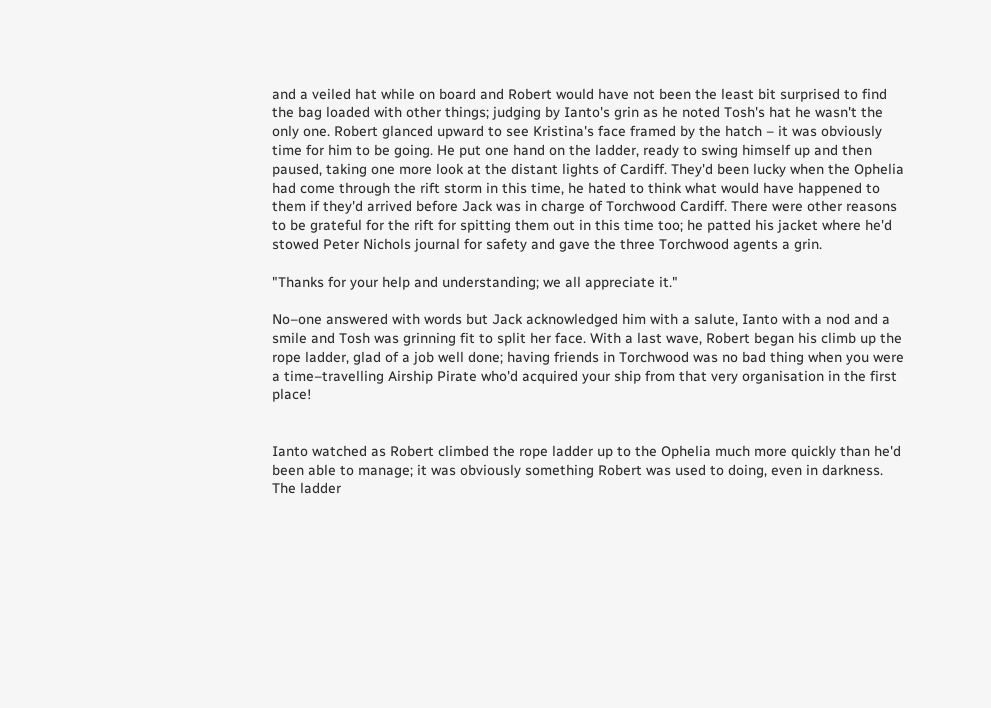and a veiled hat while on board and Robert would have not been the least bit surprised to find the bag loaded with other things; judging by Ianto's grin as he noted Tosh's hat he wasn't the only one. Robert glanced upward to see Kristina's face framed by the hatch – it was obviously time for him to be going. He put one hand on the ladder, ready to swing himself up and then paused, taking one more look at the distant lights of Cardiff. They'd been lucky when the Ophelia had come through the rift storm in this time, he hated to think what would have happened to them if they'd arrived before Jack was in charge of Torchwood Cardiff. There were other reasons to be grateful for the rift for spitting them out in this time too; he patted his jacket where he'd stowed Peter Nichols journal for safety and gave the three Torchwood agents a grin.

"Thanks for your help and understanding; we all appreciate it."

No–one answered with words but Jack acknowledged him with a salute, Ianto with a nod and a smile and Tosh was grinning fit to split her face. With a last wave, Robert began his climb up the rope ladder, glad of a job well done; having friends in Torchwood was no bad thing when you were a time–travelling Airship Pirate who'd acquired your ship from that very organisation in the first place!


Ianto watched as Robert climbed the rope ladder up to the Ophelia much more quickly than he'd been able to manage; it was obviously something Robert was used to doing, even in darkness. The ladder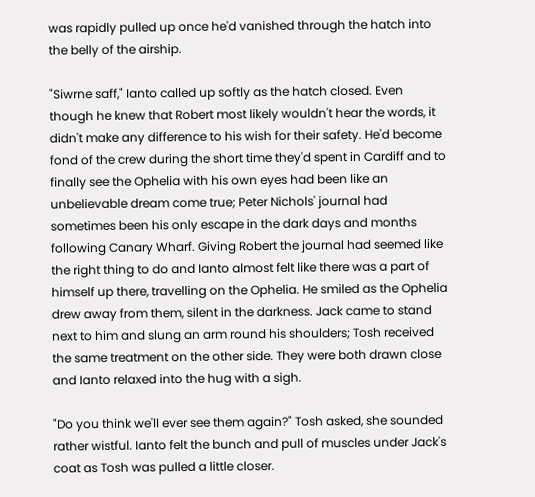was rapidly pulled up once he'd vanished through the hatch into the belly of the airship.

"Siwrne saff," Ianto called up softly as the hatch closed. Even though he knew that Robert most likely wouldn't hear the words, it didn't make any difference to his wish for their safety. He'd become fond of the crew during the short time they'd spent in Cardiff and to finally see the Ophelia with his own eyes had been like an unbelievable dream come true; Peter Nichols' journal had sometimes been his only escape in the dark days and months following Canary Wharf. Giving Robert the journal had seemed like the right thing to do and Ianto almost felt like there was a part of himself up there, travelling on the Ophelia. He smiled as the Ophelia drew away from them, silent in the darkness. Jack came to stand next to him and slung an arm round his shoulders; Tosh received the same treatment on the other side. They were both drawn close and Ianto relaxed into the hug with a sigh.

"Do you think we'll ever see them again?" Tosh asked, she sounded rather wistful. Ianto felt the bunch and pull of muscles under Jack's coat as Tosh was pulled a little closer.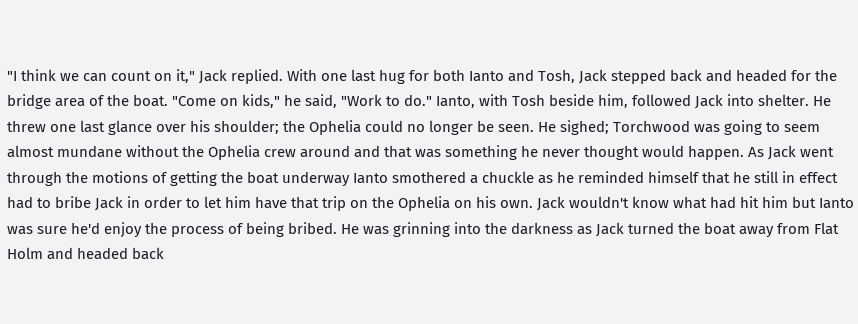"I think we can count on it," Jack replied. With one last hug for both Ianto and Tosh, Jack stepped back and headed for the bridge area of the boat. "Come on kids," he said, "Work to do." Ianto, with Tosh beside him, followed Jack into shelter. He threw one last glance over his shoulder; the Ophelia could no longer be seen. He sighed; Torchwood was going to seem almost mundane without the Ophelia crew around and that was something he never thought would happen. As Jack went through the motions of getting the boat underway Ianto smothered a chuckle as he reminded himself that he still in effect had to bribe Jack in order to let him have that trip on the Ophelia on his own. Jack wouldn't know what had hit him but Ianto was sure he'd enjoy the process of being bribed. He was grinning into the darkness as Jack turned the boat away from Flat Holm and headed back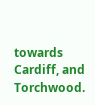towards Cardiff, and Torchwood.